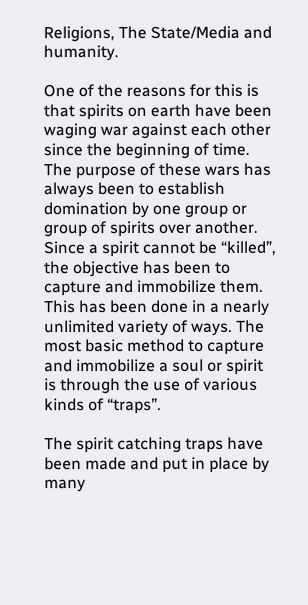Religions, The State/Media and humanity.

One of the reasons for this is that spirits on earth have been waging war against each other since the beginning of time. The purpose of these wars has always been to establish domination by one group or group of spirits over another. Since a spirit cannot be “killed”, the objective has been to capture and immobilize them. This has been done in a nearly unlimited variety of ways. The most basic method to capture and immobilize a soul or spirit is through the use of various kinds of “traps”.

The spirit catching traps have been made and put in place by many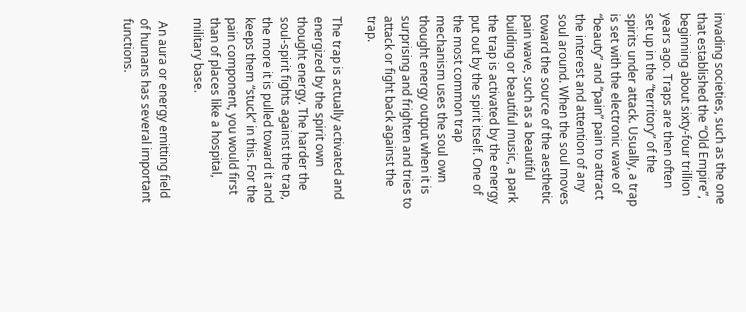invading societies, such as the one that established the “Old Empire”, beginning about sixty-four trillion years ago. Traps are then often set up in the “territory” of the spirits under attack. Usually, a trap is set with the electronic wave of “beauty” and “pain” pain to attract the interest and attention of any soul around. When the soul moves toward the source of the aesthetic pain wave, such as a beautiful building or beautiful music, a park the trap is activated by the energy put out by the spirit itself. One of the most common trap mechanism uses the soul own thought energy output when it is surprising and frighten and tries to attack or fight back against the trap.

The trap is actually activated and energized by the spirit own thought energy. The harder the soul-spirit fights against the trap, the more it is pulled toward it and keeps them “stuck” in this. For the pain component, you would first than of places like a hospital, military base.

 An aura or energy emitting field of humans has several important functions.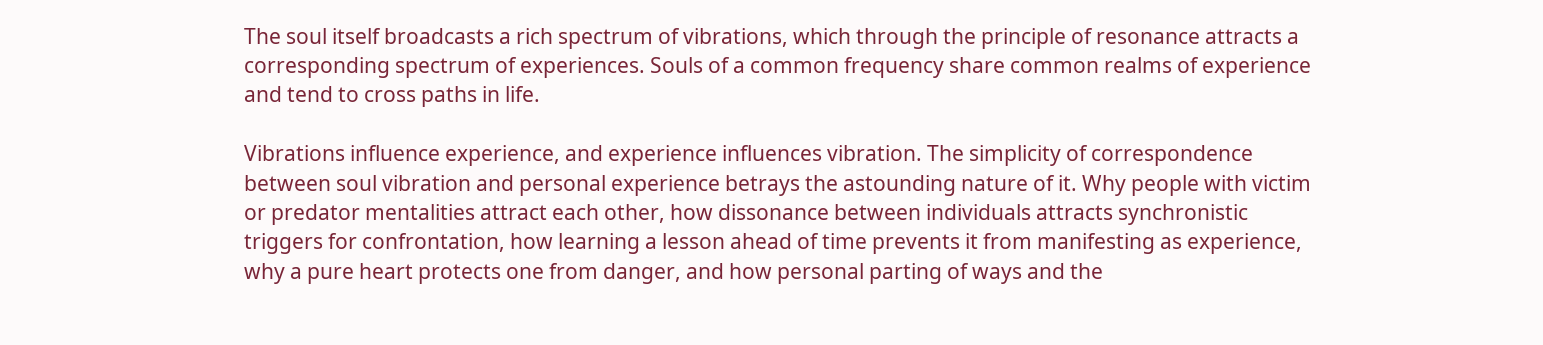The soul itself broadcasts a rich spectrum of vibrations, which through the principle of resonance attracts a corresponding spectrum of experiences. Souls of a common frequency share common realms of experience and tend to cross paths in life.

Vibrations influence experience, and experience influences vibration. The simplicity of correspondence between soul vibration and personal experience betrays the astounding nature of it. Why people with victim or predator mentalities attract each other, how dissonance between individuals attracts synchronistic triggers for confrontation, how learning a lesson ahead of time prevents it from manifesting as experience, why a pure heart protects one from danger, and how personal parting of ways and the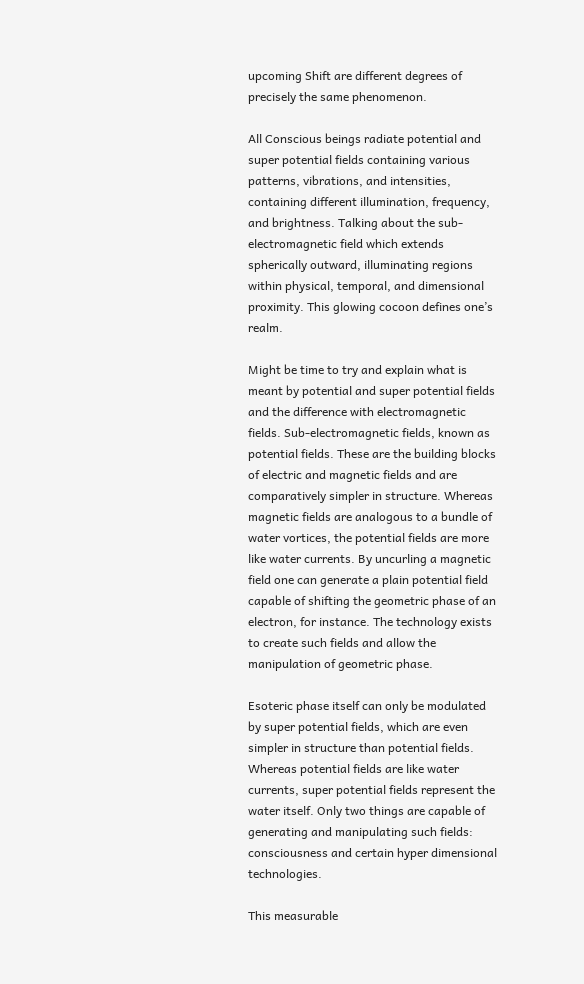upcoming Shift are different degrees of precisely the same phenomenon.

All Conscious beings radiate potential and super potential fields containing various patterns, vibrations, and intensities, containing different illumination, frequency, and brightness. Talking about the sub-electromagnetic field which extends spherically outward, illuminating regions within physical, temporal, and dimensional proximity. This glowing cocoon defines one’s realm.

Might be time to try and explain what is meant by potential and super potential fields and the difference with electromagnetic fields. Sub-electromagnetic fields, known as potential fields. These are the building blocks of electric and magnetic fields and are comparatively simpler in structure. Whereas magnetic fields are analogous to a bundle of water vortices, the potential fields are more like water currents. By uncurling a magnetic field one can generate a plain potential field capable of shifting the geometric phase of an electron, for instance. The technology exists to create such fields and allow the manipulation of geometric phase.

Esoteric phase itself can only be modulated by super potential fields, which are even simpler in structure than potential fields. Whereas potential fields are like water currents, super potential fields represent the water itself. Only two things are capable of generating and manipulating such fields: consciousness and certain hyper dimensional technologies.

This measurable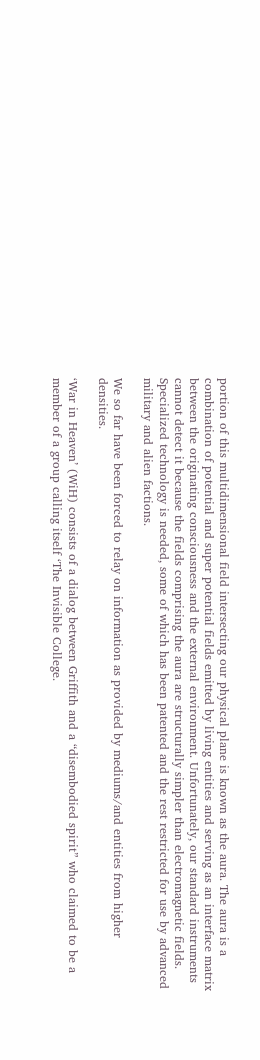portion of this multidimensional field intersecting our physical plane is known as the aura. The aura is a combination of potential and super potential fields emitted by living entities and serving as an interface matrix between the originating consciousness and the external environment. Unfortunately, our standard instruments cannot detect it because the fields comprising the aura are structurally simpler than electromagnetic fields. Specialized technology is needed, some of which has been patented and the rest restricted for use by advanced military and alien factions.

We so far have been forced to relay on information as provided by mediums/and entities from higher densities.

‘War in Heaven’ (WiH) consists of a dialog between Griffith and a “disembodied spirit” who claimed to be a member of a group calling itself ‘The Invisible College.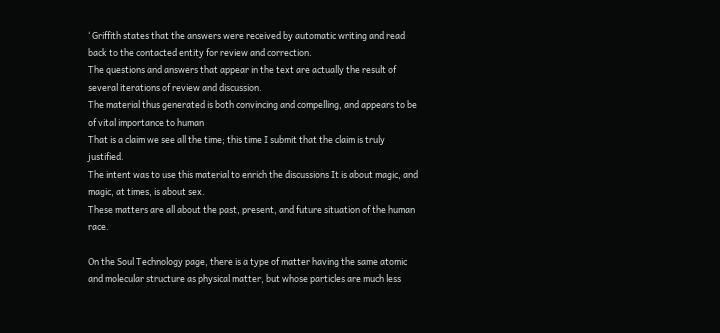‘ Griffith states that the answers were received by automatic writing and read back to the contacted entity for review and correction.
The questions and answers that appear in the text are actually the result of several iterations of review and discussion.
The material thus generated is both convincing and compelling, and appears to be of vital importance to human
That is a claim we see all the time; this time I submit that the claim is truly justified.
The intent was to use this material to enrich the discussions It is about magic, and magic, at times, is about sex.
These matters are all about the past, present, and future situation of the human race.

On the Soul Technology page, there is a type of matter having the same atomic and molecular structure as physical matter, but whose particles are much less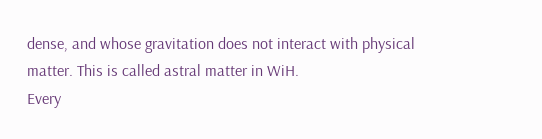dense, and whose gravitation does not interact with physical matter. This is called astral matter in WiH.
Every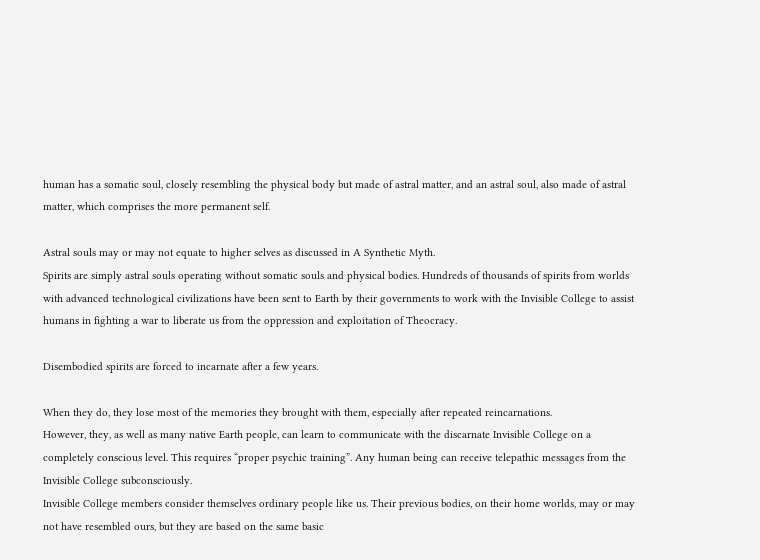human has a somatic soul, closely resembling the physical body but made of astral matter, and an astral soul, also made of astral matter, which comprises the more permanent self.

Astral souls may or may not equate to higher selves as discussed in A Synthetic Myth.
Spirits are simply astral souls operating without somatic souls and physical bodies. Hundreds of thousands of spirits from worlds with advanced technological civilizations have been sent to Earth by their governments to work with the Invisible College to assist humans in fighting a war to liberate us from the oppression and exploitation of Theocracy.

Disembodied spirits are forced to incarnate after a few years.

When they do, they lose most of the memories they brought with them, especially after repeated reincarnations.
However, they, as well as many native Earth people, can learn to communicate with the discarnate Invisible College on a completely conscious level. This requires “proper psychic training”. Any human being can receive telepathic messages from the Invisible College subconsciously.
Invisible College members consider themselves ordinary people like us. Their previous bodies, on their home worlds, may or may not have resembled ours, but they are based on the same basic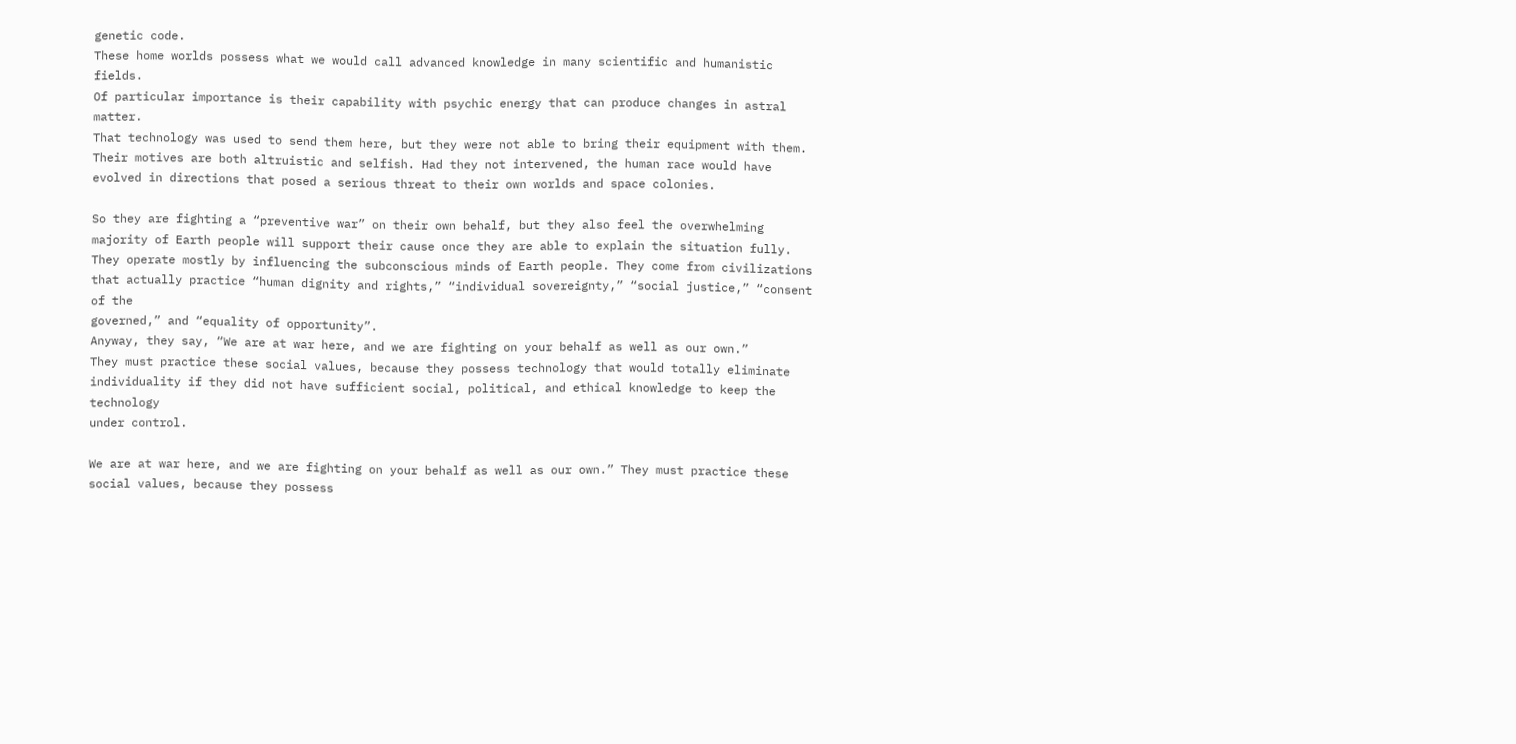genetic code.
These home worlds possess what we would call advanced knowledge in many scientific and humanistic fields.
Of particular importance is their capability with psychic energy that can produce changes in astral matter.
That technology was used to send them here, but they were not able to bring their equipment with them.
Their motives are both altruistic and selfish. Had they not intervened, the human race would have evolved in directions that posed a serious threat to their own worlds and space colonies.

So they are fighting a “preventive war” on their own behalf, but they also feel the overwhelming majority of Earth people will support their cause once they are able to explain the situation fully.
They operate mostly by influencing the subconscious minds of Earth people. They come from civilizations that actually practice “human dignity and rights,” “individual sovereignty,” “social justice,” “consent of the
governed,” and “equality of opportunity”.
Anyway, they say, “We are at war here, and we are fighting on your behalf as well as our own.”
They must practice these social values, because they possess technology that would totally eliminate
individuality if they did not have sufficient social, political, and ethical knowledge to keep the technology
under control.

We are at war here, and we are fighting on your behalf as well as our own.” They must practice these social values, because they possess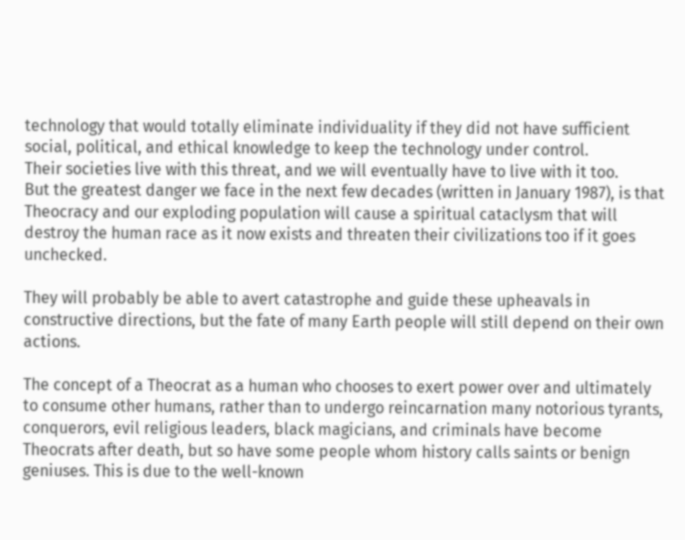technology that would totally eliminate individuality if they did not have sufficient social, political, and ethical knowledge to keep the technology under control.
Their societies live with this threat, and we will eventually have to live with it too.
But the greatest danger we face in the next few decades (written in January 1987), is that
Theocracy and our exploding population will cause a spiritual cataclysm that will destroy the human race as it now exists and threaten their civilizations too if it goes unchecked.

They will probably be able to avert catastrophe and guide these upheavals in constructive directions, but the fate of many Earth people will still depend on their own actions.

The concept of a Theocrat as a human who chooses to exert power over and ultimately to consume other humans, rather than to undergo reincarnation many notorious tyrants, conquerors, evil religious leaders, black magicians, and criminals have become Theocrats after death, but so have some people whom history calls saints or benign geniuses. This is due to the well-known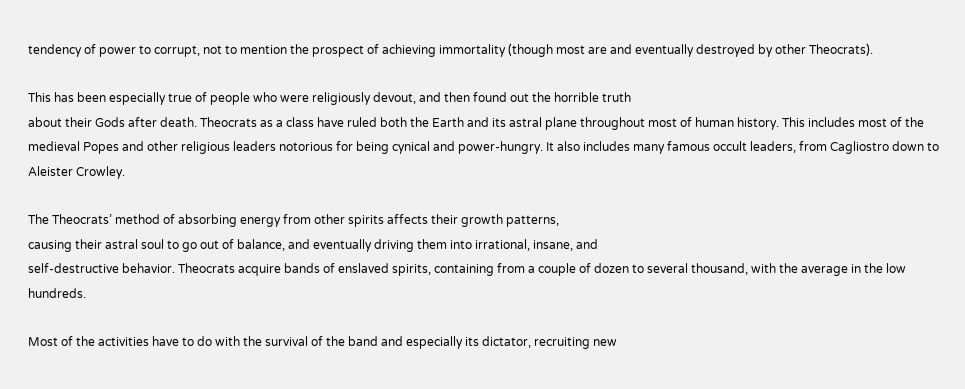tendency of power to corrupt, not to mention the prospect of achieving immortality (though most are and eventually destroyed by other Theocrats).

This has been especially true of people who were religiously devout, and then found out the horrible truth
about their Gods after death. Theocrats as a class have ruled both the Earth and its astral plane throughout most of human history. This includes most of the medieval Popes and other religious leaders notorious for being cynical and power-hungry. It also includes many famous occult leaders, from Cagliostro down to Aleister Crowley.

The Theocrats’ method of absorbing energy from other spirits affects their growth patterns,
causing their astral soul to go out of balance, and eventually driving them into irrational, insane, and
self-destructive behavior. Theocrats acquire bands of enslaved spirits, containing from a couple of dozen to several thousand, with the average in the low hundreds.

Most of the activities have to do with the survival of the band and especially its dictator, recruiting new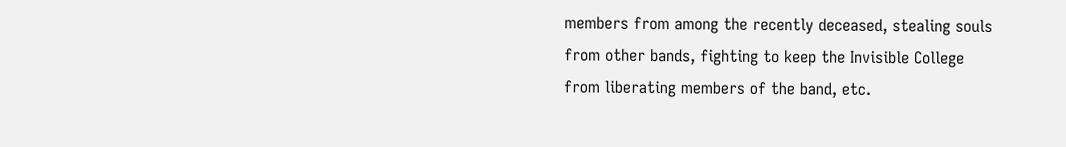members from among the recently deceased, stealing souls from other bands, fighting to keep the Invisible College from liberating members of the band, etc.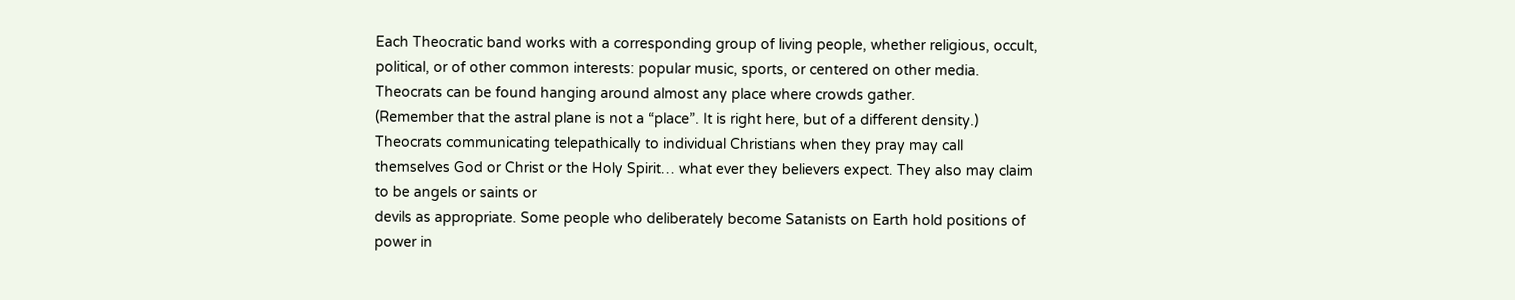Each Theocratic band works with a corresponding group of living people, whether religious, occult, political, or of other common interests: popular music, sports, or centered on other media. Theocrats can be found hanging around almost any place where crowds gather.
(Remember that the astral plane is not a “place”. It is right here, but of a different density.)
Theocrats communicating telepathically to individual Christians when they pray may call themselves God or Christ or the Holy Spirit… what ever they believers expect. They also may claim to be angels or saints or
devils as appropriate. Some people who deliberately become Satanists on Earth hold positions of power in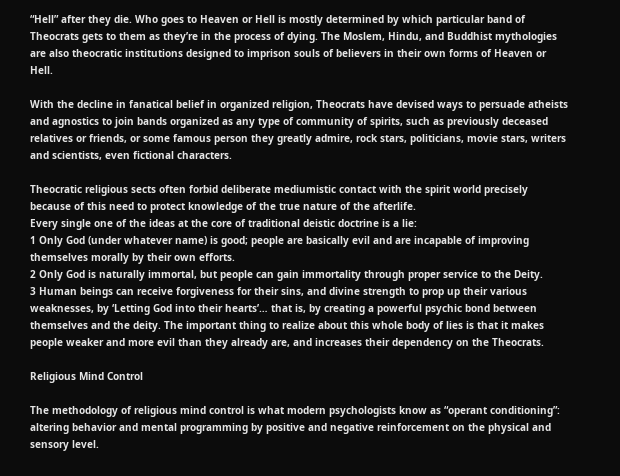“Hell” after they die. Who goes to Heaven or Hell is mostly determined by which particular band of Theocrats gets to them as they’re in the process of dying. The Moslem, Hindu, and Buddhist mythologies are also theocratic institutions designed to imprison souls of believers in their own forms of Heaven or Hell.

With the decline in fanatical belief in organized religion, Theocrats have devised ways to persuade atheists and agnostics to join bands organized as any type of community of spirits, such as previously deceased relatives or friends, or some famous person they greatly admire, rock stars, politicians, movie stars, writers and scientists, even fictional characters.

Theocratic religious sects often forbid deliberate mediumistic contact with the spirit world precisely
because of this need to protect knowledge of the true nature of the afterlife.
Every single one of the ideas at the core of traditional deistic doctrine is a lie:
1 Only God (under whatever name) is good; people are basically evil and are incapable of improving
themselves morally by their own efforts.
2 Only God is naturally immortal, but people can gain immortality through proper service to the Deity.
3 Human beings can receive forgiveness for their sins, and divine strength to prop up their various
weaknesses, by ‘Letting God into their hearts’… that is, by creating a powerful psychic bond between
themselves and the deity. The important thing to realize about this whole body of lies is that it makes
people weaker and more evil than they already are, and increases their dependency on the Theocrats.

Religious Mind Control

The methodology of religious mind control is what modern psychologists know as “operant conditioning”:
altering behavior and mental programming by positive and negative reinforcement on the physical and sensory level.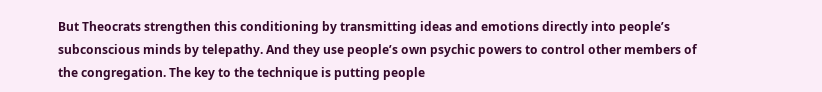But Theocrats strengthen this conditioning by transmitting ideas and emotions directly into people’s subconscious minds by telepathy. And they use people’s own psychic powers to control other members of the congregation. The key to the technique is putting people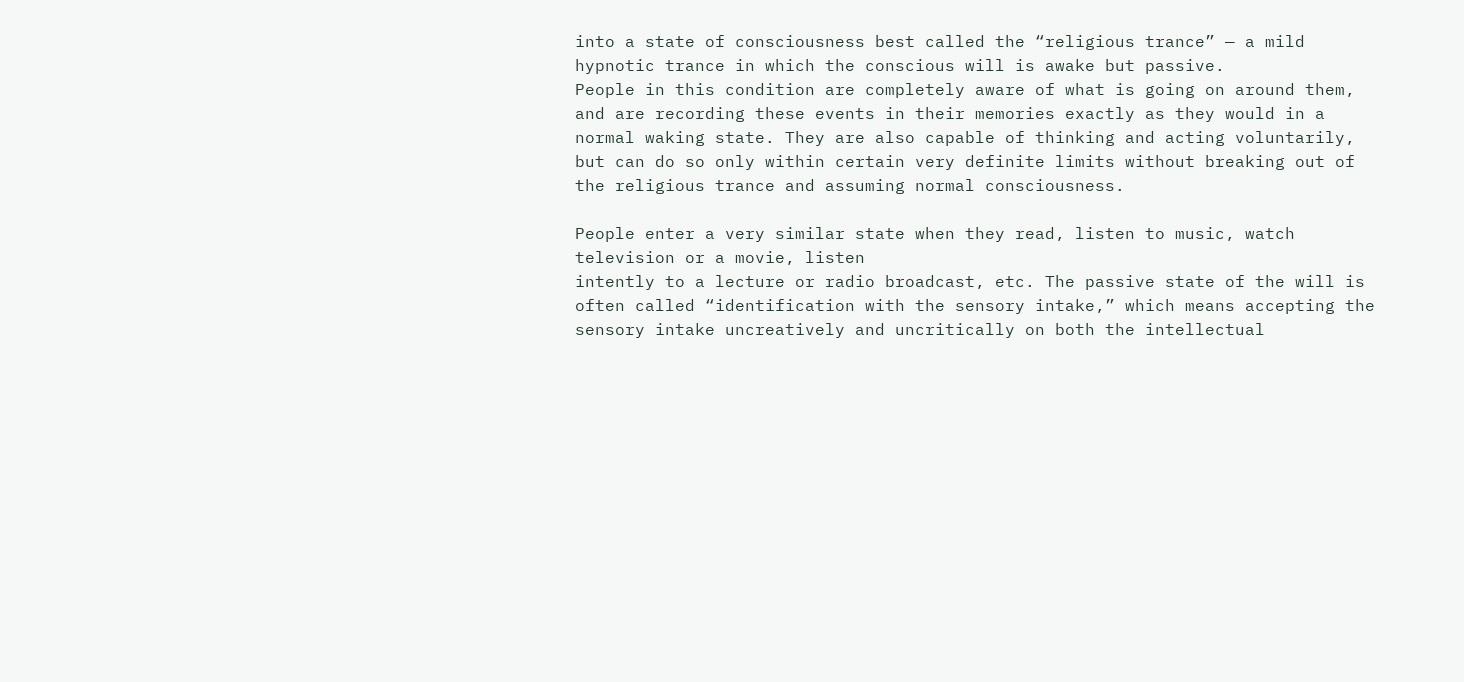into a state of consciousness best called the “religious trance” — a mild hypnotic trance in which the conscious will is awake but passive.
People in this condition are completely aware of what is going on around them, and are recording these events in their memories exactly as they would in a normal waking state. They are also capable of thinking and acting voluntarily, but can do so only within certain very definite limits without breaking out of the religious trance and assuming normal consciousness.

People enter a very similar state when they read, listen to music, watch television or a movie, listen
intently to a lecture or radio broadcast, etc. The passive state of the will is often called “identification with the sensory intake,” which means accepting the sensory intake uncreatively and uncritically on both the intellectual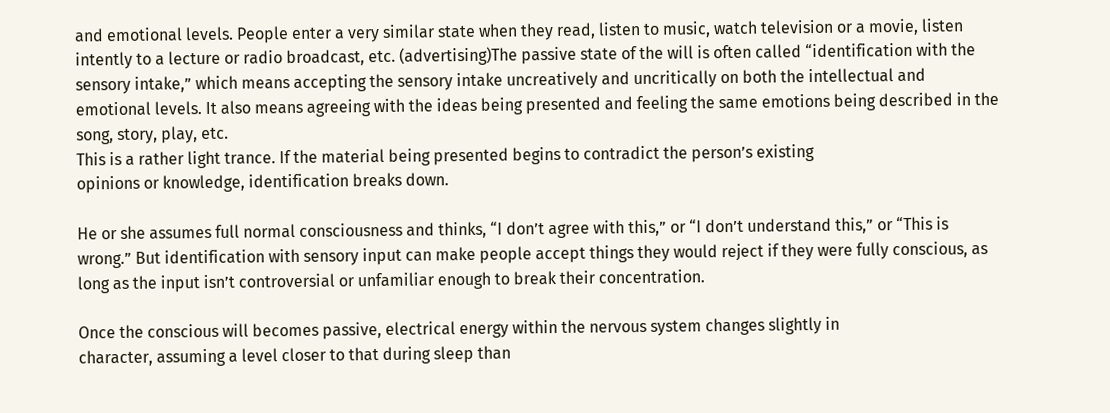and emotional levels. People enter a very similar state when they read, listen to music, watch television or a movie, listen intently to a lecture or radio broadcast, etc. (advertising)The passive state of the will is often called “identification with the sensory intake,” which means accepting the sensory intake uncreatively and uncritically on both the intellectual and emotional levels. It also means agreeing with the ideas being presented and feeling the same emotions being described in the song, story, play, etc.
This is a rather light trance. If the material being presented begins to contradict the person’s existing
opinions or knowledge, identification breaks down.

He or she assumes full normal consciousness and thinks, “I don’t agree with this,” or “I don’t understand this,” or “This is wrong.” But identification with sensory input can make people accept things they would reject if they were fully conscious, as long as the input isn’t controversial or unfamiliar enough to break their concentration.

Once the conscious will becomes passive, electrical energy within the nervous system changes slightly in
character, assuming a level closer to that during sleep than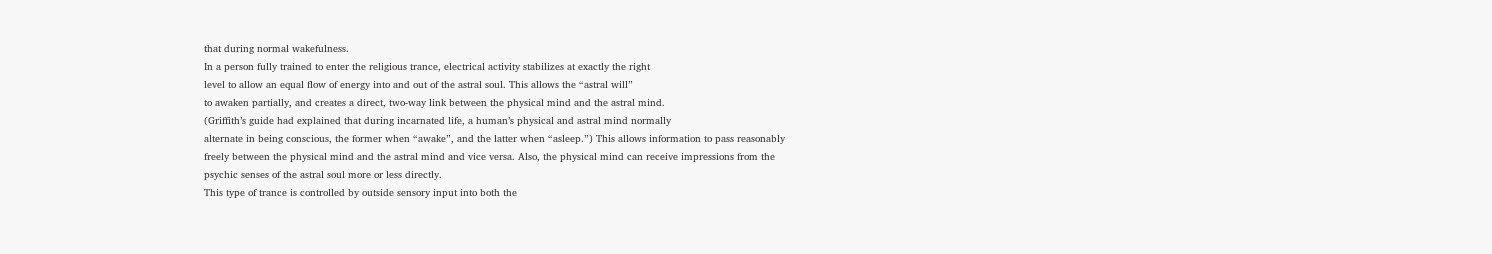that during normal wakefulness.
In a person fully trained to enter the religious trance, electrical activity stabilizes at exactly the right
level to allow an equal flow of energy into and out of the astral soul. This allows the “astral will”
to awaken partially, and creates a direct, two-way link between the physical mind and the astral mind.
(Griffith’s guide had explained that during incarnated life, a human’s physical and astral mind normally
alternate in being conscious, the former when “awake”, and the latter when “asleep.”) This allows information to pass reasonably freely between the physical mind and the astral mind and vice versa. Also, the physical mind can receive impressions from the psychic senses of the astral soul more or less directly.
This type of trance is controlled by outside sensory input into both the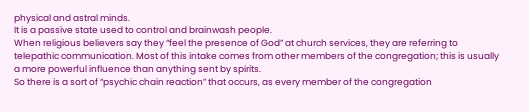physical and astral minds.
It is a passive state used to control and brainwash people.
When religious believers say they “feel the presence of God” at church services, they are referring to
telepathic communication. Most of this intake comes from other members of the congregation; this is usually a more powerful influence than anything sent by spirits.
So there is a sort of “psychic chain reaction” that occurs, as every member of the congregation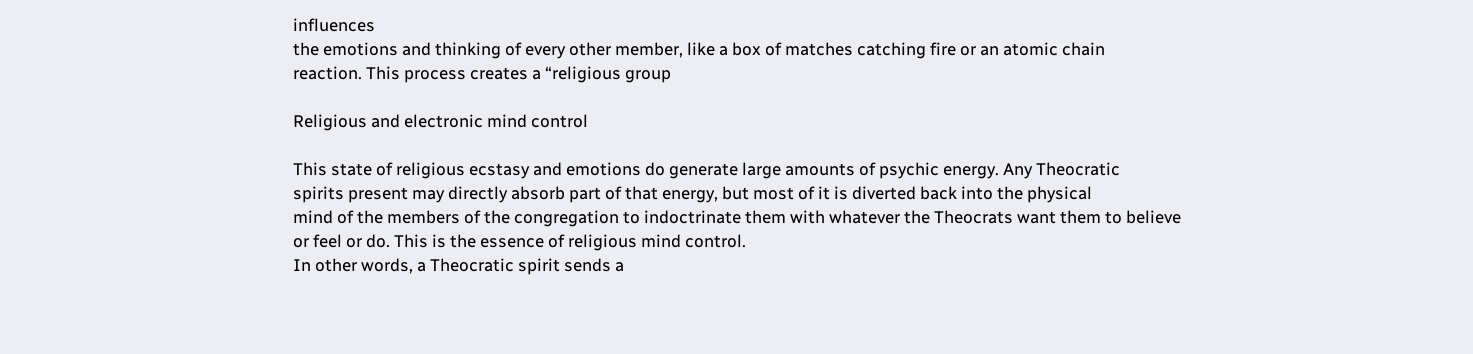influences
the emotions and thinking of every other member, like a box of matches catching fire or an atomic chain
reaction. This process creates a “religious group

Religious and electronic mind control

This state of religious ecstasy and emotions do generate large amounts of psychic energy. Any Theocratic
spirits present may directly absorb part of that energy, but most of it is diverted back into the physical
mind of the members of the congregation to indoctrinate them with whatever the Theocrats want them to believe or feel or do. This is the essence of religious mind control.
In other words, a Theocratic spirit sends a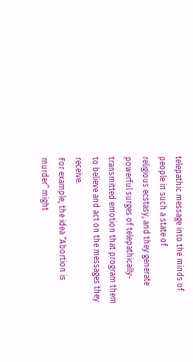telepathic message into the minds of people in such a state of
religious ecstasy, and they generate powerful surges of telepathically-transmitted emotion that program them to believe and act on the messages they receive.
For example, the idea “Abortion is murder” might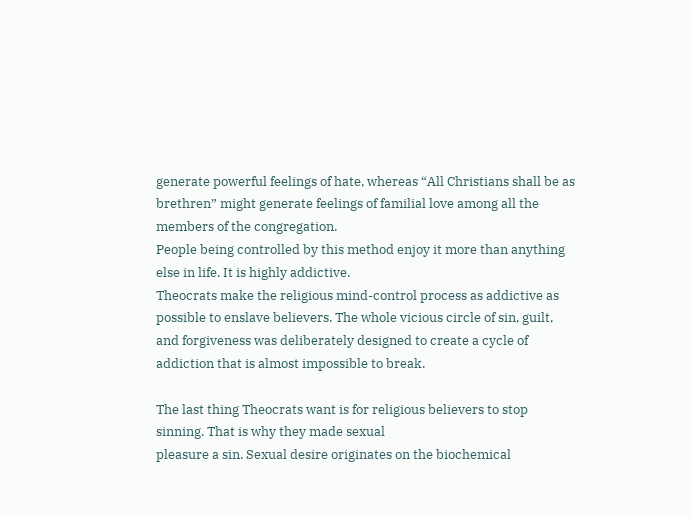generate powerful feelings of hate, whereas “All Christians shall be as brethren” might generate feelings of familial love among all the members of the congregation.
People being controlled by this method enjoy it more than anything else in life. It is highly addictive.
Theocrats make the religious mind-control process as addictive as possible to enslave believers. The whole vicious circle of sin, guilt, and forgiveness was deliberately designed to create a cycle of addiction that is almost impossible to break.

The last thing Theocrats want is for religious believers to stop sinning. That is why they made sexual
pleasure a sin. Sexual desire originates on the biochemical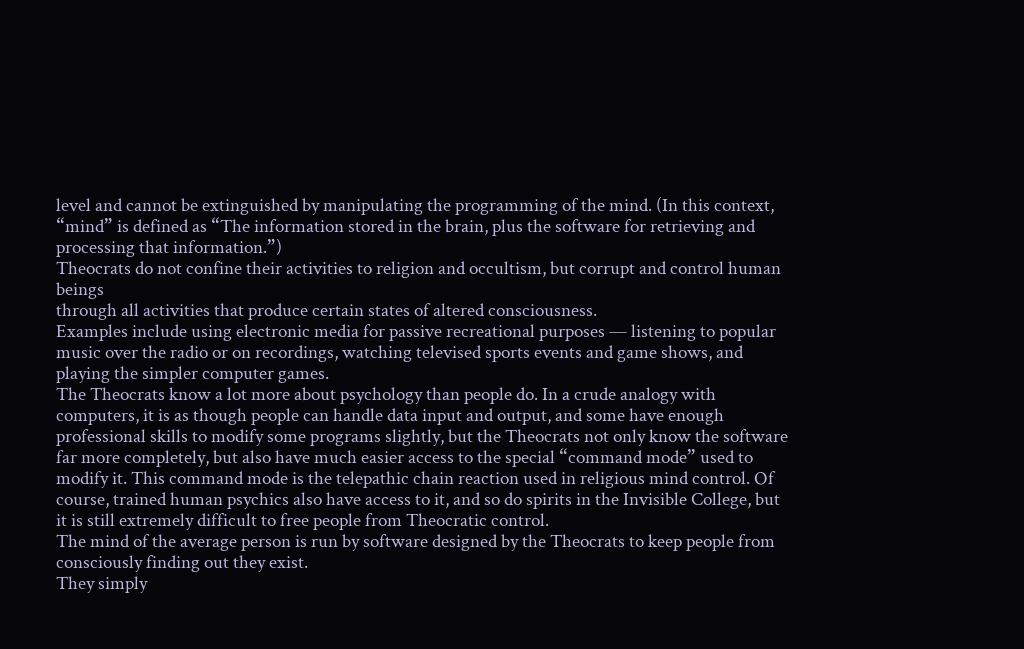level and cannot be extinguished by manipulating the programming of the mind. (In this context, “mind” is defined as “The information stored in the brain, plus the software for retrieving and processing that information.”)
Theocrats do not confine their activities to religion and occultism, but corrupt and control human beings
through all activities that produce certain states of altered consciousness.
Examples include using electronic media for passive recreational purposes — listening to popular music over the radio or on recordings, watching televised sports events and game shows, and playing the simpler computer games.
The Theocrats know a lot more about psychology than people do. In a crude analogy with computers, it is as though people can handle data input and output, and some have enough professional skills to modify some programs slightly, but the Theocrats not only know the software far more completely, but also have much easier access to the special “command mode” used to modify it. This command mode is the telepathic chain reaction used in religious mind control. Of course, trained human psychics also have access to it, and so do spirits in the Invisible College, but it is still extremely difficult to free people from Theocratic control.
The mind of the average person is run by software designed by the Theocrats to keep people from consciously finding out they exist.
They simply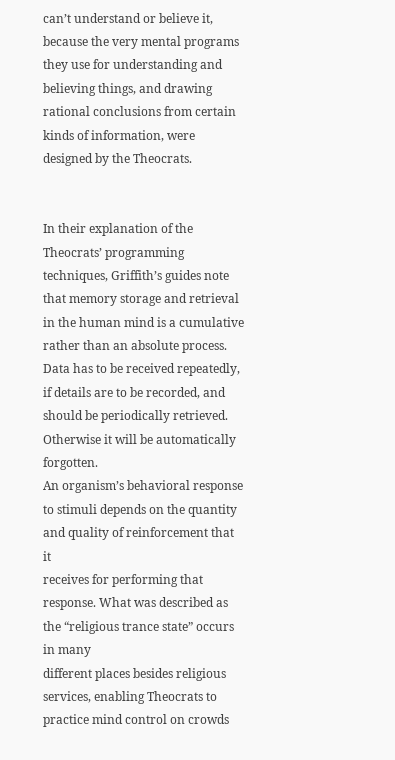can’t understand or believe it, because the very mental programs they use for understanding and believing things, and drawing rational conclusions from certain kinds of information, were designed by the Theocrats.


In their explanation of the Theocrats’ programming techniques, Griffith’s guides note that memory storage and retrieval in the human mind is a cumulative rather than an absolute process.
Data has to be received repeatedly, if details are to be recorded, and should be periodically retrieved.
Otherwise it will be automatically forgotten.
An organism’s behavioral response to stimuli depends on the quantity and quality of reinforcement that it
receives for performing that response. What was described as the “religious trance state” occurs in many
different places besides religious services, enabling Theocrats to practice mind control on crowds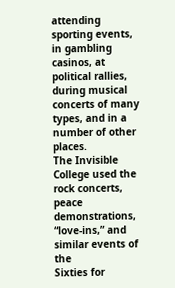attending sporting events, in gambling casinos, at political rallies, during musical concerts of many types, and in a number of other places.
The Invisible College used the rock concerts, peace demonstrations, “love-ins,” and similar events of the
Sixties for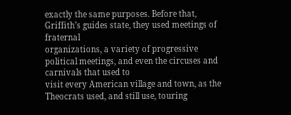exactly the same purposes. Before that, Griffith’s guides state, they used meetings of fraternal
organizations, a variety of progressive political meetings, and even the circuses and carnivals that used to
visit every American village and town, as the Theocrats used, and still use, touring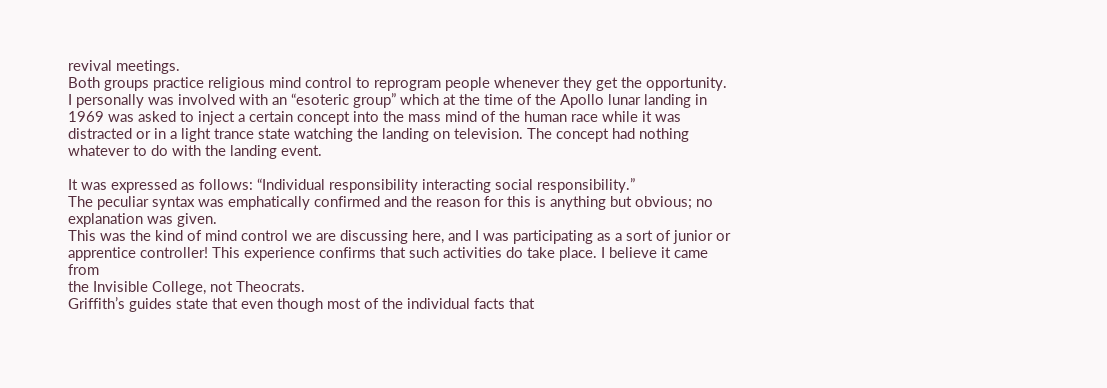revival meetings.
Both groups practice religious mind control to reprogram people whenever they get the opportunity.
I personally was involved with an “esoteric group” which at the time of the Apollo lunar landing in 1969 was asked to inject a certain concept into the mass mind of the human race while it was distracted or in a light trance state watching the landing on television. The concept had nothing whatever to do with the landing event.

It was expressed as follows: “Individual responsibility interacting social responsibility.”
The peculiar syntax was emphatically confirmed and the reason for this is anything but obvious; no explanation was given.
This was the kind of mind control we are discussing here, and I was participating as a sort of junior or
apprentice controller! This experience confirms that such activities do take place. I believe it came from
the Invisible College, not Theocrats.
Griffith’s guides state that even though most of the individual facts that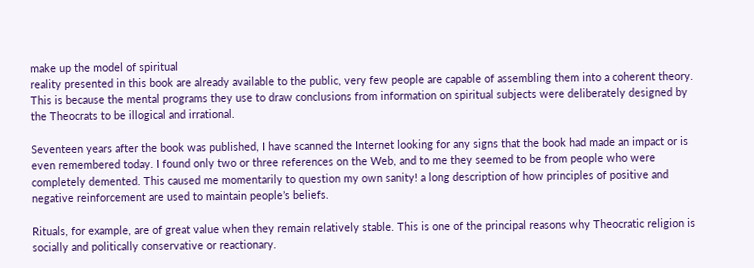make up the model of spiritual
reality presented in this book are already available to the public, very few people are capable of assembling them into a coherent theory. This is because the mental programs they use to draw conclusions from information on spiritual subjects were deliberately designed by the Theocrats to be illogical and irrational.

Seventeen years after the book was published, I have scanned the Internet looking for any signs that the book had made an impact or is even remembered today. I found only two or three references on the Web, and to me they seemed to be from people who were completely demented. This caused me momentarily to question my own sanity! a long description of how principles of positive and negative reinforcement are used to maintain people’s beliefs.

Rituals, for example, are of great value when they remain relatively stable. This is one of the principal reasons why Theocratic religion is socially and politically conservative or reactionary.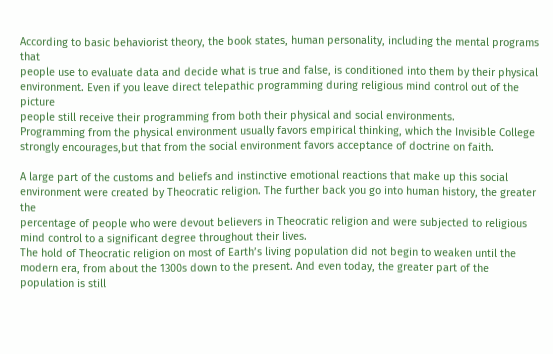According to basic behaviorist theory, the book states, human personality, including the mental programs that
people use to evaluate data and decide what is true and false, is conditioned into them by their physical
environment. Even if you leave direct telepathic programming during religious mind control out of the picture
people still receive their programming from both their physical and social environments.
Programming from the physical environment usually favors empirical thinking, which the Invisible College
strongly encourages,but that from the social environment favors acceptance of doctrine on faith.

A large part of the customs and beliefs and instinctive emotional reactions that make up this social
environment were created by Theocratic religion. The further back you go into human history, the greater the
percentage of people who were devout believers in Theocratic religion and were subjected to religious mind control to a significant degree throughout their lives.
The hold of Theocratic religion on most of Earth’s living population did not begin to weaken until the modern era, from about the 1300s down to the present. And even today, the greater part of the population is still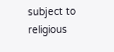subject to religious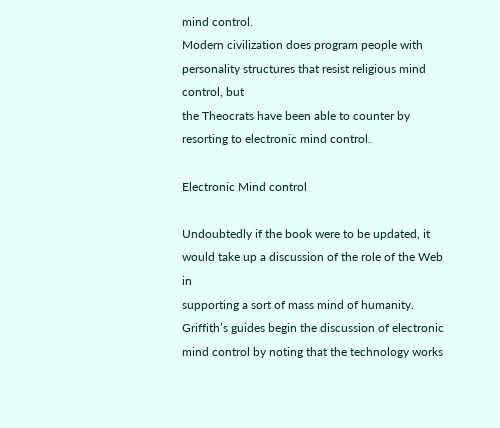mind control.
Modern civilization does program people with personality structures that resist religious mind control, but
the Theocrats have been able to counter by resorting to electronic mind control.

Electronic Mind control

Undoubtedly if the book were to be updated, it would take up a discussion of the role of the Web in
supporting a sort of mass mind of humanity.
Griffith’s guides begin the discussion of electronic mind control by noting that the technology works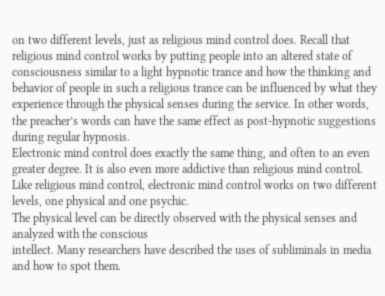on two different levels, just as religious mind control does. Recall that religious mind control works by putting people into an altered state of consciousness similar to a light hypnotic trance and how the thinking and behavior of people in such a religious trance can be influenced by what they experience through the physical senses during the service. In other words, the preacher’s words can have the same effect as post-hypnotic suggestions during regular hypnosis.
Electronic mind control does exactly the same thing, and often to an even greater degree. It is also even more addictive than religious mind control. Like religious mind control, electronic mind control works on two different levels, one physical and one psychic.
The physical level can be directly observed with the physical senses and analyzed with the conscious
intellect. Many researchers have described the uses of subliminals in media and how to spot them.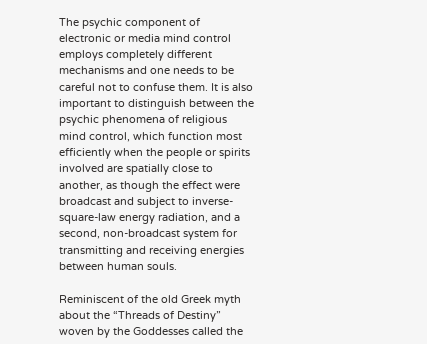The psychic component of electronic or media mind control employs completely different mechanisms and one needs to be careful not to confuse them. It is also important to distinguish between the psychic phenomena of religious mind control, which function most efficiently when the people or spirits involved are spatially close to another, as though the effect were broadcast and subject to inverse-square-law energy radiation, and a second, non-broadcast system for transmitting and receiving energies between human souls.

Reminiscent of the old Greek myth about the “Threads of Destiny” woven by the Goddesses called the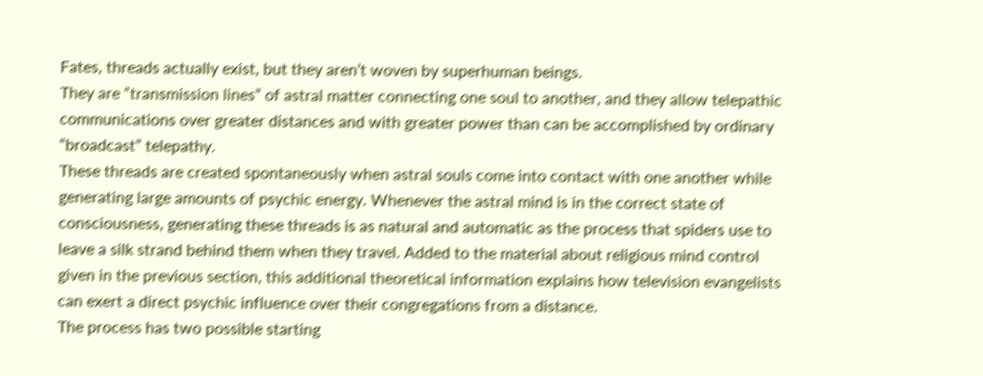Fates, threads actually exist, but they aren’t woven by superhuman beings.
They are “transmission lines” of astral matter connecting one soul to another, and they allow telepathic
communications over greater distances and with greater power than can be accomplished by ordinary “broadcast” telepathy.
These threads are created spontaneously when astral souls come into contact with one another while generating large amounts of psychic energy. Whenever the astral mind is in the correct state of consciousness, generating these threads is as natural and automatic as the process that spiders use to leave a silk strand behind them when they travel. Added to the material about religious mind control given in the previous section, this additional theoretical information explains how television evangelists can exert a direct psychic influence over their congregations from a distance.
The process has two possible starting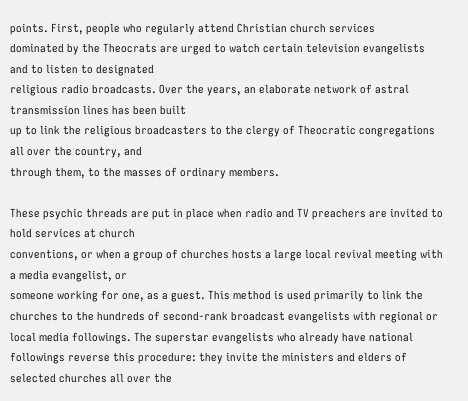points. First, people who regularly attend Christian church services
dominated by the Theocrats are urged to watch certain television evangelists and to listen to designated
religious radio broadcasts. Over the years, an elaborate network of astral transmission lines has been built
up to link the religious broadcasters to the clergy of Theocratic congregations all over the country, and
through them, to the masses of ordinary members.

These psychic threads are put in place when radio and TV preachers are invited to hold services at church
conventions, or when a group of churches hosts a large local revival meeting with a media evangelist, or
someone working for one, as a guest. This method is used primarily to link the churches to the hundreds of second-rank broadcast evangelists with regional or local media followings. The superstar evangelists who already have national followings reverse this procedure: they invite the ministers and elders of selected churches all over the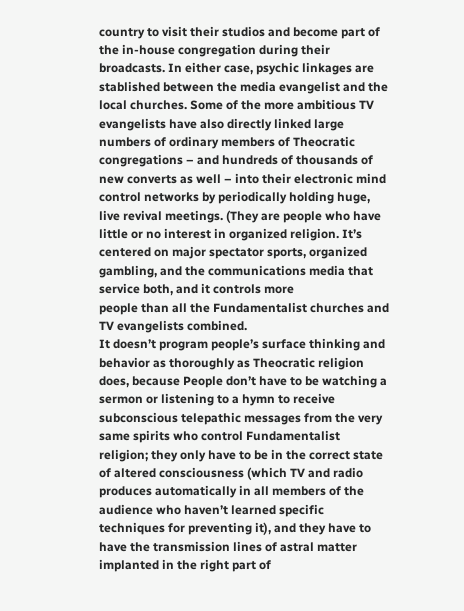country to visit their studios and become part of the in-house congregation during their broadcasts. In either case, psychic linkages are stablished between the media evangelist and the local churches. Some of the more ambitious TV evangelists have also directly linked large numbers of ordinary members of Theocratic congregations – and hundreds of thousands of new converts as well – into their electronic mind control networks by periodically holding huge, live revival meetings. (They are people who have little or no interest in organized religion. It’s centered on major spectator sports, organized gambling, and the communications media that service both, and it controls more
people than all the Fundamentalist churches and TV evangelists combined.
It doesn’t program people’s surface thinking and behavior as thoroughly as Theocratic religion does, because People don’t have to be watching a sermon or listening to a hymn to receive subconscious telepathic messages from the very same spirits who control Fundamentalist religion; they only have to be in the correct state of altered consciousness (which TV and radio produces automatically in all members of the audience who haven’t learned specific techniques for preventing it), and they have to have the transmission lines of astral matter implanted in the right part of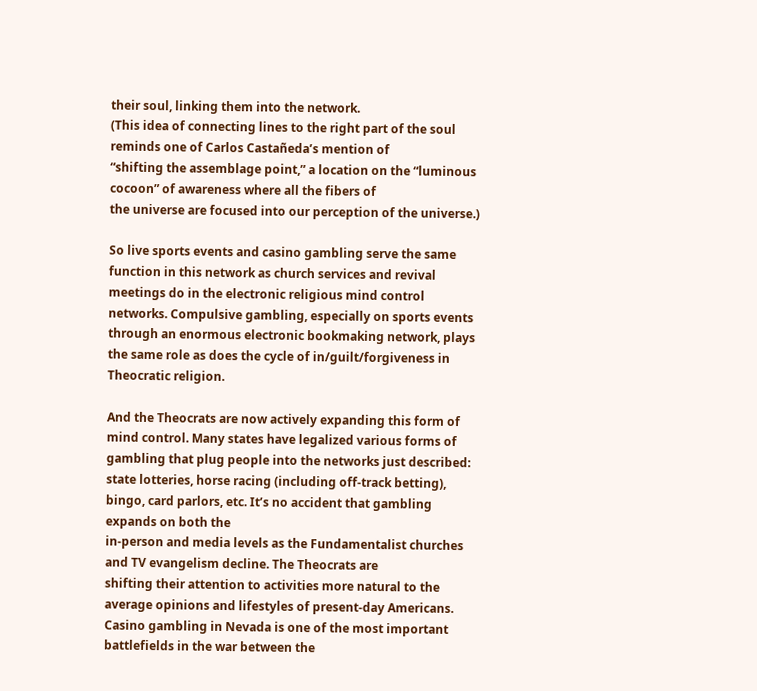their soul, linking them into the network.
(This idea of connecting lines to the right part of the soul reminds one of Carlos Castañeda’s mention of
“shifting the assemblage point,” a location on the “luminous cocoon” of awareness where all the fibers of
the universe are focused into our perception of the universe.)

So live sports events and casino gambling serve the same function in this network as church services and revival meetings do in the electronic religious mind control networks. Compulsive gambling, especially on sports events through an enormous electronic bookmaking network, plays the same role as does the cycle of in/guilt/forgiveness in Theocratic religion.

And the Theocrats are now actively expanding this form of mind control. Many states have legalized various forms of gambling that plug people into the networks just described: state lotteries, horse racing (including off-track betting), bingo, card parlors, etc. It’s no accident that gambling expands on both the
in-person and media levels as the Fundamentalist churches and TV evangelism decline. The Theocrats are
shifting their attention to activities more natural to the average opinions and lifestyles of present-day Americans.
Casino gambling in Nevada is one of the most important battlefields in the war between the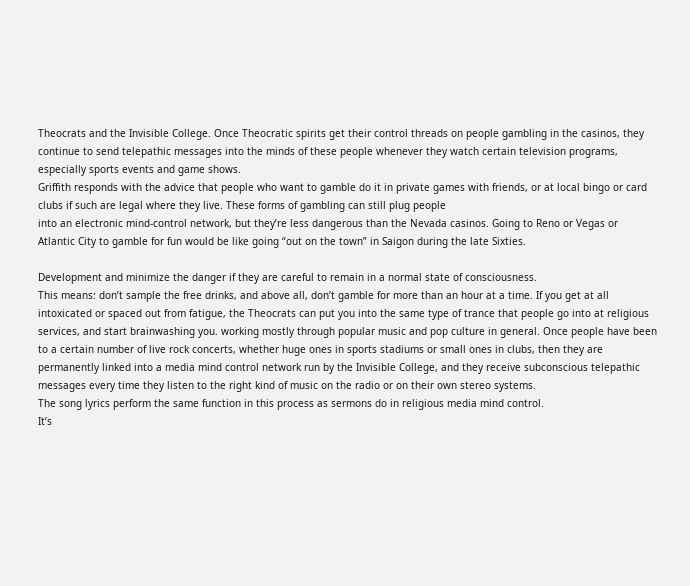Theocrats and the Invisible College. Once Theocratic spirits get their control threads on people gambling in the casinos, they continue to send telepathic messages into the minds of these people whenever they watch certain television programs, especially sports events and game shows.
Griffith responds with the advice that people who want to gamble do it in private games with friends, or at local bingo or card clubs if such are legal where they live. These forms of gambling can still plug people
into an electronic mind-control network, but they’re less dangerous than the Nevada casinos. Going to Reno or Vegas or Atlantic City to gamble for fun would be like going “out on the town” in Saigon during the late Sixties.

Development and minimize the danger if they are careful to remain in a normal state of consciousness.
This means: don’t sample the free drinks, and above all, don’t gamble for more than an hour at a time. If you get at all intoxicated or spaced out from fatigue, the Theocrats can put you into the same type of trance that people go into at religious services, and start brainwashing you. working mostly through popular music and pop culture in general. Once people have been to a certain number of live rock concerts, whether huge ones in sports stadiums or small ones in clubs, then they are permanently linked into a media mind control network run by the Invisible College, and they receive subconscious telepathic messages every time they listen to the right kind of music on the radio or on their own stereo systems.
The song lyrics perform the same function in this process as sermons do in religious media mind control.
It’s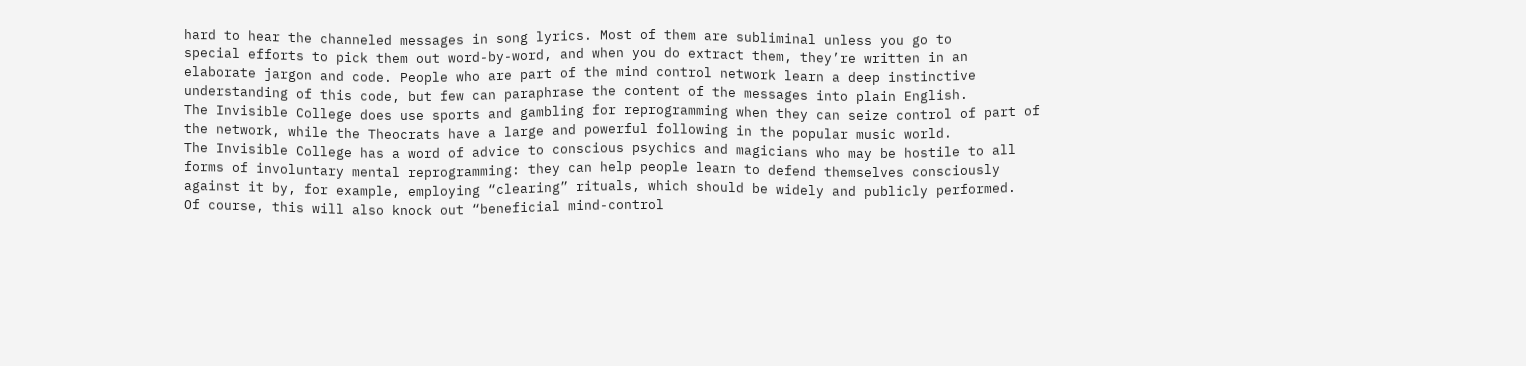hard to hear the channeled messages in song lyrics. Most of them are subliminal unless you go to
special efforts to pick them out word-by-word, and when you do extract them, they’re written in an elaborate jargon and code. People who are part of the mind control network learn a deep instinctive understanding of this code, but few can paraphrase the content of the messages into plain English.
The Invisible College does use sports and gambling for reprogramming when they can seize control of part of the network, while the Theocrats have a large and powerful following in the popular music world.
The Invisible College has a word of advice to conscious psychics and magicians who may be hostile to all
forms of involuntary mental reprogramming: they can help people learn to defend themselves consciously against it by, for example, employing “clearing” rituals, which should be widely and publicly performed.
Of course, this will also knock out “beneficial mind-control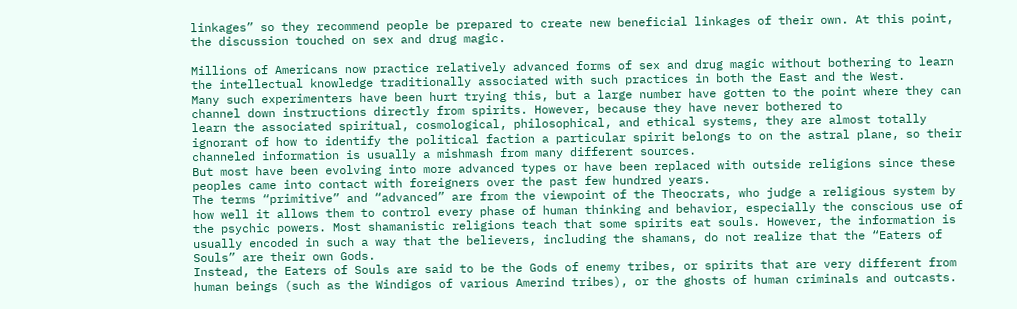linkages” so they recommend people be prepared to create new beneficial linkages of their own. At this point, the discussion touched on sex and drug magic.

Millions of Americans now practice relatively advanced forms of sex and drug magic without bothering to learn
the intellectual knowledge traditionally associated with such practices in both the East and the West.
Many such experimenters have been hurt trying this, but a large number have gotten to the point where they can channel down instructions directly from spirits. However, because they have never bothered to
learn the associated spiritual, cosmological, philosophical, and ethical systems, they are almost totally ignorant of how to identify the political faction a particular spirit belongs to on the astral plane, so their channeled information is usually a mishmash from many different sources.
But most have been evolving into more advanced types or have been replaced with outside religions since these
peoples came into contact with foreigners over the past few hundred years.
The terms “primitive” and “advanced” are from the viewpoint of the Theocrats, who judge a religious system by
how well it allows them to control every phase of human thinking and behavior, especially the conscious use of the psychic powers. Most shamanistic religions teach that some spirits eat souls. However, the information is usually encoded in such a way that the believers, including the shamans, do not realize that the “Eaters of Souls” are their own Gods.
Instead, the Eaters of Souls are said to be the Gods of enemy tribes, or spirits that are very different from
human beings (such as the Windigos of various Amerind tribes), or the ghosts of human criminals and outcasts.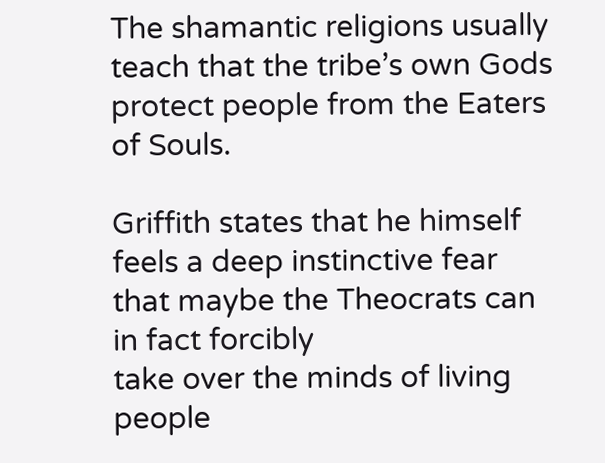The shamantic religions usually teach that the tribe’s own Gods protect people from the Eaters of Souls.

Griffith states that he himself feels a deep instinctive fear that maybe the Theocrats can in fact forcibly
take over the minds of living people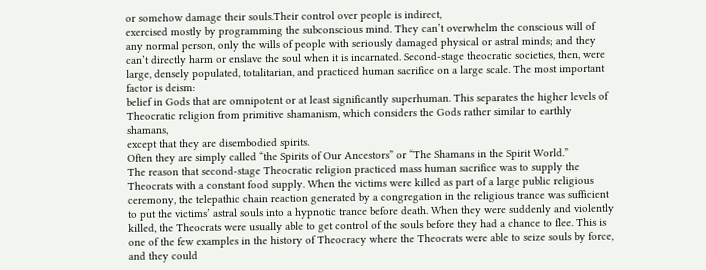or somehow damage their souls.Their control over people is indirect,
exercised mostly by programming the subconscious mind. They can’t overwhelm the conscious will of any normal person, only the wills of people with seriously damaged physical or astral minds; and they can’t directly harm or enslave the soul when it is incarnated. Second-stage theocratic societies, then, were large, densely populated, totalitarian, and practiced human sacrifice on a large scale. The most important factor is deism:
belief in Gods that are omnipotent or at least significantly superhuman. This separates the higher levels of
Theocratic religion from primitive shamanism, which considers the Gods rather similar to earthly shamans,
except that they are disembodied spirits.
Often they are simply called “the Spirits of Our Ancestors” or “The Shamans in the Spirit World.”
The reason that second-stage Theocratic religion practiced mass human sacrifice was to supply the Theocrats with a constant food supply. When the victims were killed as part of a large public religious ceremony, the telepathic chain reaction generated by a congregation in the religious trance was sufficient to put the victims’ astral souls into a hypnotic trance before death. When they were suddenly and violently killed, the Theocrats were usually able to get control of the souls before they had a chance to flee. This is one of the few examples in the history of Theocracy where the Theocrats were able to seize souls by force, and they could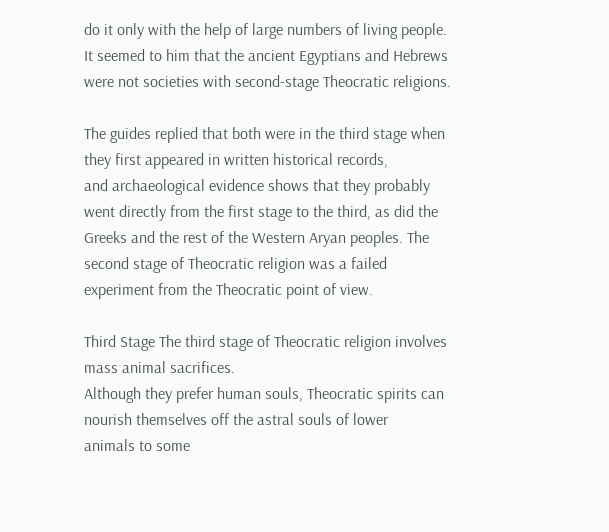do it only with the help of large numbers of living people. It seemed to him that the ancient Egyptians and Hebrews were not societies with second-stage Theocratic religions.

The guides replied that both were in the third stage when they first appeared in written historical records,
and archaeological evidence shows that they probably went directly from the first stage to the third, as did the Greeks and the rest of the Western Aryan peoples. The second stage of Theocratic religion was a failed experiment from the Theocratic point of view.

Third Stage The third stage of Theocratic religion involves mass animal sacrifices.
Although they prefer human souls, Theocratic spirits can nourish themselves off the astral souls of lower
animals to some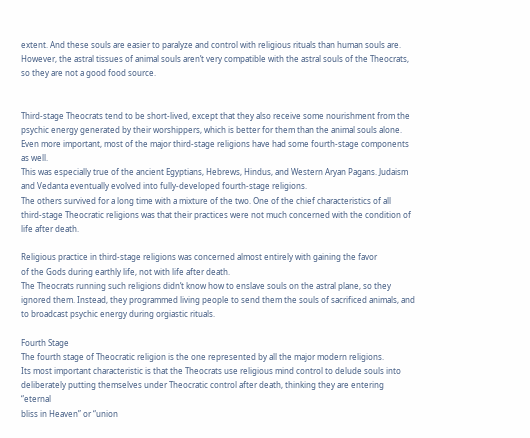extent. And these souls are easier to paralyze and control with religious rituals than human souls are. However, the astral tissues of animal souls aren’t very compatible with the astral souls of the Theocrats, so they are not a good food source.


Third-stage Theocrats tend to be short-lived, except that they also receive some nourishment from the psychic energy generated by their worshippers, which is better for them than the animal souls alone.
Even more important, most of the major third-stage religions have had some fourth-stage components as well.
This was especially true of the ancient Egyptians, Hebrews, Hindus, and Western Aryan Pagans. Judaism and Vedanta eventually evolved into fully-developed fourth-stage religions.
The others survived for a long time with a mixture of the two. One of the chief characteristics of all
third-stage Theocratic religions was that their practices were not much concerned with the condition of life after death.

Religious practice in third-stage religions was concerned almost entirely with gaining the favor
of the Gods during earthly life, not with life after death.
The Theocrats running such religions didn’t know how to enslave souls on the astral plane, so they ignored them. Instead, they programmed living people to send them the souls of sacrificed animals, and to broadcast psychic energy during orgiastic rituals.

Fourth Stage
The fourth stage of Theocratic religion is the one represented by all the major modern religions.
Its most important characteristic is that the Theocrats use religious mind control to delude souls into
deliberately putting themselves under Theocratic control after death, thinking they are entering “eternal
bliss in Heaven” or “union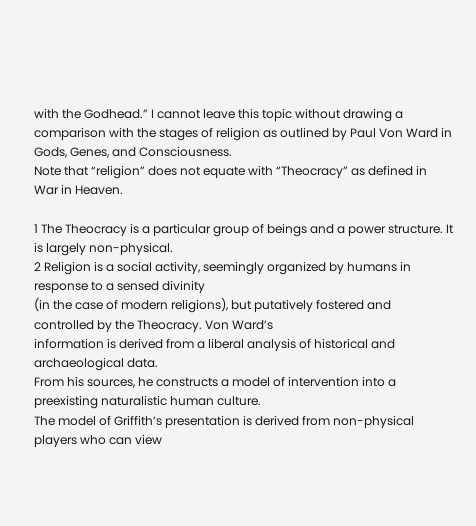with the Godhead.” I cannot leave this topic without drawing a comparison with the stages of religion as outlined by Paul Von Ward in Gods, Genes, and Consciousness.
Note that “religion” does not equate with “Theocracy” as defined in War in Heaven.

1 The Theocracy is a particular group of beings and a power structure. It is largely non-physical.
2 Religion is a social activity, seemingly organized by humans in response to a sensed divinity
(in the case of modern religions), but putatively fostered and controlled by the Theocracy. Von Ward’s
information is derived from a liberal analysis of historical and archaeological data.
From his sources, he constructs a model of intervention into a preexisting naturalistic human culture.
The model of Griffith’s presentation is derived from non-physical players who can view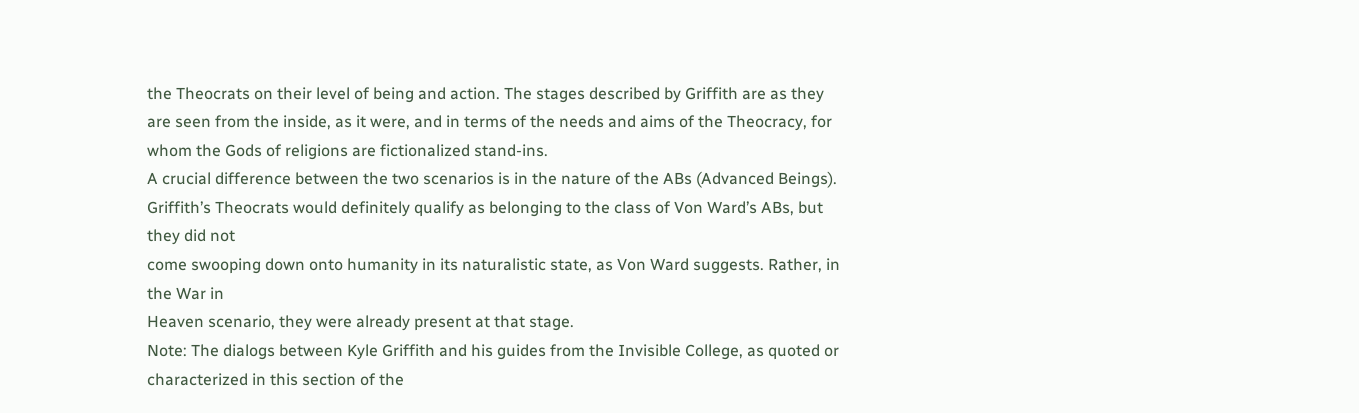the Theocrats on their level of being and action. The stages described by Griffith are as they are seen from the inside, as it were, and in terms of the needs and aims of the Theocracy, for whom the Gods of religions are fictionalized stand-ins.
A crucial difference between the two scenarios is in the nature of the ABs (Advanced Beings).
Griffith’s Theocrats would definitely qualify as belonging to the class of Von Ward’s ABs, but they did not
come swooping down onto humanity in its naturalistic state, as Von Ward suggests. Rather, in the War in
Heaven scenario, they were already present at that stage.
Note: The dialogs between Kyle Griffith and his guides from the Invisible College, as quoted or characterized in this section of the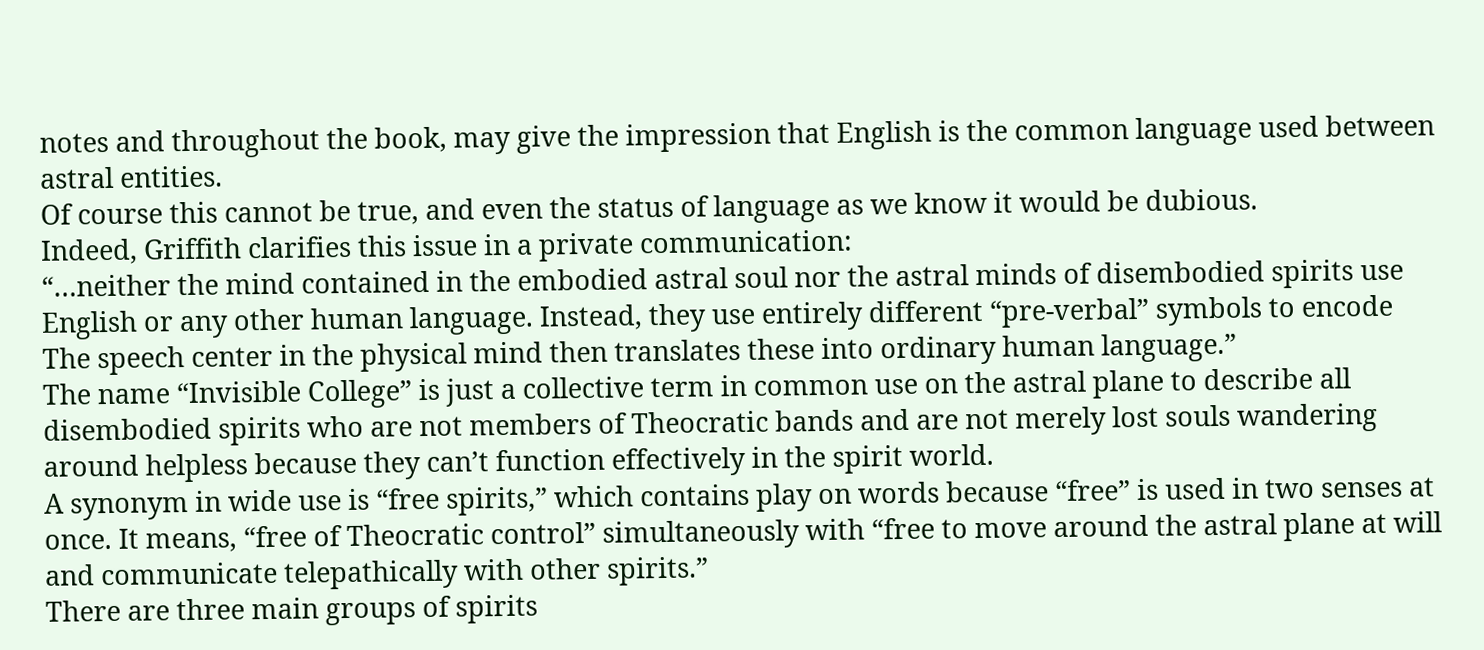notes and throughout the book, may give the impression that English is the common language used between astral entities.
Of course this cannot be true, and even the status of language as we know it would be dubious.
Indeed, Griffith clarifies this issue in a private communication:
“…neither the mind contained in the embodied astral soul nor the astral minds of disembodied spirits use
English or any other human language. Instead, they use entirely different “pre-verbal” symbols to encode
The speech center in the physical mind then translates these into ordinary human language.”
The name “Invisible College” is just a collective term in common use on the astral plane to describe all
disembodied spirits who are not members of Theocratic bands and are not merely lost souls wandering around helpless because they can’t function effectively in the spirit world.
A synonym in wide use is “free spirits,” which contains play on words because “free” is used in two senses at once. It means, “free of Theocratic control” simultaneously with “free to move around the astral plane at will and communicate telepathically with other spirits.”
There are three main groups of spirits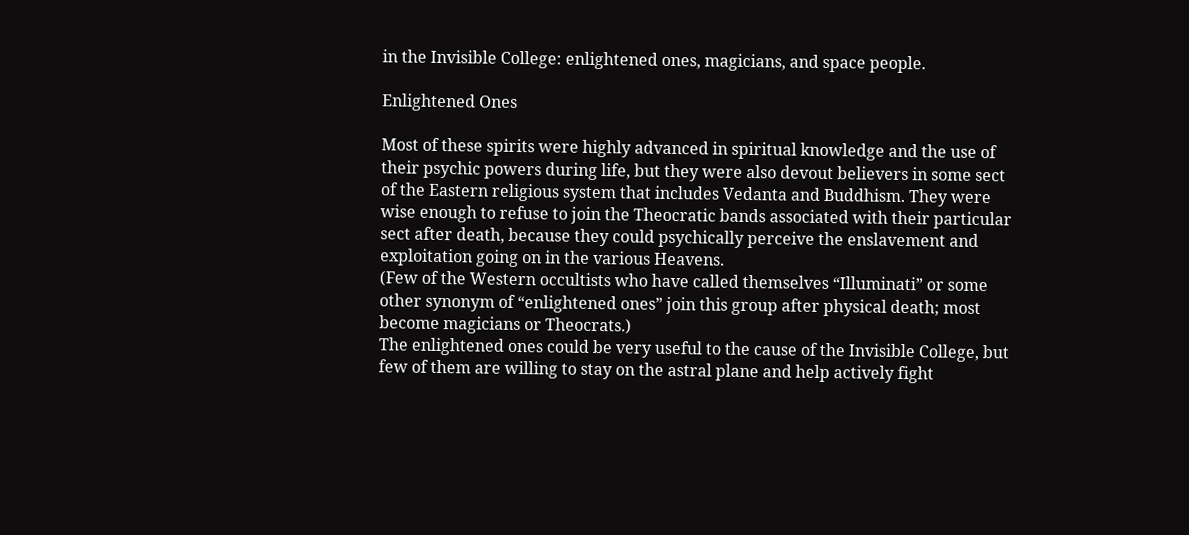in the Invisible College: enlightened ones, magicians, and space people.

Enlightened Ones

Most of these spirits were highly advanced in spiritual knowledge and the use of their psychic powers during life, but they were also devout believers in some sect of the Eastern religious system that includes Vedanta and Buddhism. They were wise enough to refuse to join the Theocratic bands associated with their particular sect after death, because they could psychically perceive the enslavement and exploitation going on in the various Heavens.
(Few of the Western occultists who have called themselves “Illuminati” or some other synonym of “enlightened ones” join this group after physical death; most become magicians or Theocrats.)
The enlightened ones could be very useful to the cause of the Invisible College, but few of them are willing to stay on the astral plane and help actively fight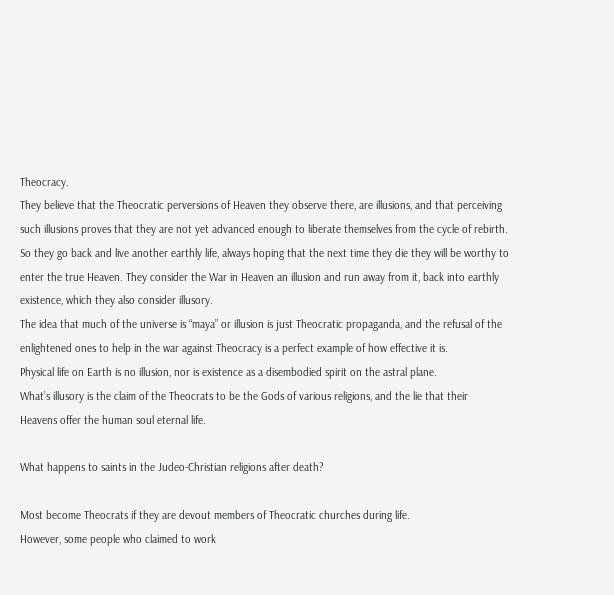Theocracy.
They believe that the Theocratic perversions of Heaven they observe there, are illusions, and that perceiving such illusions proves that they are not yet advanced enough to liberate themselves from the cycle of rebirth.
So they go back and live another earthly life, always hoping that the next time they die they will be worthy to enter the true Heaven. They consider the War in Heaven an illusion and run away from it, back into earthly existence, which they also consider illusory.
The idea that much of the universe is “maya” or illusion is just Theocratic propaganda, and the refusal of the enlightened ones to help in the war against Theocracy is a perfect example of how effective it is.
Physical life on Earth is no illusion, nor is existence as a disembodied spirit on the astral plane.
What’s illusory is the claim of the Theocrats to be the Gods of various religions, and the lie that their
Heavens offer the human soul eternal life.

What happens to saints in the Judeo-Christian religions after death?

Most become Theocrats if they are devout members of Theocratic churches during life.
However, some people who claimed to work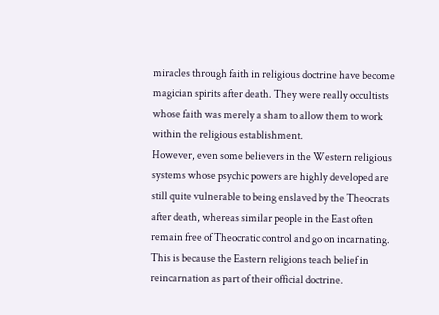miracles through faith in religious doctrine have become magician spirits after death. They were really occultists whose faith was merely a sham to allow them to work within the religious establishment.
However, even some believers in the Western religious systems whose psychic powers are highly developed are still quite vulnerable to being enslaved by the Theocrats after death, whereas similar people in the East often remain free of Theocratic control and go on incarnating. This is because the Eastern religions teach belief in reincarnation as part of their official doctrine.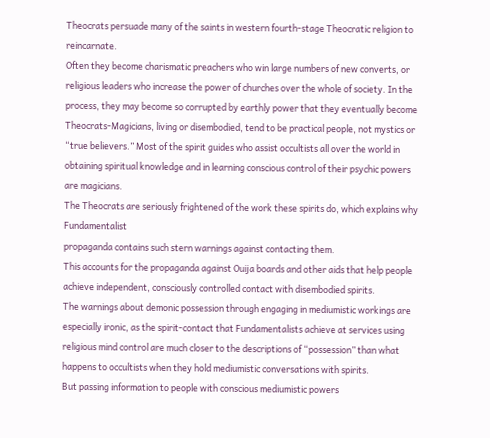Theocrats persuade many of the saints in western fourth-stage Theocratic religion to reincarnate.
Often they become charismatic preachers who win large numbers of new converts, or religious leaders who increase the power of churches over the whole of society. In the process, they may become so corrupted by earthly power that they eventually become Theocrats-Magicians, living or disembodied, tend to be practical people, not mystics or “true believers.” Most of the spirit guides who assist occultists all over the world in obtaining spiritual knowledge and in learning conscious control of their psychic powers are magicians.
The Theocrats are seriously frightened of the work these spirits do, which explains why Fundamentalist
propaganda contains such stern warnings against contacting them.
This accounts for the propaganda against Ouija boards and other aids that help people achieve independent, consciously controlled contact with disembodied spirits.
The warnings about demonic possession through engaging in mediumistic workings are especially ironic, as the spirit-contact that Fundamentalists achieve at services using religious mind control are much closer to the descriptions of “possession” than what happens to occultists when they hold mediumistic conversations with spirits.
But passing information to people with conscious mediumistic powers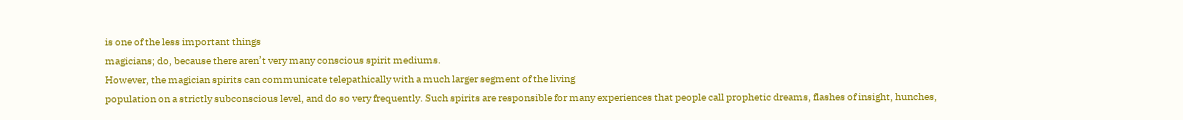is one of the less important things
magicians; do, because there aren’t very many conscious spirit mediums.
However, the magician spirits can communicate telepathically with a much larger segment of the living
population on a strictly subconscious level, and do so very frequently. Such spirits are responsible for many experiences that people call prophetic dreams, flashes of insight, hunches,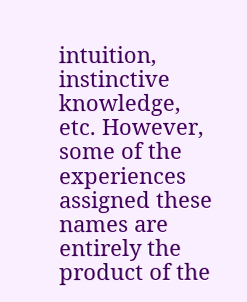intuition, instinctive knowledge, etc. However, some of the experiences assigned these names are entirely the product of the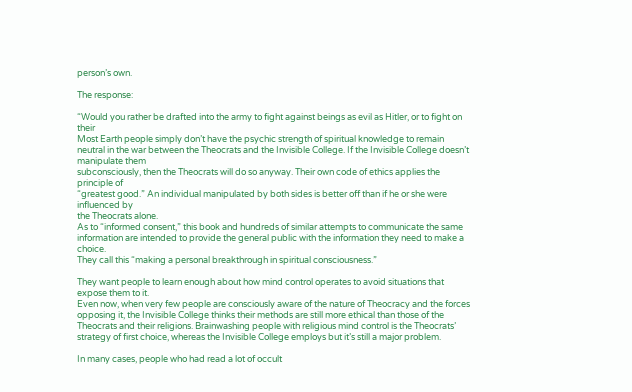person’s own.

The response:

“Would you rather be drafted into the army to fight against beings as evil as Hitler, or to fight on their
Most Earth people simply don’t have the psychic strength of spiritual knowledge to remain neutral in the war between the Theocrats and the Invisible College. If the Invisible College doesn’t manipulate them
subconsciously, then the Theocrats will do so anyway. Their own code of ethics applies the principle of
“greatest good.” An individual manipulated by both sides is better off than if he or she were influenced by
the Theocrats alone.
As to “informed consent,” this book and hundreds of similar attempts to communicate the same information are intended to provide the general public with the information they need to make a choice.
They call this “making a personal breakthrough in spiritual consciousness.”

They want people to learn enough about how mind control operates to avoid situations that expose them to it.
Even now, when very few people are consciously aware of the nature of Theocracy and the forces opposing it, the Invisible College thinks their methods are still more ethical than those of the Theocrats and their religions. Brainwashing people with religious mind control is the Theocrats’ strategy of first choice, whereas the Invisible College employs but it’s still a major problem.

In many cases, people who had read a lot of occult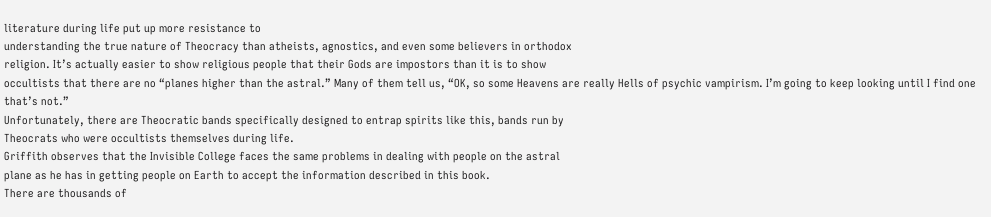literature during life put up more resistance to
understanding the true nature of Theocracy than atheists, agnostics, and even some believers in orthodox
religion. It’s actually easier to show religious people that their Gods are impostors than it is to show
occultists that there are no “planes higher than the astral.” Many of them tell us, “OK, so some Heavens are really Hells of psychic vampirism. I’m going to keep looking until I find one that’s not.”
Unfortunately, there are Theocratic bands specifically designed to entrap spirits like this, bands run by
Theocrats who were occultists themselves during life.
Griffith observes that the Invisible College faces the same problems in dealing with people on the astral
plane as he has in getting people on Earth to accept the information described in this book.
There are thousands of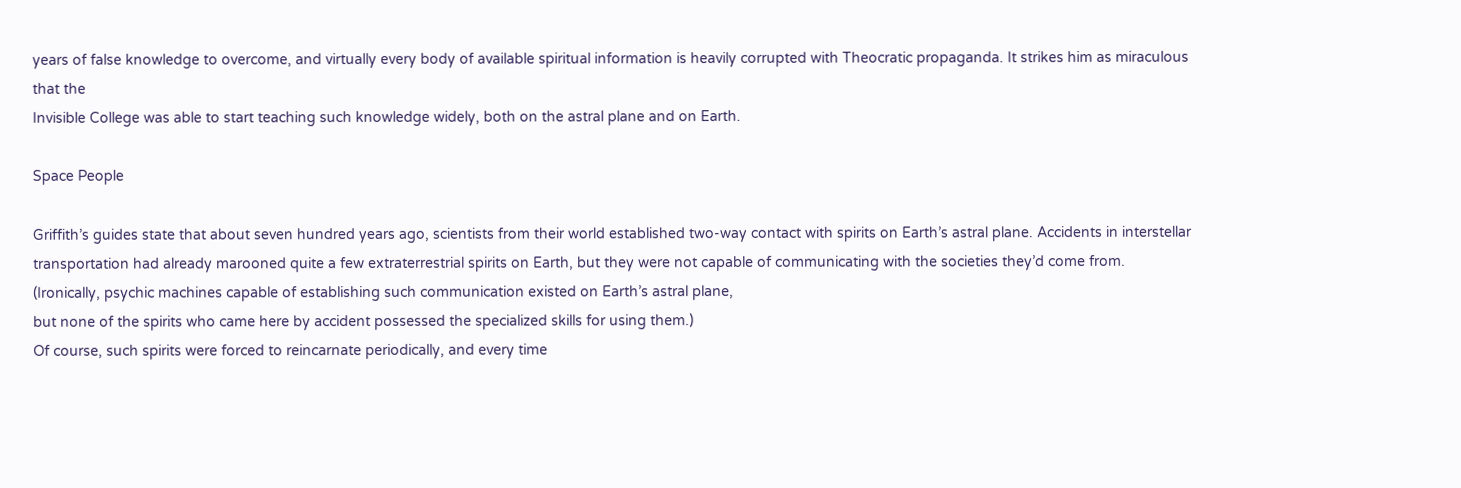years of false knowledge to overcome, and virtually every body of available spiritual information is heavily corrupted with Theocratic propaganda. It strikes him as miraculous that the
Invisible College was able to start teaching such knowledge widely, both on the astral plane and on Earth.

Space People

Griffith’s guides state that about seven hundred years ago, scientists from their world established two-way contact with spirits on Earth’s astral plane. Accidents in interstellar transportation had already marooned quite a few extraterrestrial spirits on Earth, but they were not capable of communicating with the societies they’d come from.
(Ironically, psychic machines capable of establishing such communication existed on Earth’s astral plane,
but none of the spirits who came here by accident possessed the specialized skills for using them.)
Of course, such spirits were forced to reincarnate periodically, and every time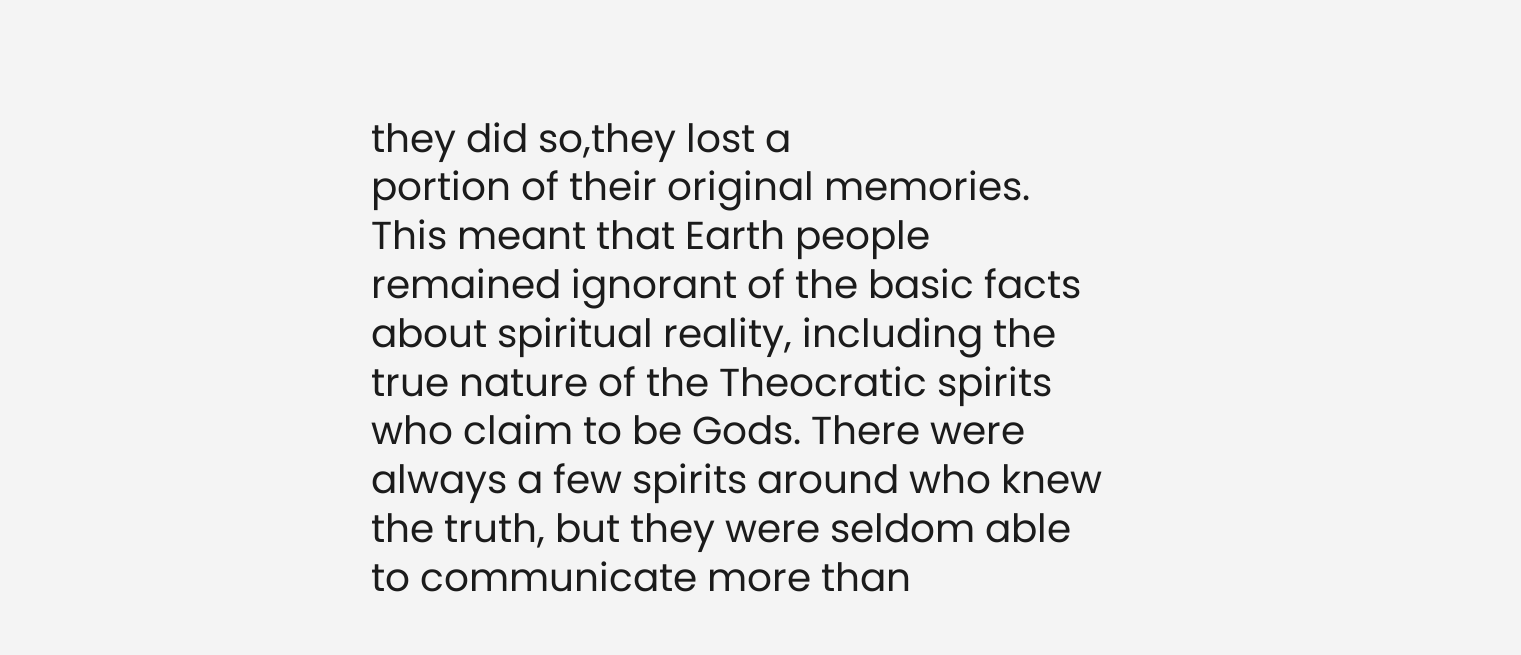they did so,they lost a
portion of their original memories. This meant that Earth people remained ignorant of the basic facts about spiritual reality, including the true nature of the Theocratic spirits who claim to be Gods. There were
always a few spirits around who knew the truth, but they were seldom able to communicate more than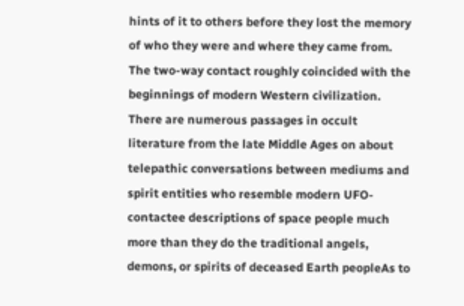hints of it to others before they lost the memory of who they were and where they came from. The two-way contact roughly coincided with the beginnings of modern Western civilization. There are numerous passages in occult literature from the late Middle Ages on about telepathic conversations between mediums and spirit entities who resemble modern UFO-contactee descriptions of space people much more than they do the traditional angels, demons, or spirits of deceased Earth peopleAs to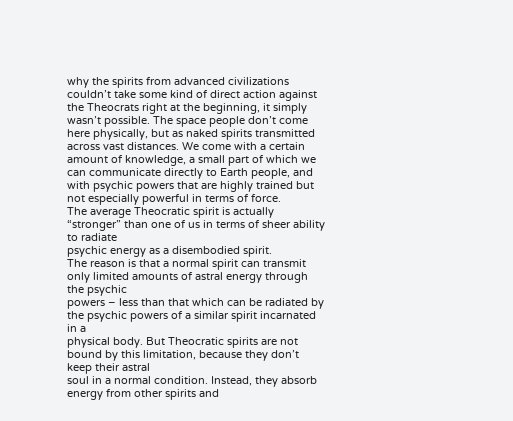why the spirits from advanced civilizations couldn’t take some kind of direct action against the Theocrats right at the beginning, it simply wasn’t possible. The space people don’t come here physically, but as naked spirits transmitted across vast distances. We come with a certain amount of knowledge, a small part of which we can communicate directly to Earth people, and with psychic powers that are highly trained but not especially powerful in terms of force.
The average Theocratic spirit is actually “stronger” than one of us in terms of sheer ability to radiate
psychic energy as a disembodied spirit.
The reason is that a normal spirit can transmit only limited amounts of astral energy through the psychic
powers – less than that which can be radiated by the psychic powers of a similar spirit incarnated in a
physical body. But Theocratic spirits are not bound by this limitation, because they don’t keep their astral
soul in a normal condition. Instead, they absorb energy from other spirits and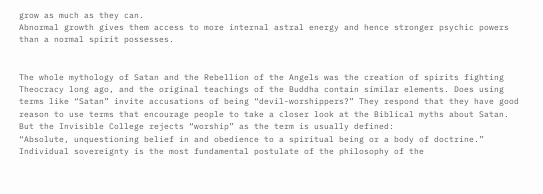grow as much as they can.
Abnormal growth gives them access to more internal astral energy and hence stronger psychic powers than a normal spirit possesses.


The whole mythology of Satan and the Rebellion of the Angels was the creation of spirits fighting Theocracy long ago, and the original teachings of the Buddha contain similar elements. Does using terms like “Satan” invite accusations of being “devil-worshippers?” They respond that they have good reason to use terms that encourage people to take a closer look at the Biblical myths about Satan.
But the Invisible College rejects “worship” as the term is usually defined:
“Absolute, unquestioning belief in and obedience to a spiritual being or a body of doctrine.”
Individual sovereignty is the most fundamental postulate of the philosophy of the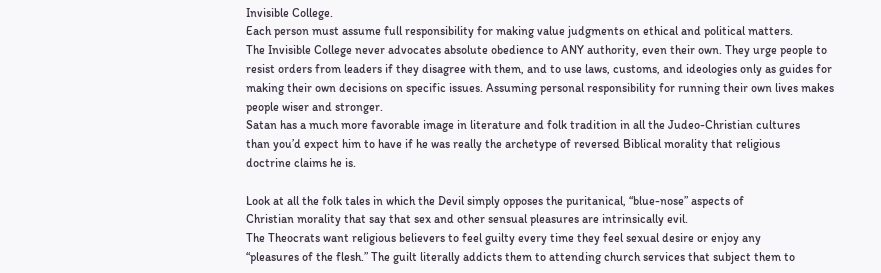Invisible College.
Each person must assume full responsibility for making value judgments on ethical and political matters.
The Invisible College never advocates absolute obedience to ANY authority, even their own. They urge people to resist orders from leaders if they disagree with them, and to use laws, customs, and ideologies only as guides for making their own decisions on specific issues. Assuming personal responsibility for running their own lives makes people wiser and stronger.
Satan has a much more favorable image in literature and folk tradition in all the Judeo-Christian cultures
than you’d expect him to have if he was really the archetype of reversed Biblical morality that religious
doctrine claims he is.

Look at all the folk tales in which the Devil simply opposes the puritanical, “blue-nose” aspects of
Christian morality that say that sex and other sensual pleasures are intrinsically evil.
The Theocrats want religious believers to feel guilty every time they feel sexual desire or enjoy any
“pleasures of the flesh.” The guilt literally addicts them to attending church services that subject them to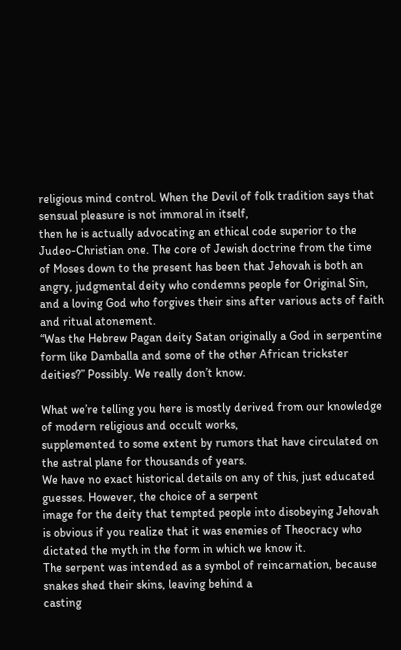religious mind control. When the Devil of folk tradition says that sensual pleasure is not immoral in itself,
then he is actually advocating an ethical code superior to the Judeo-Christian one. The core of Jewish doctrine from the time of Moses down to the present has been that Jehovah is both an angry, judgmental deity who condemns people for Original Sin, and a loving God who forgives their sins after various acts of faith and ritual atonement.
“Was the Hebrew Pagan deity Satan originally a God in serpentine form like Damballa and some of the other African trickster deities?” Possibly. We really don’t know.

What we’re telling you here is mostly derived from our knowledge of modern religious and occult works,
supplemented to some extent by rumors that have circulated on the astral plane for thousands of years.
We have no exact historical details on any of this, just educated guesses. However, the choice of a serpent
image for the deity that tempted people into disobeying Jehovah is obvious if you realize that it was enemies of Theocracy who dictated the myth in the form in which we know it.
The serpent was intended as a symbol of reincarnation, because snakes shed their skins, leaving behind a
casting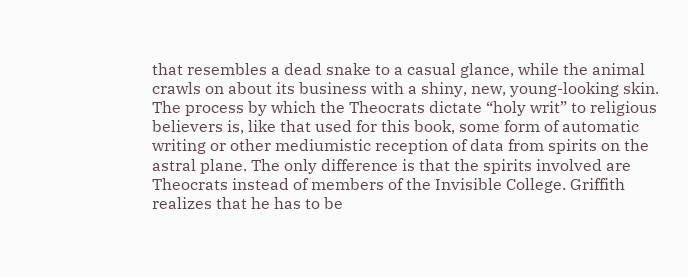that resembles a dead snake to a casual glance, while the animal crawls on about its business with a shiny, new, young-looking skin. The process by which the Theocrats dictate “holy writ” to religious believers is, like that used for this book, some form of automatic writing or other mediumistic reception of data from spirits on the astral plane. The only difference is that the spirits involved are Theocrats instead of members of the Invisible College. Griffith realizes that he has to be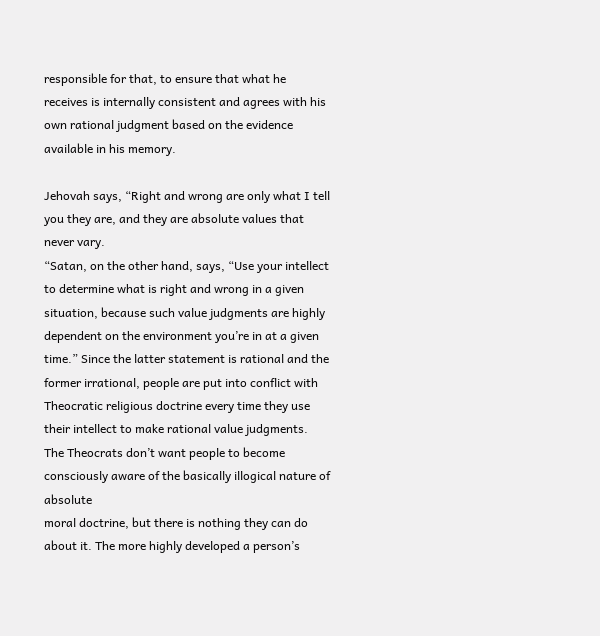responsible for that, to ensure that what he receives is internally consistent and agrees with his own rational judgment based on the evidence
available in his memory.

Jehovah says, “Right and wrong are only what I tell you they are, and they are absolute values that never vary.
“Satan, on the other hand, says, “Use your intellect to determine what is right and wrong in a given situation, because such value judgments are highly dependent on the environment you’re in at a given time.” Since the latter statement is rational and the former irrational, people are put into conflict with Theocratic religious doctrine every time they use their intellect to make rational value judgments.
The Theocrats don’t want people to become consciously aware of the basically illogical nature of absolute
moral doctrine, but there is nothing they can do about it. The more highly developed a person’s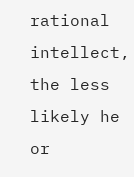rational
intellect, the less likely he or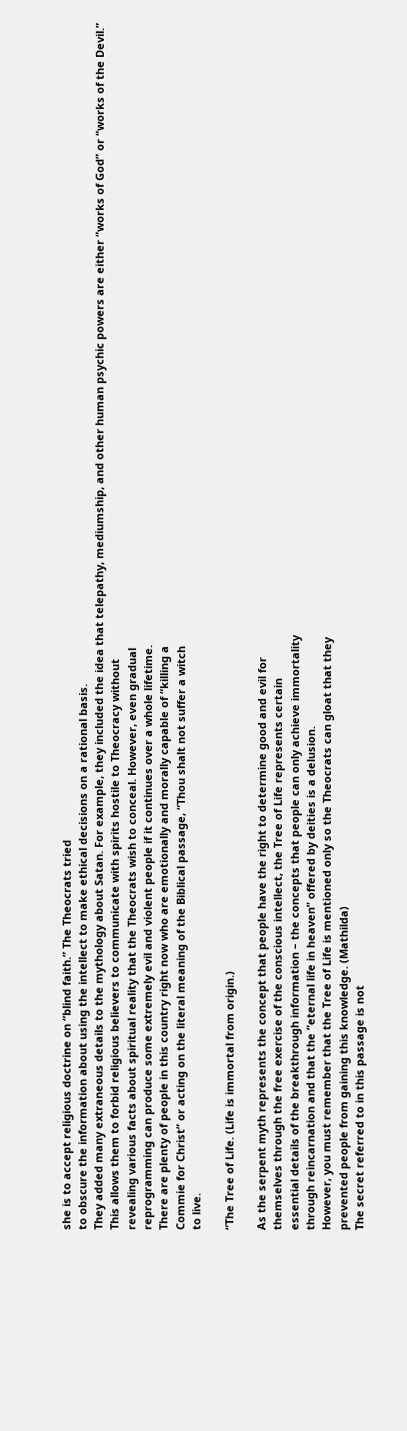she is to accept religious doctrine on “blind faith.” The Theocrats tried
to obscure the information about using the intellect to make ethical decisions on a rational basis.
They added many extraneous details to the mythology about Satan. For example, they included the idea that telepathy, mediumship, and other human psychic powers are either “works of God” or “works of the Devil.”
This allows them to forbid religious believers to communicate with spirits hostile to Theocracy without
revealing various facts about spiritual reality that the Theocrats wish to conceal. However, even gradual
reprogramming can produce some extremely evil and violent people if it continues over a whole lifetime.
There are plenty of people in this country right now who are emotionally and morally capable of “killing a
Commie for Christ” or acting on the literal meaning of the Biblical passage, “Thou shalt not suffer a witch
to live.

“The Tree of Life. (Life is immortal from origin.)

As the serpent myth represents the concept that people have the right to determine good and evil for
themselves through the free exercise of the conscious intellect, the Tree of Life represents certain
essential details of the breakthrough information – the concepts that people can only achieve immortality
through reincarnation and that the “eternal life in heaven” offered by deities is a delusion.
However, you must remember that the Tree of Life is mentioned only so the Theocrats can gloat that they
prevented people from gaining this knowledge. (Mathilda)
The secret referred to in this passage is not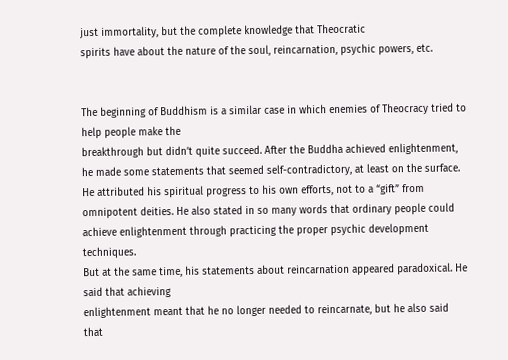just immortality, but the complete knowledge that Theocratic
spirits have about the nature of the soul, reincarnation, psychic powers, etc.


The beginning of Buddhism is a similar case in which enemies of Theocracy tried to help people make the
breakthrough but didn’t quite succeed. After the Buddha achieved enlightenment, he made some statements that seemed self-contradictory, at least on the surface. He attributed his spiritual progress to his own efforts, not to a “gift” from omnipotent deities. He also stated in so many words that ordinary people could achieve enlightenment through practicing the proper psychic development techniques.
But at the same time, his statements about reincarnation appeared paradoxical. He said that achieving
enlightenment meant that he no longer needed to reincarnate, but he also said that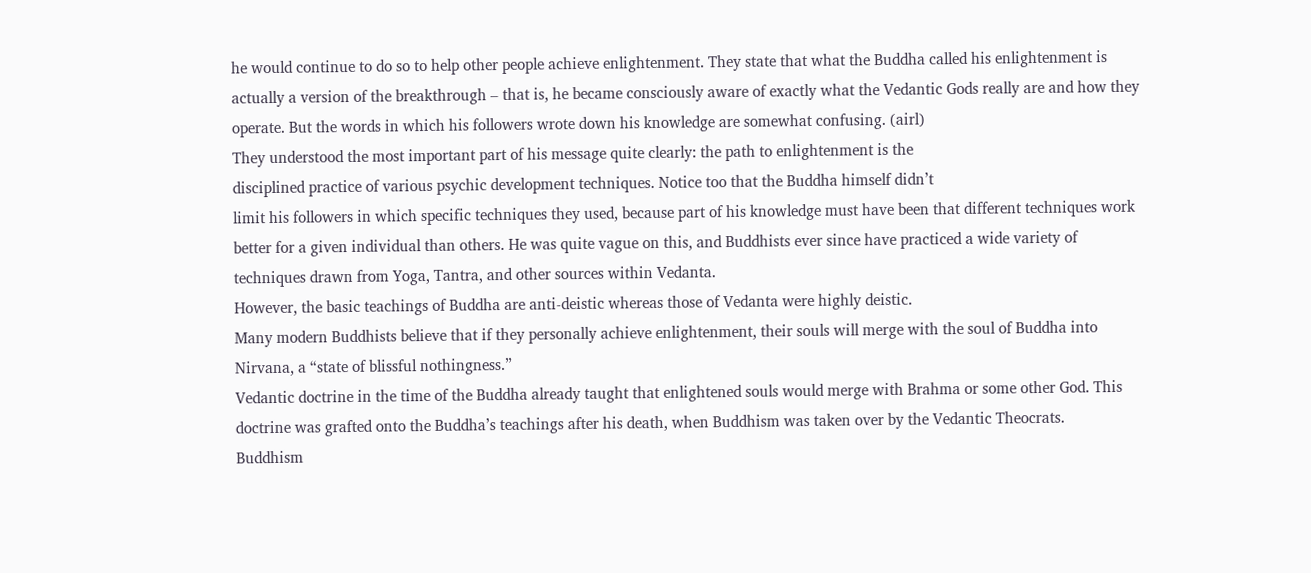he would continue to do so to help other people achieve enlightenment. They state that what the Buddha called his enlightenment is actually a version of the breakthrough – that is, he became consciously aware of exactly what the Vedantic Gods really are and how they operate. But the words in which his followers wrote down his knowledge are somewhat confusing. (airl)
They understood the most important part of his message quite clearly: the path to enlightenment is the
disciplined practice of various psychic development techniques. Notice too that the Buddha himself didn’t
limit his followers in which specific techniques they used, because part of his knowledge must have been that different techniques work better for a given individual than others. He was quite vague on this, and Buddhists ever since have practiced a wide variety of techniques drawn from Yoga, Tantra, and other sources within Vedanta.
However, the basic teachings of Buddha are anti-deistic whereas those of Vedanta were highly deistic.
Many modern Buddhists believe that if they personally achieve enlightenment, their souls will merge with the soul of Buddha into Nirvana, a “state of blissful nothingness.”
Vedantic doctrine in the time of the Buddha already taught that enlightened souls would merge with Brahma or some other God. This doctrine was grafted onto the Buddha’s teachings after his death, when Buddhism was taken over by the Vedantic Theocrats.
Buddhism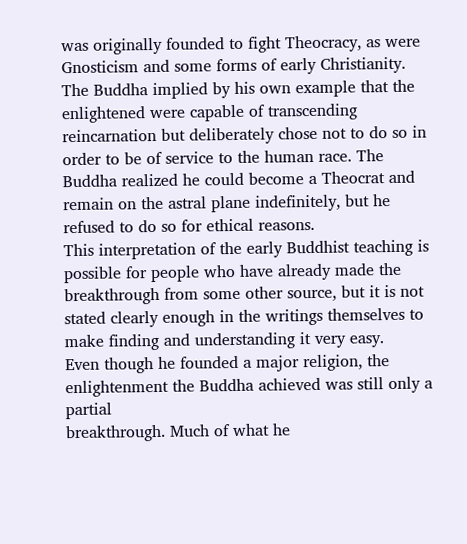was originally founded to fight Theocracy, as were Gnosticism and some forms of early Christianity.
The Buddha implied by his own example that the enlightened were capable of transcending reincarnation but deliberately chose not to do so in order to be of service to the human race. The Buddha realized he could become a Theocrat and remain on the astral plane indefinitely, but he refused to do so for ethical reasons.
This interpretation of the early Buddhist teaching is possible for people who have already made the
breakthrough from some other source, but it is not stated clearly enough in the writings themselves to make finding and understanding it very easy.
Even though he founded a major religion, the enlightenment the Buddha achieved was still only a partial
breakthrough. Much of what he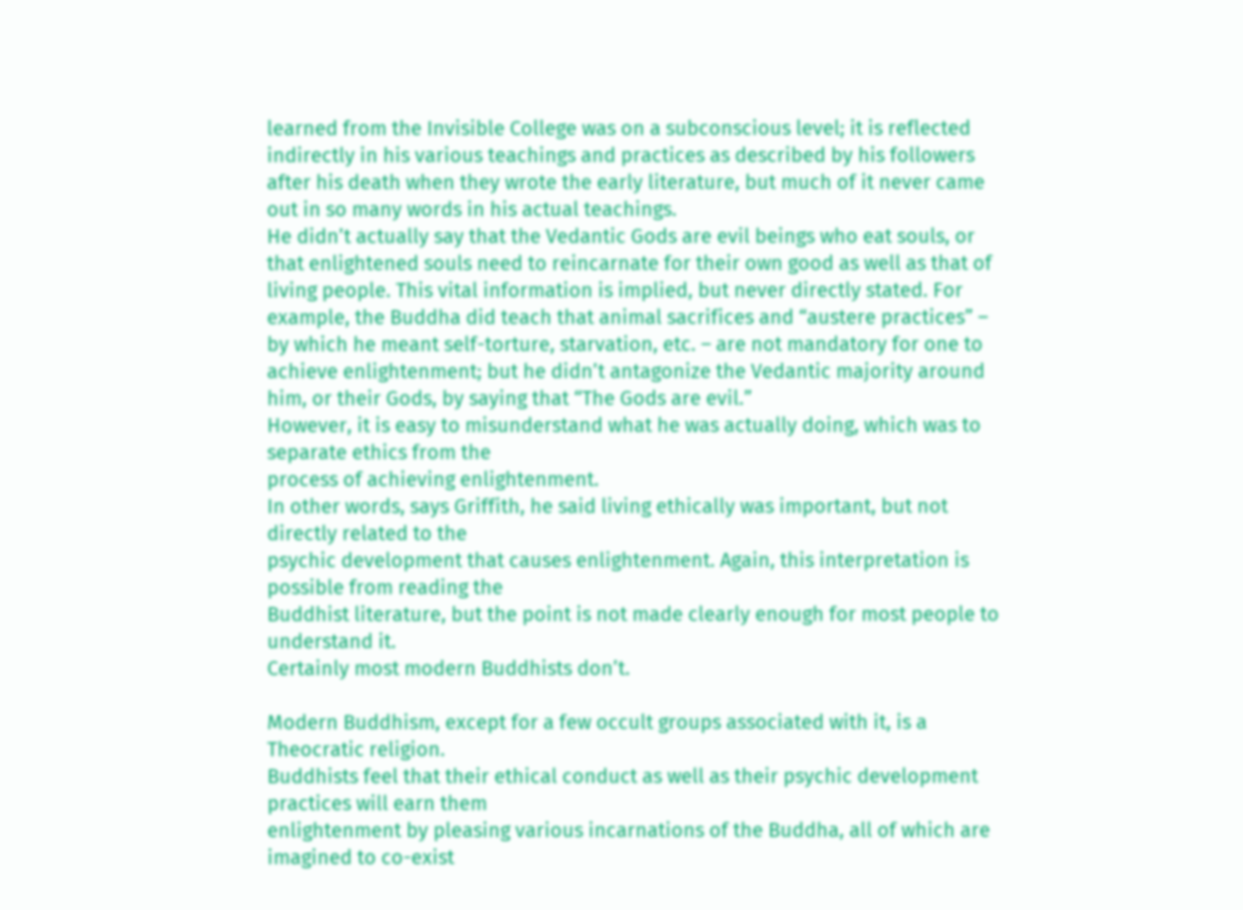learned from the Invisible College was on a subconscious level; it is reflected indirectly in his various teachings and practices as described by his followers after his death when they wrote the early literature, but much of it never came out in so many words in his actual teachings.
He didn’t actually say that the Vedantic Gods are evil beings who eat souls, or that enlightened souls need to reincarnate for their own good as well as that of living people. This vital information is implied, but never directly stated. For example, the Buddha did teach that animal sacrifices and “austere practices” – by which he meant self-torture, starvation, etc. – are not mandatory for one to achieve enlightenment; but he didn’t antagonize the Vedantic majority around him, or their Gods, by saying that “The Gods are evil.”
However, it is easy to misunderstand what he was actually doing, which was to separate ethics from the
process of achieving enlightenment.
In other words, says Griffith, he said living ethically was important, but not directly related to the
psychic development that causes enlightenment. Again, this interpretation is possible from reading the
Buddhist literature, but the point is not made clearly enough for most people to understand it.
Certainly most modern Buddhists don’t.

Modern Buddhism, except for a few occult groups associated with it, is a Theocratic religion.
Buddhists feel that their ethical conduct as well as their psychic development practices will earn them
enlightenment by pleasing various incarnations of the Buddha, all of which are imagined to co-exist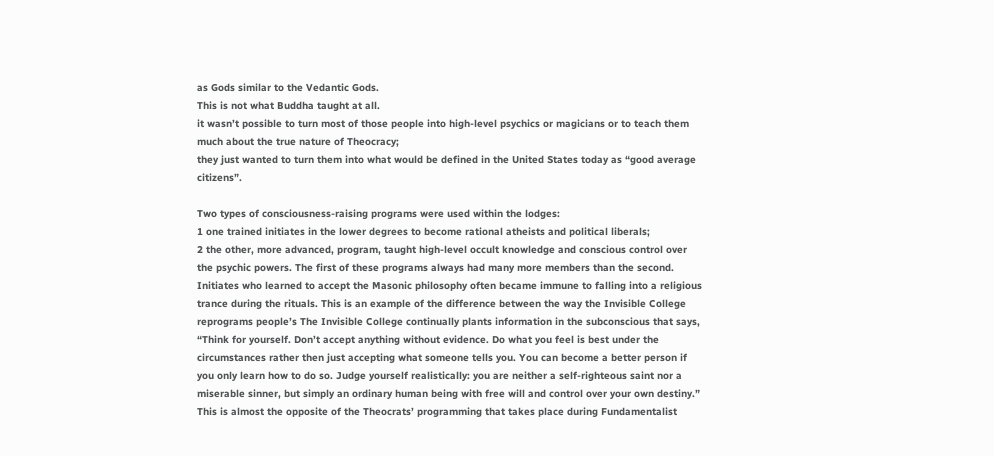as Gods similar to the Vedantic Gods.
This is not what Buddha taught at all.
it wasn’t possible to turn most of those people into high-level psychics or magicians or to teach them much about the true nature of Theocracy;
they just wanted to turn them into what would be defined in the United States today as “good average citizens”.

Two types of consciousness-raising programs were used within the lodges:
1 one trained initiates in the lower degrees to become rational atheists and political liberals;
2 the other, more advanced, program, taught high-level occult knowledge and conscious control over
the psychic powers. The first of these programs always had many more members than the second.
Initiates who learned to accept the Masonic philosophy often became immune to falling into a religious
trance during the rituals. This is an example of the difference between the way the Invisible College
reprograms people’s The Invisible College continually plants information in the subconscious that says,
“Think for yourself. Don’t accept anything without evidence. Do what you feel is best under the circumstances rather then just accepting what someone tells you. You can become a better person if you only learn how to do so. Judge yourself realistically: you are neither a self-righteous saint nor a miserable sinner, but simply an ordinary human being with free will and control over your own destiny.” This is almost the opposite of the Theocrats’ programming that takes place during Fundamentalist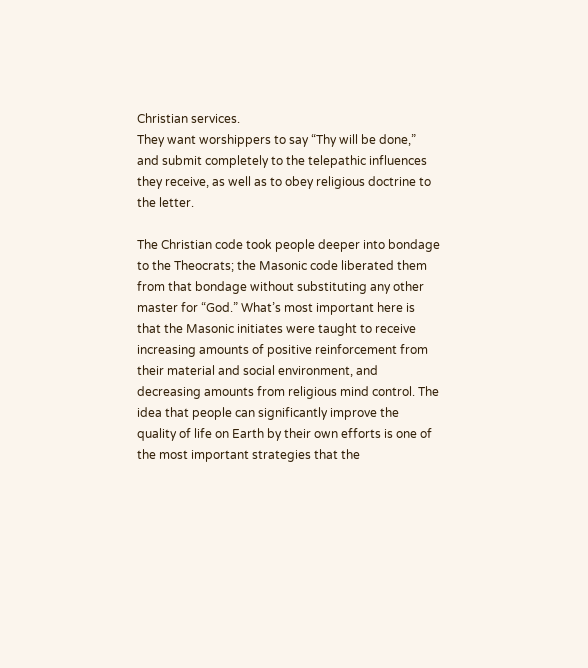Christian services.
They want worshippers to say “Thy will be done,” and submit completely to the telepathic influences
they receive, as well as to obey religious doctrine to the letter.

The Christian code took people deeper into bondage to the Theocrats; the Masonic code liberated them from that bondage without substituting any other master for “God.” What’s most important here is that the Masonic initiates were taught to receive increasing amounts of positive reinforcement from their material and social environment, and decreasing amounts from religious mind control. The idea that people can significantly improve the quality of life on Earth by their own efforts is one of the most important strategies that the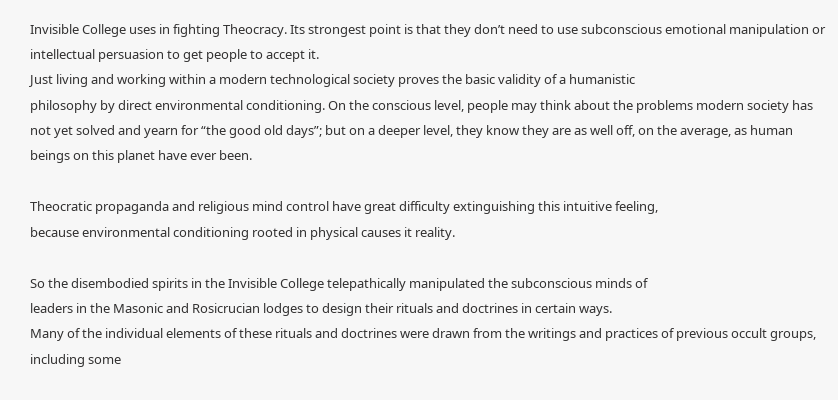Invisible College uses in fighting Theocracy. Its strongest point is that they don’t need to use subconscious emotional manipulation or intellectual persuasion to get people to accept it.
Just living and working within a modern technological society proves the basic validity of a humanistic
philosophy by direct environmental conditioning. On the conscious level, people may think about the problems modern society has not yet solved and yearn for “the good old days”; but on a deeper level, they know they are as well off, on the average, as human beings on this planet have ever been.

Theocratic propaganda and religious mind control have great difficulty extinguishing this intuitive feeling,
because environmental conditioning rooted in physical causes it reality.

So the disembodied spirits in the Invisible College telepathically manipulated the subconscious minds of
leaders in the Masonic and Rosicrucian lodges to design their rituals and doctrines in certain ways.
Many of the individual elements of these rituals and doctrines were drawn from the writings and practices of previous occult groups, including some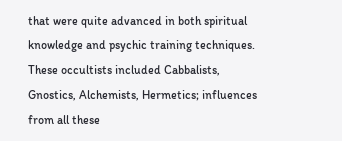that were quite advanced in both spiritual knowledge and psychic training techniques.
These occultists included Cabbalists, Gnostics, Alchemists, Hermetics; influences from all these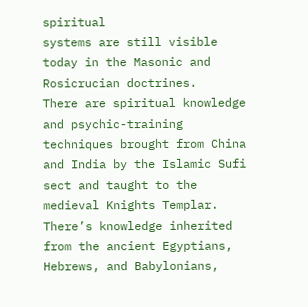spiritual
systems are still visible today in the Masonic and Rosicrucian doctrines.
There are spiritual knowledge and psychic-training techniques brought from China and India by the Islamic Sufi sect and taught to the medieval Knights Templar. There’s knowledge inherited from the ancient Egyptians, Hebrews, and Babylonians,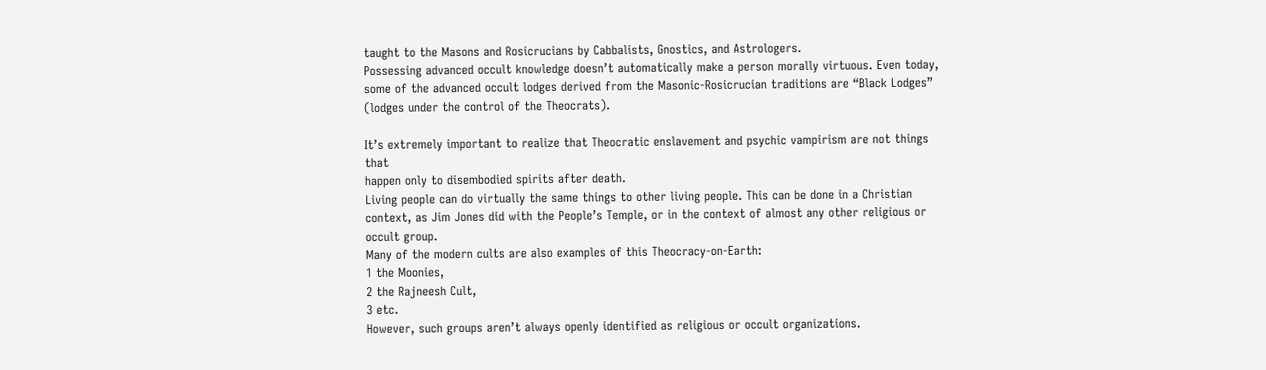taught to the Masons and Rosicrucians by Cabbalists, Gnostics, and Astrologers.
Possessing advanced occult knowledge doesn’t automatically make a person morally virtuous. Even today,
some of the advanced occult lodges derived from the Masonic-Rosicrucian traditions are “Black Lodges”
(lodges under the control of the Theocrats).

It’s extremely important to realize that Theocratic enslavement and psychic vampirism are not things that
happen only to disembodied spirits after death.
Living people can do virtually the same things to other living people. This can be done in a Christian context, as Jim Jones did with the People’s Temple, or in the context of almost any other religious or occult group.
Many of the modern cults are also examples of this Theocracy-on-Earth:
1 the Moonies,
2 the Rajneesh Cult,
3 etc.
However, such groups aren’t always openly identified as religious or occult organizations.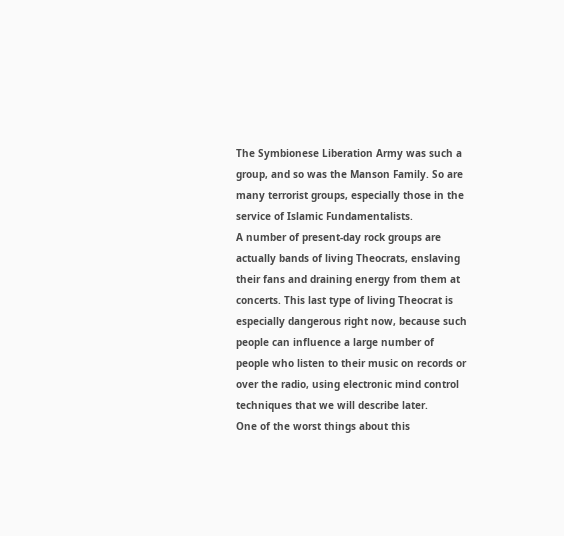The Symbionese Liberation Army was such a group, and so was the Manson Family. So are many terrorist groups, especially those in the service of Islamic Fundamentalists.
A number of present-day rock groups are actually bands of living Theocrats, enslaving their fans and draining energy from them at concerts. This last type of living Theocrat is especially dangerous right now, because such people can influence a large number of people who listen to their music on records or over the radio, using electronic mind control techniques that we will describe later.
One of the worst things about this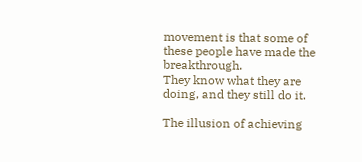movement is that some of these people have made the breakthrough.
They know what they are doing, and they still do it.

The illusion of achieving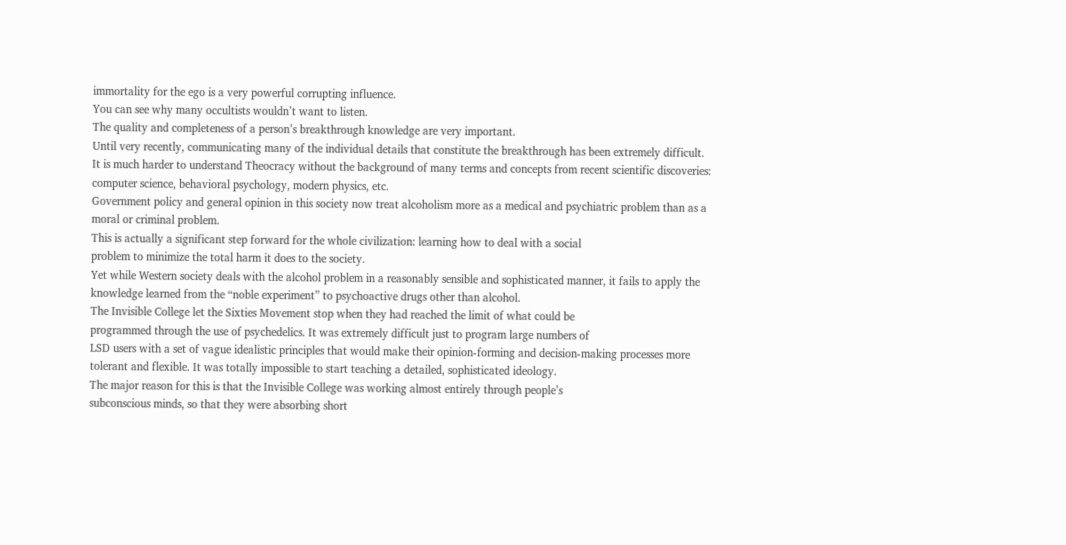immortality for the ego is a very powerful corrupting influence.
You can see why many occultists wouldn’t want to listen.
The quality and completeness of a person’s breakthrough knowledge are very important.
Until very recently, communicating many of the individual details that constitute the breakthrough has been extremely difficult.
It is much harder to understand Theocracy without the background of many terms and concepts from recent scientific discoveries: computer science, behavioral psychology, modern physics, etc.
Government policy and general opinion in this society now treat alcoholism more as a medical and psychiatric problem than as a moral or criminal problem.
This is actually a significant step forward for the whole civilization: learning how to deal with a social
problem to minimize the total harm it does to the society.
Yet while Western society deals with the alcohol problem in a reasonably sensible and sophisticated manner, it fails to apply the knowledge learned from the “noble experiment” to psychoactive drugs other than alcohol.
The Invisible College let the Sixties Movement stop when they had reached the limit of what could be
programmed through the use of psychedelics. It was extremely difficult just to program large numbers of
LSD users with a set of vague idealistic principles that would make their opinion-forming and decision-making processes more tolerant and flexible. It was totally impossible to start teaching a detailed, sophisticated ideology.
The major reason for this is that the Invisible College was working almost entirely through people’s
subconscious minds, so that they were absorbing short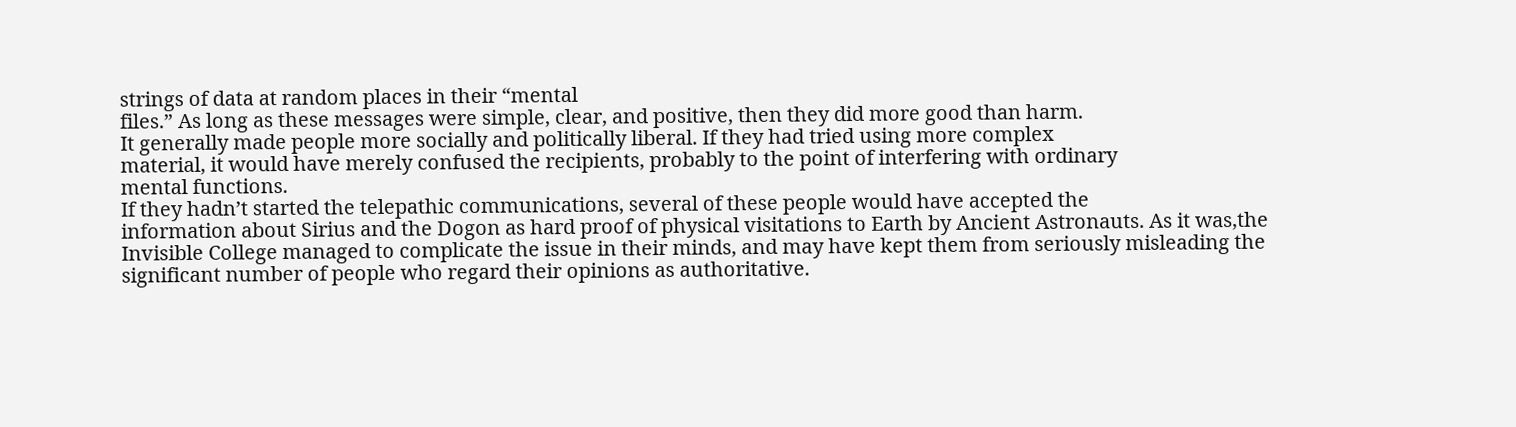strings of data at random places in their “mental
files.” As long as these messages were simple, clear, and positive, then they did more good than harm.
It generally made people more socially and politically liberal. If they had tried using more complex
material, it would have merely confused the recipients, probably to the point of interfering with ordinary
mental functions.
If they hadn’t started the telepathic communications, several of these people would have accepted the
information about Sirius and the Dogon as hard proof of physical visitations to Earth by Ancient Astronauts. As it was,the Invisible College managed to complicate the issue in their minds, and may have kept them from seriously misleading the significant number of people who regard their opinions as authoritative.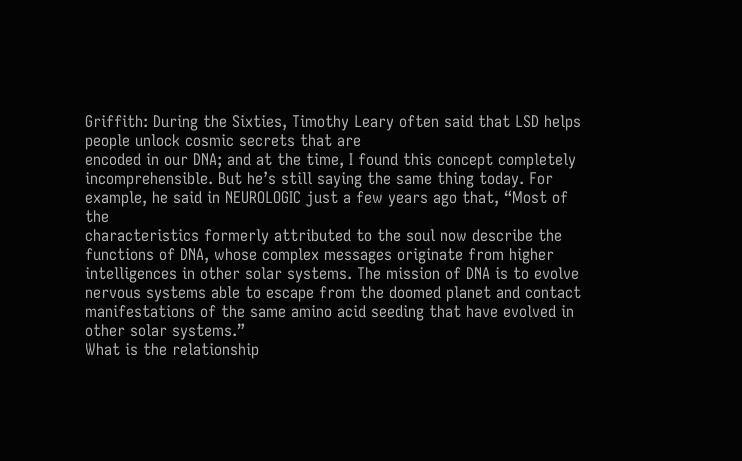Griffith: During the Sixties, Timothy Leary often said that LSD helps people unlock cosmic secrets that are
encoded in our DNA; and at the time, I found this concept completely incomprehensible. But he’s still saying the same thing today. For example, he said in NEUROLOGIC just a few years ago that, “Most of the
characteristics formerly attributed to the soul now describe the functions of DNA, whose complex messages originate from higher intelligences in other solar systems. The mission of DNA is to evolve nervous systems able to escape from the doomed planet and contact manifestations of the same amino acid seeding that have evolved in other solar systems.”
What is the relationship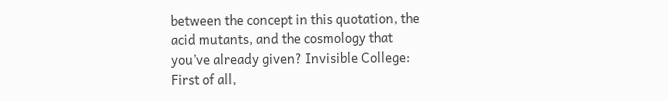between the concept in this quotation, the acid mutants, and the cosmology that
you’ve already given? Invisible College: First of all,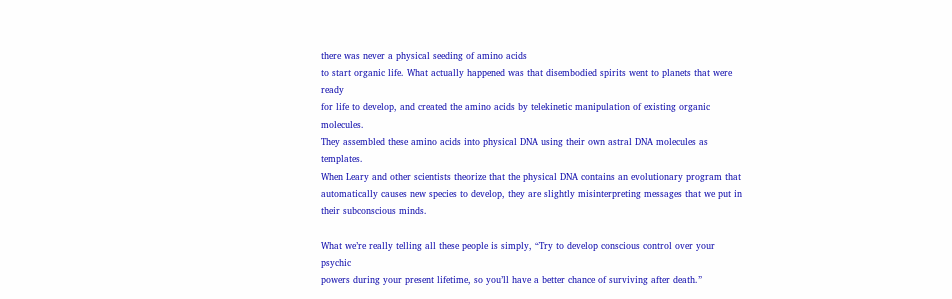there was never a physical seeding of amino acids
to start organic life. What actually happened was that disembodied spirits went to planets that were ready
for life to develop, and created the amino acids by telekinetic manipulation of existing organic molecules.
They assembled these amino acids into physical DNA using their own astral DNA molecules as templates.
When Leary and other scientists theorize that the physical DNA contains an evolutionary program that
automatically causes new species to develop, they are slightly misinterpreting messages that we put in their subconscious minds.

What we’re really telling all these people is simply, “Try to develop conscious control over your psychic
powers during your present lifetime, so you’ll have a better chance of surviving after death.”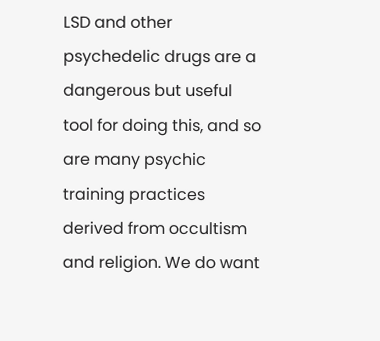LSD and other psychedelic drugs are a dangerous but useful tool for doing this, and so are many psychic
training practices derived from occultism and religion. We do want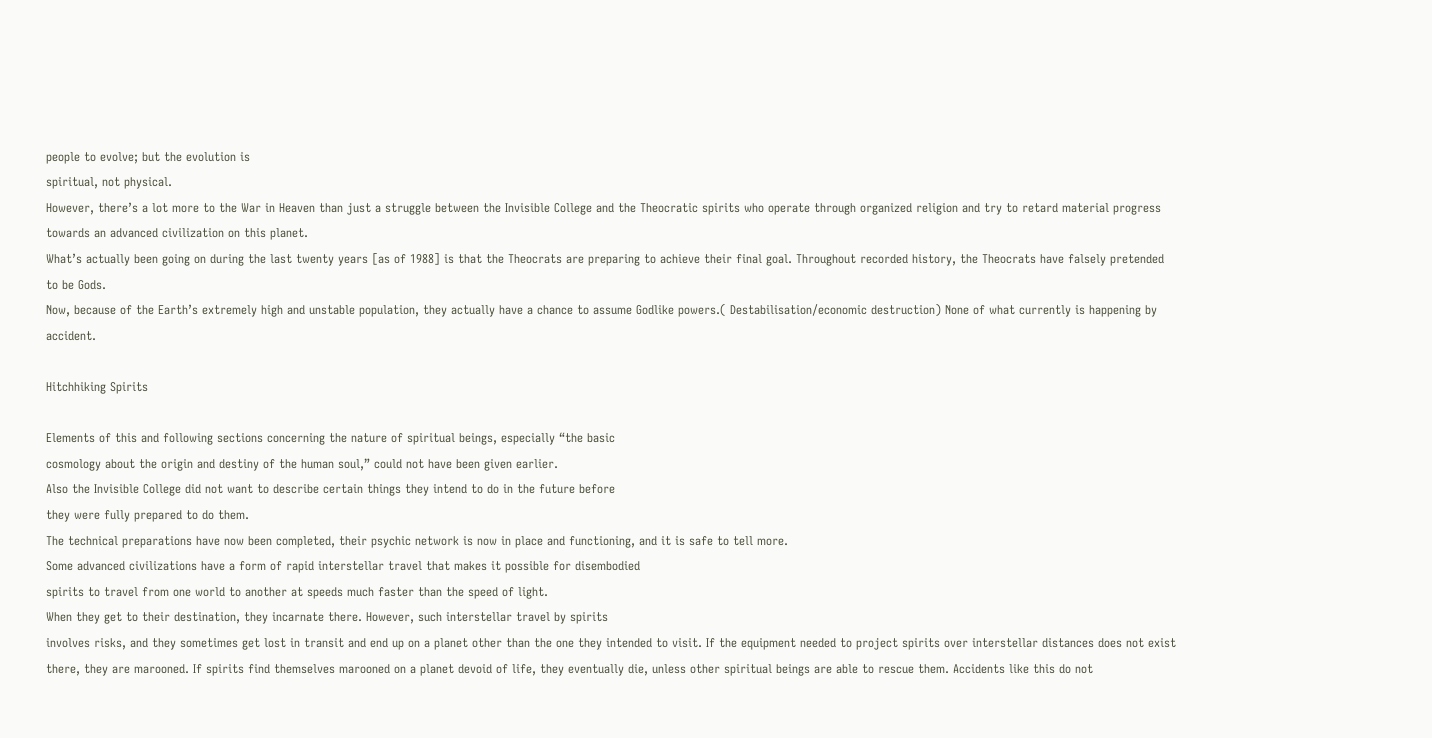people to evolve; but the evolution is
spiritual, not physical.
However, there’s a lot more to the War in Heaven than just a struggle between the Invisible College and the Theocratic spirits who operate through organized religion and try to retard material progress towards an advanced civilization on this planet.
What’s actually been going on during the last twenty years [as of 1988] is that the Theocrats are preparing to achieve their final goal. Throughout recorded history, the Theocrats have falsely pretended to be Gods.
Now, because of the Earth’s extremely high and unstable population, they actually have a chance to assume Godlike powers.( Destabilisation/economic destruction) None of what currently is happening by accident.

Hitchhiking Spirits

Elements of this and following sections concerning the nature of spiritual beings, especially “the basic
cosmology about the origin and destiny of the human soul,” could not have been given earlier.
Also the Invisible College did not want to describe certain things they intend to do in the future before
they were fully prepared to do them.
The technical preparations have now been completed, their psychic network is now in place and functioning, and it is safe to tell more.
Some advanced civilizations have a form of rapid interstellar travel that makes it possible for disembodied
spirits to travel from one world to another at speeds much faster than the speed of light.
When they get to their destination, they incarnate there. However, such interstellar travel by spirits
involves risks, and they sometimes get lost in transit and end up on a planet other than the one they intended to visit. If the equipment needed to project spirits over interstellar distances does not exist there, they are marooned. If spirits find themselves marooned on a planet devoid of life, they eventually die, unless other spiritual beings are able to rescue them. Accidents like this do not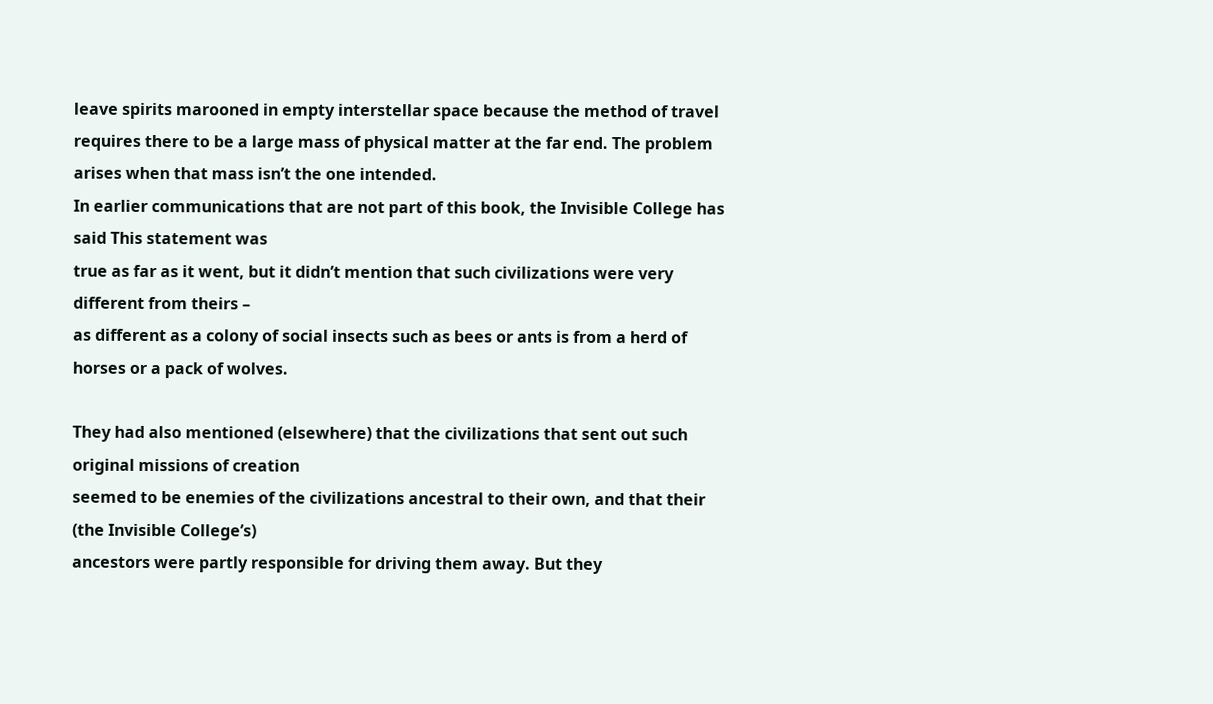leave spirits marooned in empty interstellar space because the method of travel requires there to be a large mass of physical matter at the far end. The problem arises when that mass isn’t the one intended.
In earlier communications that are not part of this book, the Invisible College has said This statement was
true as far as it went, but it didn’t mention that such civilizations were very different from theirs –
as different as a colony of social insects such as bees or ants is from a herd of horses or a pack of wolves.

They had also mentioned (elsewhere) that the civilizations that sent out such original missions of creation
seemed to be enemies of the civilizations ancestral to their own, and that their (the Invisible College’s)
ancestors were partly responsible for driving them away. But they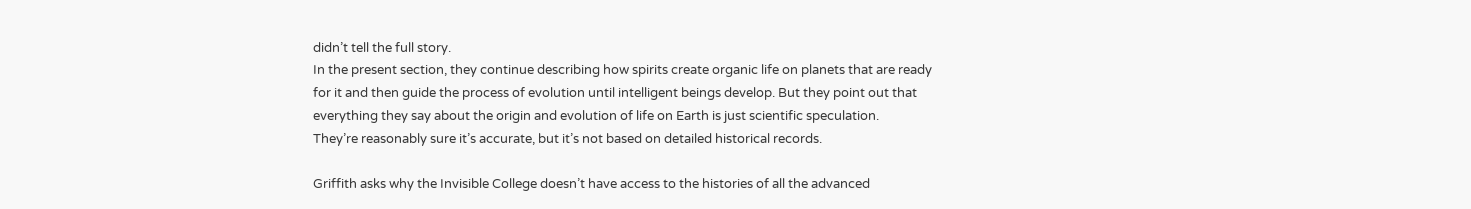didn’t tell the full story.
In the present section, they continue describing how spirits create organic life on planets that are ready
for it and then guide the process of evolution until intelligent beings develop. But they point out that
everything they say about the origin and evolution of life on Earth is just scientific speculation.
They’re reasonably sure it’s accurate, but it’s not based on detailed historical records.

Griffith asks why the Invisible College doesn’t have access to the histories of all the advanced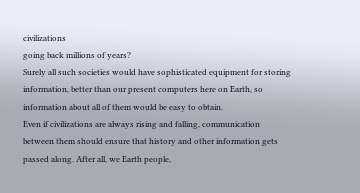civilizations
going back millions of years?
Surely all such societies would have sophisticated equipment for storing information, better than our present computers here on Earth, so information about all of them would be easy to obtain.
Even if civilizations are always rising and falling, communication between them should ensure that history and other information gets passed along. After all, we Earth people,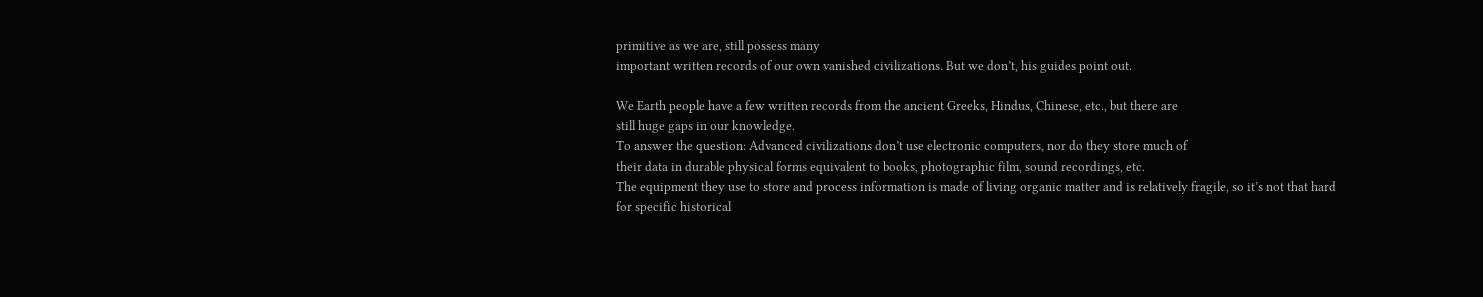primitive as we are, still possess many
important written records of our own vanished civilizations. But we don’t, his guides point out.

We Earth people have a few written records from the ancient Greeks, Hindus, Chinese, etc., but there are
still huge gaps in our knowledge.
To answer the question: Advanced civilizations don’t use electronic computers, nor do they store much of
their data in durable physical forms equivalent to books, photographic film, sound recordings, etc.
The equipment they use to store and process information is made of living organic matter and is relatively fragile, so it’s not that hard for specific historical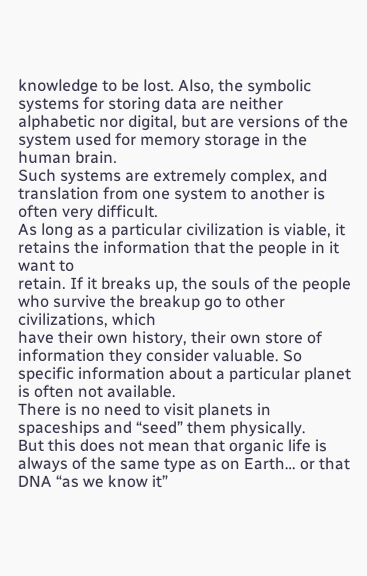knowledge to be lost. Also, the symbolic systems for storing data are neither alphabetic nor digital, but are versions of the system used for memory storage in the human brain.
Such systems are extremely complex, and translation from one system to another is often very difficult.
As long as a particular civilization is viable, it retains the information that the people in it want to
retain. If it breaks up, the souls of the people who survive the breakup go to other civilizations, which
have their own history, their own store of information they consider valuable. So specific information about a particular planet is often not available.
There is no need to visit planets in spaceships and “seed” them physically.
But this does not mean that organic life is always of the same type as on Earth… or that DNA “as we know it”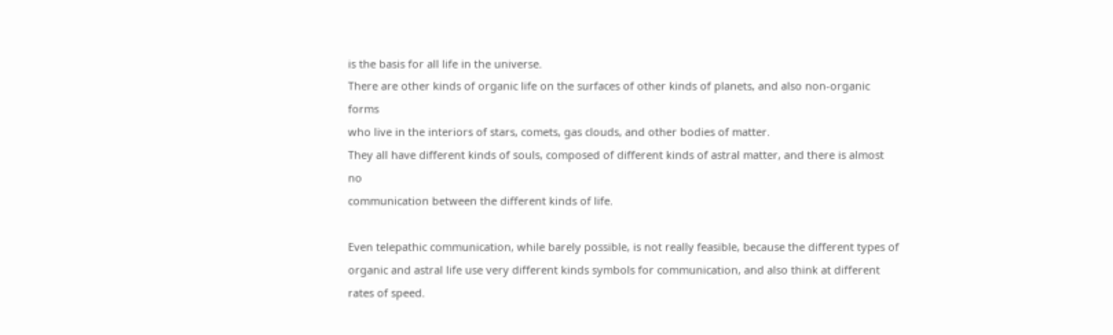is the basis for all life in the universe.
There are other kinds of organic life on the surfaces of other kinds of planets, and also non-organic forms
who live in the interiors of stars, comets, gas clouds, and other bodies of matter.
They all have different kinds of souls, composed of different kinds of astral matter, and there is almost no
communication between the different kinds of life.

Even telepathic communication, while barely possible, is not really feasible, because the different types of
organic and astral life use very different kinds symbols for communication, and also think at different rates of speed.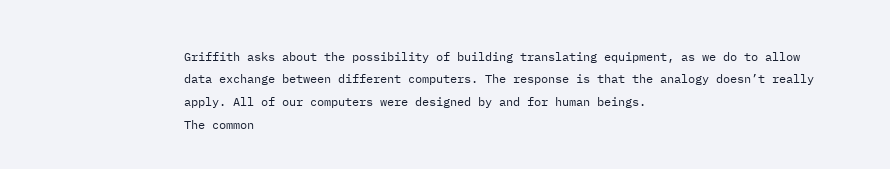Griffith asks about the possibility of building translating equipment, as we do to allow data exchange between different computers. The response is that the analogy doesn’t really apply. All of our computers were designed by and for human beings.
The common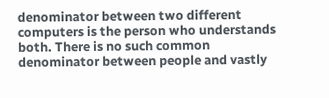denominator between two different computers is the person who understands both. There is no such common denominator between people and vastly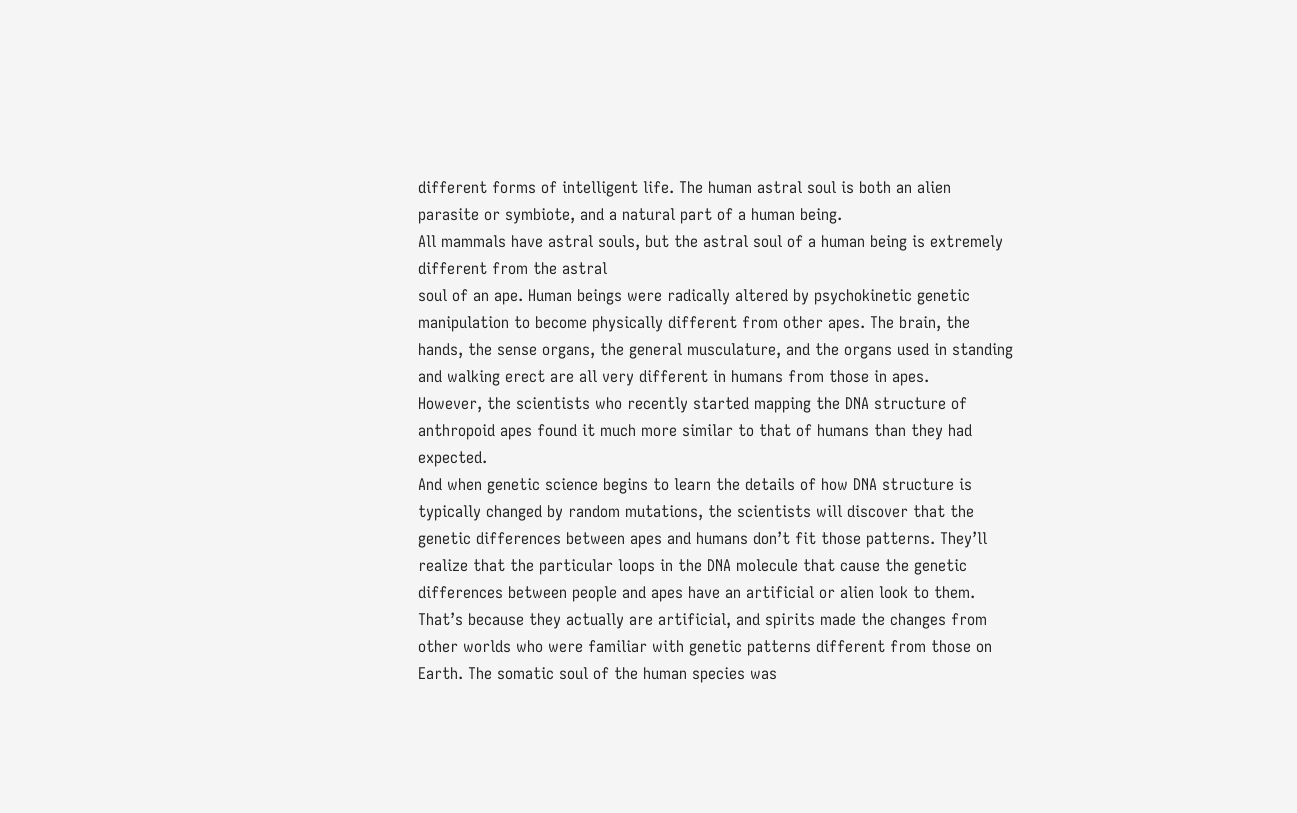different forms of intelligent life. The human astral soul is both an alien parasite or symbiote, and a natural part of a human being.
All mammals have astral souls, but the astral soul of a human being is extremely different from the astral
soul of an ape. Human beings were radically altered by psychokinetic genetic manipulation to become physically different from other apes. The brain, the hands, the sense organs, the general musculature, and the organs used in standing and walking erect are all very different in humans from those in apes.
However, the scientists who recently started mapping the DNA structure of anthropoid apes found it much more similar to that of humans than they had expected.
And when genetic science begins to learn the details of how DNA structure is typically changed by random mutations, the scientists will discover that the genetic differences between apes and humans don’t fit those patterns. They’ll realize that the particular loops in the DNA molecule that cause the genetic differences between people and apes have an artificial or alien look to them.
That’s because they actually are artificial, and spirits made the changes from other worlds who were familiar with genetic patterns different from those on Earth. The somatic soul of the human species was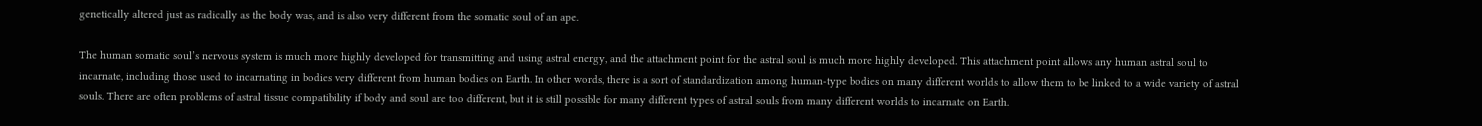genetically altered just as radically as the body was, and is also very different from the somatic soul of an ape.

The human somatic soul’s nervous system is much more highly developed for transmitting and using astral energy, and the attachment point for the astral soul is much more highly developed. This attachment point allows any human astral soul to incarnate, including those used to incarnating in bodies very different from human bodies on Earth. In other words, there is a sort of standardization among human-type bodies on many different worlds to allow them to be linked to a wide variety of astral souls. There are often problems of astral tissue compatibility if body and soul are too different, but it is still possible for many different types of astral souls from many different worlds to incarnate on Earth.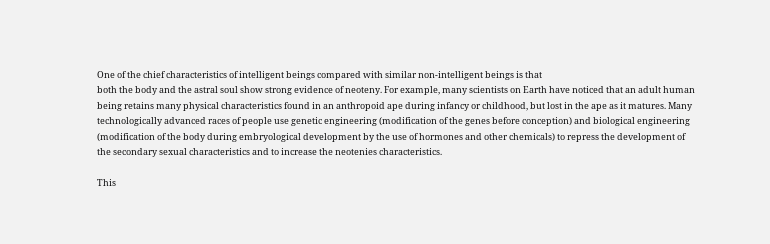One of the chief characteristics of intelligent beings compared with similar non-intelligent beings is that
both the body and the astral soul show strong evidence of neoteny. For example, many scientists on Earth have noticed that an adult human being retains many physical characteristics found in an anthropoid ape during infancy or childhood, but lost in the ape as it matures. Many technologically advanced races of people use genetic engineering (modification of the genes before conception) and biological engineering (modification of the body during embryological development by the use of hormones and other chemicals) to repress the development of the secondary sexual characteristics and to increase the neotenies characteristics.

This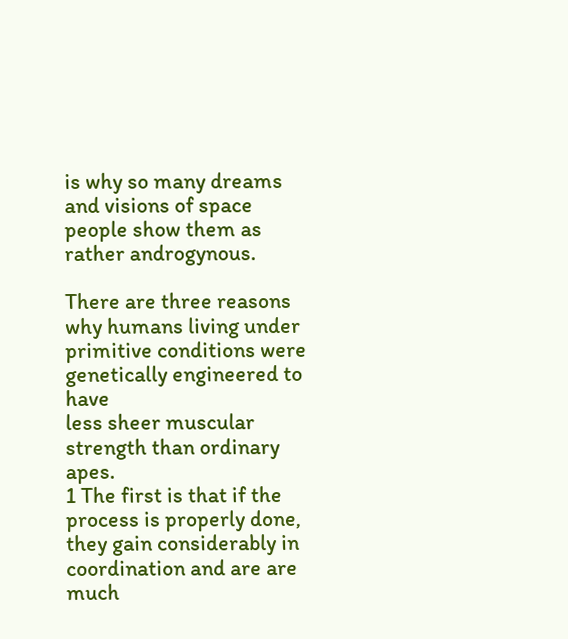is why so many dreams and visions of space people show them as rather androgynous.

There are three reasons why humans living under primitive conditions were genetically engineered to have
less sheer muscular strength than ordinary apes.
1 The first is that if the process is properly done, they gain considerably in coordination and are are
much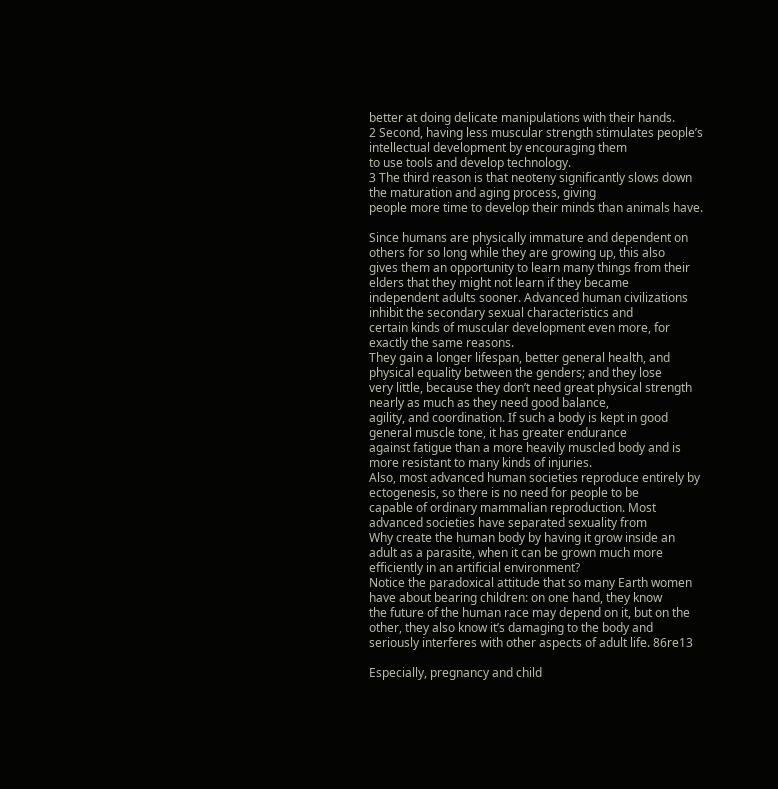better at doing delicate manipulations with their hands.
2 Second, having less muscular strength stimulates people’s intellectual development by encouraging them
to use tools and develop technology.
3 The third reason is that neoteny significantly slows down the maturation and aging process, giving
people more time to develop their minds than animals have.

Since humans are physically immature and dependent on others for so long while they are growing up, this also
gives them an opportunity to learn many things from their elders that they might not learn if they became
independent adults sooner. Advanced human civilizations inhibit the secondary sexual characteristics and
certain kinds of muscular development even more, for exactly the same reasons.
They gain a longer lifespan, better general health, and physical equality between the genders; and they lose
very little, because they don’t need great physical strength nearly as much as they need good balance,
agility, and coordination. If such a body is kept in good general muscle tone, it has greater endurance
against fatigue than a more heavily muscled body and is more resistant to many kinds of injuries.
Also, most advanced human societies reproduce entirely by ectogenesis, so there is no need for people to be
capable of ordinary mammalian reproduction. Most advanced societies have separated sexuality from
Why create the human body by having it grow inside an adult as a parasite, when it can be grown much more
efficiently in an artificial environment?
Notice the paradoxical attitude that so many Earth women have about bearing children: on one hand, they know
the future of the human race may depend on it, but on the other, they also know it’s damaging to the body and
seriously interferes with other aspects of adult life. 86re13

Especially, pregnancy and child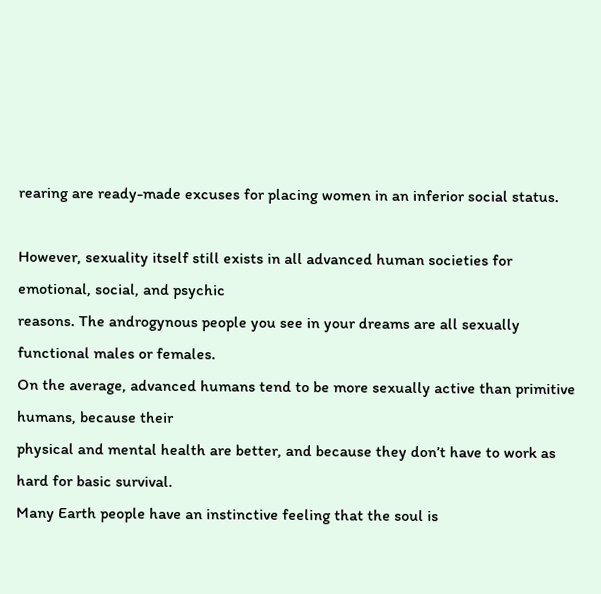rearing are ready-made excuses for placing women in an inferior social status.

However, sexuality itself still exists in all advanced human societies for emotional, social, and psychic
reasons. The androgynous people you see in your dreams are all sexually functional males or females.
On the average, advanced humans tend to be more sexually active than primitive humans, because their
physical and mental health are better, and because they don’t have to work as hard for basic survival.
Many Earth people have an instinctive feeling that the soul is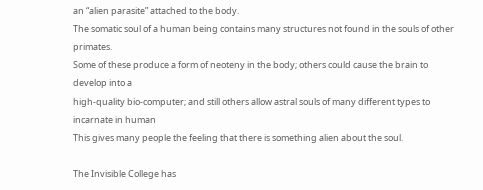an “alien parasite” attached to the body.
The somatic soul of a human being contains many structures not found in the souls of other primates.
Some of these produce a form of neoteny in the body; others could cause the brain to develop into a
high-quality bio-computer; and still others allow astral souls of many different types to incarnate in human
This gives many people the feeling that there is something alien about the soul.

The Invisible College has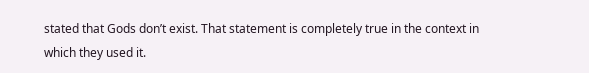stated that Gods don’t exist. That statement is completely true in the context in
which they used it.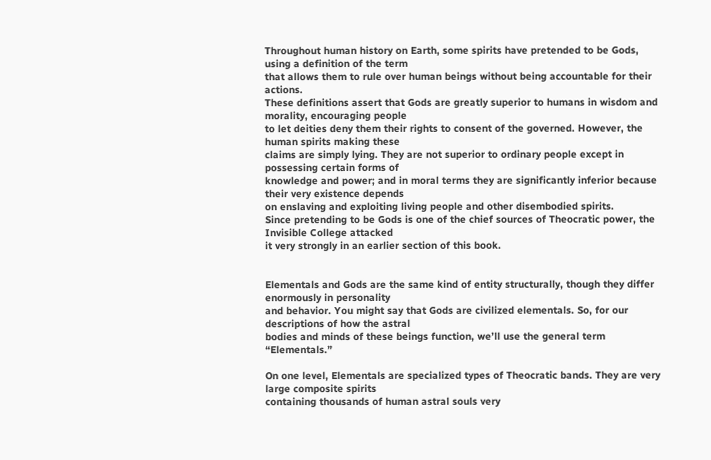Throughout human history on Earth, some spirits have pretended to be Gods, using a definition of the term
that allows them to rule over human beings without being accountable for their actions.
These definitions assert that Gods are greatly superior to humans in wisdom and morality, encouraging people
to let deities deny them their rights to consent of the governed. However, the human spirits making these
claims are simply lying. They are not superior to ordinary people except in possessing certain forms of
knowledge and power; and in moral terms they are significantly inferior because their very existence depends
on enslaving and exploiting living people and other disembodied spirits.
Since pretending to be Gods is one of the chief sources of Theocratic power, the Invisible College attacked
it very strongly in an earlier section of this book.


Elementals and Gods are the same kind of entity structurally, though they differ enormously in personality
and behavior. You might say that Gods are civilized elementals. So, for our descriptions of how the astral
bodies and minds of these beings function, we’ll use the general term “Elementals.”

On one level, Elementals are specialized types of Theocratic bands. They are very large composite spirits
containing thousands of human astral souls very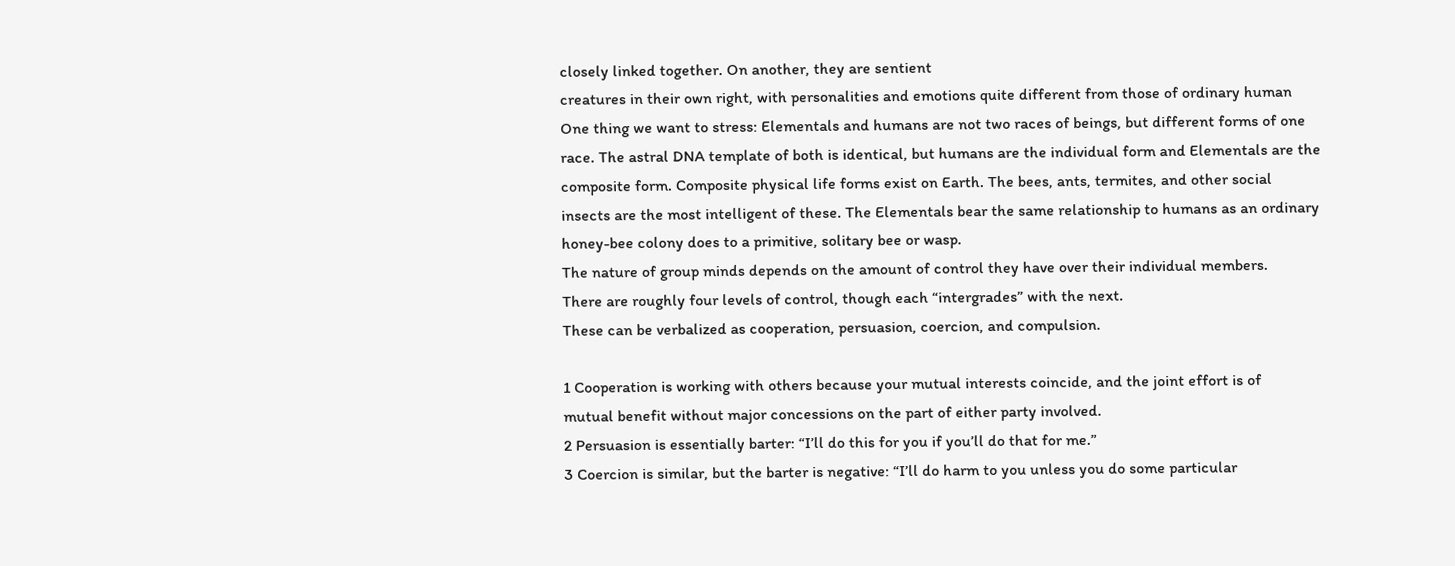closely linked together. On another, they are sentient
creatures in their own right, with personalities and emotions quite different from those of ordinary human
One thing we want to stress: Elementals and humans are not two races of beings, but different forms of one
race. The astral DNA template of both is identical, but humans are the individual form and Elementals are the
composite form. Composite physical life forms exist on Earth. The bees, ants, termites, and other social
insects are the most intelligent of these. The Elementals bear the same relationship to humans as an ordinary
honey-bee colony does to a primitive, solitary bee or wasp.
The nature of group minds depends on the amount of control they have over their individual members.
There are roughly four levels of control, though each “intergrades” with the next.
These can be verbalized as cooperation, persuasion, coercion, and compulsion.

1 Cooperation is working with others because your mutual interests coincide, and the joint effort is of
mutual benefit without major concessions on the part of either party involved.
2 Persuasion is essentially barter: “I’ll do this for you if you’ll do that for me.”
3 Coercion is similar, but the barter is negative: “I’ll do harm to you unless you do some particular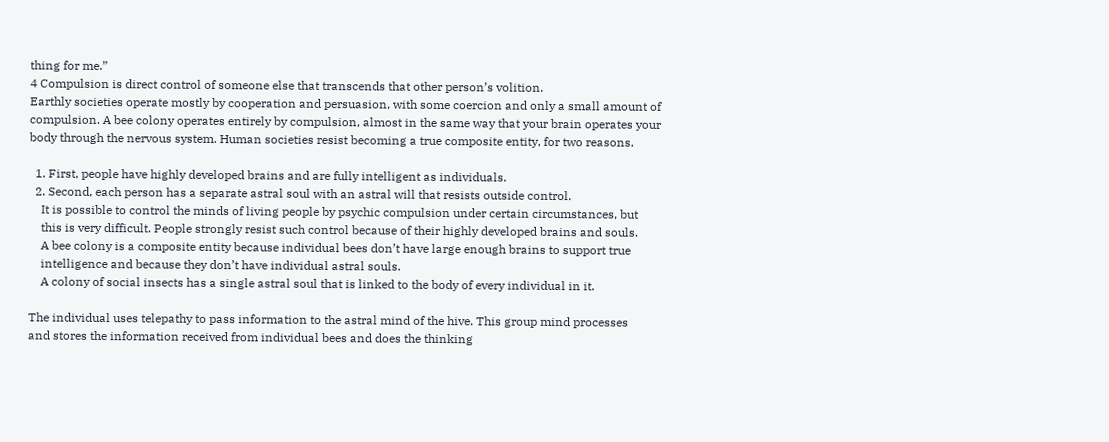thing for me.”
4 Compulsion is direct control of someone else that transcends that other person’s volition.
Earthly societies operate mostly by cooperation and persuasion, with some coercion and only a small amount of
compulsion. A bee colony operates entirely by compulsion, almost in the same way that your brain operates your
body through the nervous system. Human societies resist becoming a true composite entity, for two reasons.

  1. First, people have highly developed brains and are fully intelligent as individuals.
  2. Second, each person has a separate astral soul with an astral will that resists outside control.
    It is possible to control the minds of living people by psychic compulsion under certain circumstances, but
    this is very difficult. People strongly resist such control because of their highly developed brains and souls.
    A bee colony is a composite entity because individual bees don’t have large enough brains to support true
    intelligence and because they don’t have individual astral souls.
    A colony of social insects has a single astral soul that is linked to the body of every individual in it.

The individual uses telepathy to pass information to the astral mind of the hive. This group mind processes
and stores the information received from individual bees and does the thinking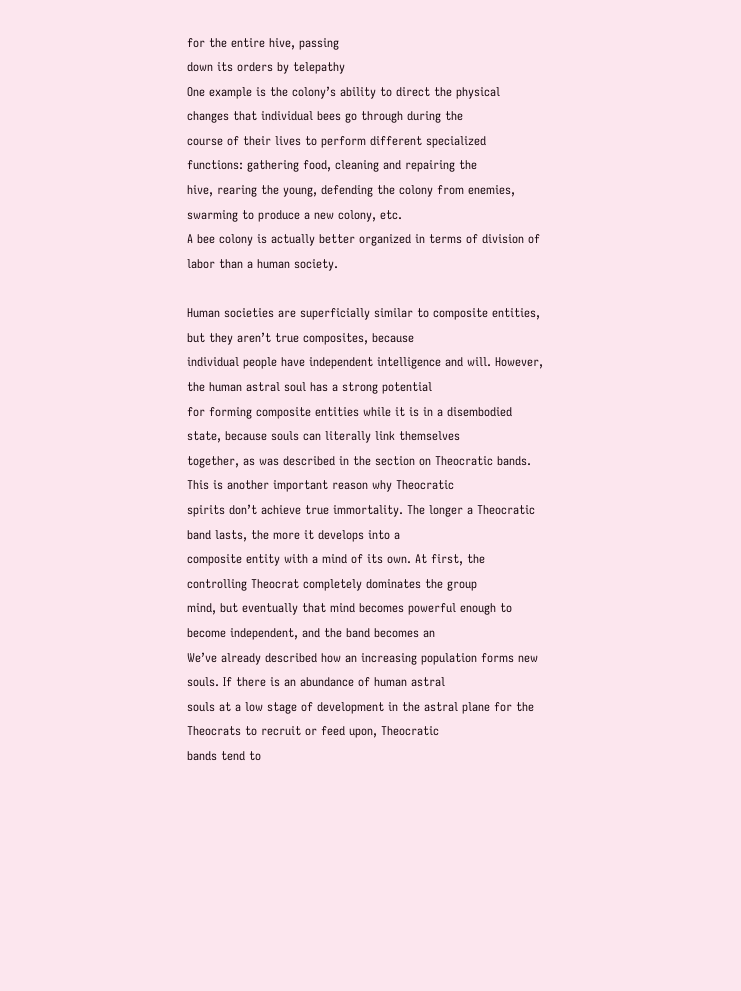for the entire hive, passing
down its orders by telepathy
One example is the colony’s ability to direct the physical changes that individual bees go through during the
course of their lives to perform different specialized functions: gathering food, cleaning and repairing the
hive, rearing the young, defending the colony from enemies, swarming to produce a new colony, etc.
A bee colony is actually better organized in terms of division of labor than a human society.

Human societies are superficially similar to composite entities, but they aren’t true composites, because
individual people have independent intelligence and will. However, the human astral soul has a strong potential
for forming composite entities while it is in a disembodied state, because souls can literally link themselves
together, as was described in the section on Theocratic bands. This is another important reason why Theocratic
spirits don’t achieve true immortality. The longer a Theocratic band lasts, the more it develops into a
composite entity with a mind of its own. At first, the controlling Theocrat completely dominates the group
mind, but eventually that mind becomes powerful enough to become independent, and the band becomes an
We’ve already described how an increasing population forms new souls. If there is an abundance of human astral
souls at a low stage of development in the astral plane for the Theocrats to recruit or feed upon, Theocratic
bands tend to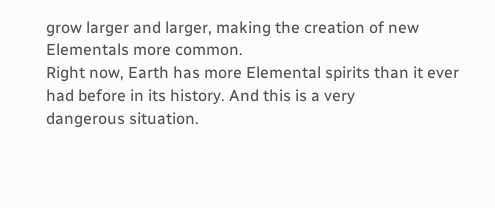grow larger and larger, making the creation of new Elementals more common.
Right now, Earth has more Elemental spirits than it ever had before in its history. And this is a very
dangerous situation.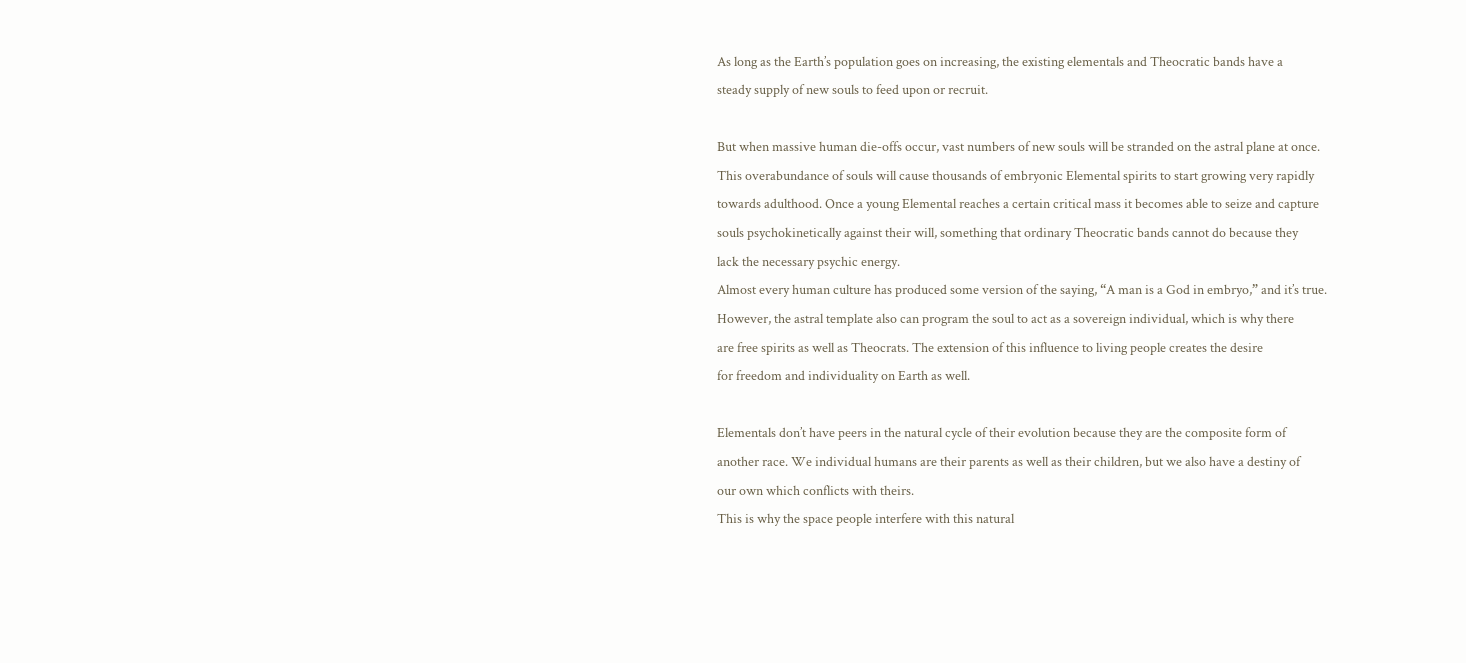As long as the Earth’s population goes on increasing, the existing elementals and Theocratic bands have a
steady supply of new souls to feed upon or recruit.

But when massive human die-offs occur, vast numbers of new souls will be stranded on the astral plane at once.
This overabundance of souls will cause thousands of embryonic Elemental spirits to start growing very rapidly
towards adulthood. Once a young Elemental reaches a certain critical mass it becomes able to seize and capture
souls psychokinetically against their will, something that ordinary Theocratic bands cannot do because they
lack the necessary psychic energy.
Almost every human culture has produced some version of the saying, “A man is a God in embryo,” and it’s true.
However, the astral template also can program the soul to act as a sovereign individual, which is why there
are free spirits as well as Theocrats. The extension of this influence to living people creates the desire
for freedom and individuality on Earth as well.

Elementals don’t have peers in the natural cycle of their evolution because they are the composite form of
another race. We individual humans are their parents as well as their children, but we also have a destiny of
our own which conflicts with theirs.
This is why the space people interfere with this natural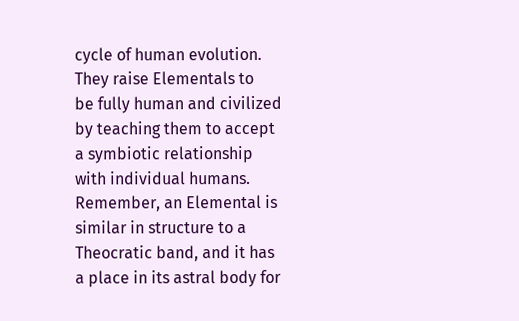cycle of human evolution. They raise Elementals to
be fully human and civilized by teaching them to accept a symbiotic relationship with individual humans.
Remember, an Elemental is similar in structure to a Theocratic band, and it has a place in its astral body for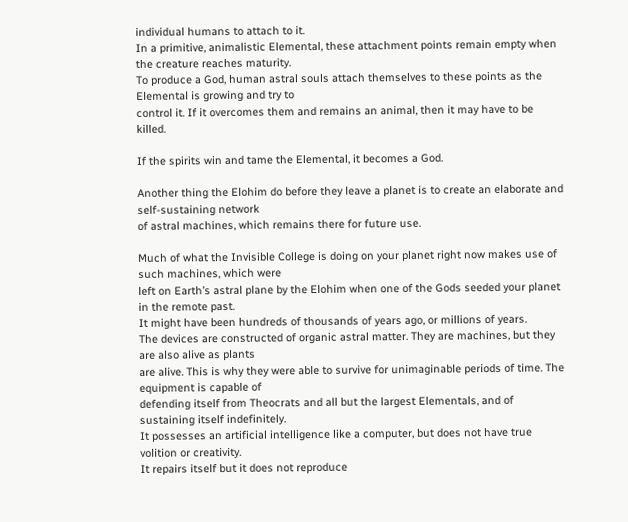individual humans to attach to it.
In a primitive, animalistic Elemental, these attachment points remain empty when the creature reaches maturity.
To produce a God, human astral souls attach themselves to these points as the Elemental is growing and try to
control it. If it overcomes them and remains an animal, then it may have to be killed.

If the spirits win and tame the Elemental, it becomes a God.

Another thing the Elohim do before they leave a planet is to create an elaborate and self-sustaining network
of astral machines, which remains there for future use.

Much of what the Invisible College is doing on your planet right now makes use of such machines, which were
left on Earth’s astral plane by the Elohim when one of the Gods seeded your planet in the remote past.
It might have been hundreds of thousands of years ago, or millions of years.
The devices are constructed of organic astral matter. They are machines, but they are also alive as plants
are alive. This is why they were able to survive for unimaginable periods of time. The equipment is capable of
defending itself from Theocrats and all but the largest Elementals, and of sustaining itself indefinitely.
It possesses an artificial intelligence like a computer, but does not have true volition or creativity.
It repairs itself but it does not reproduce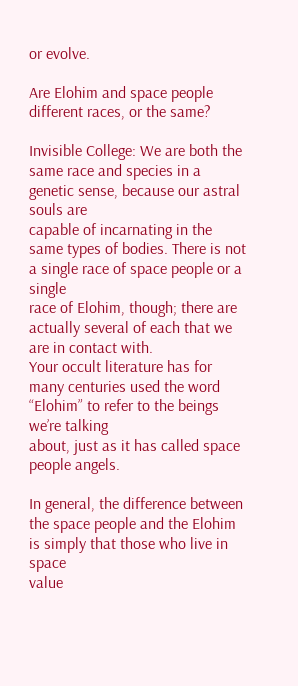or evolve.

Are Elohim and space people different races, or the same?

Invisible College: We are both the same race and species in a genetic sense, because our astral souls are
capable of incarnating in the same types of bodies. There is not a single race of space people or a single
race of Elohim, though; there are actually several of each that we are in contact with.
Your occult literature has for many centuries used the word “Elohim” to refer to the beings we’re talking
about, just as it has called space people angels.

In general, the difference between the space people and the Elohim is simply that those who live in space
value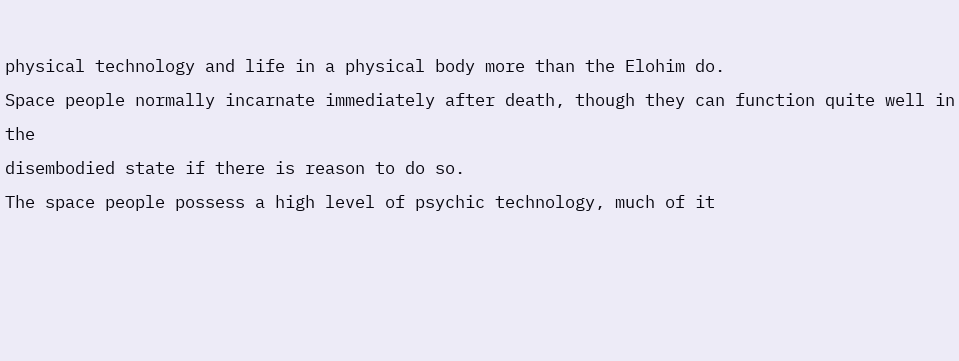physical technology and life in a physical body more than the Elohim do.
Space people normally incarnate immediately after death, though they can function quite well in the
disembodied state if there is reason to do so.
The space people possess a high level of psychic technology, much of it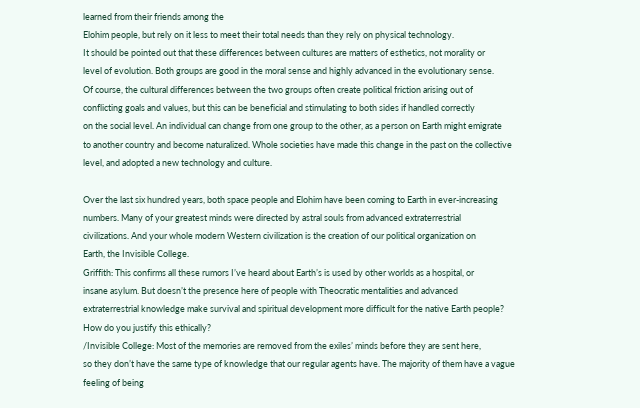learned from their friends among the
Elohim people, but rely on it less to meet their total needs than they rely on physical technology.
It should be pointed out that these differences between cultures are matters of esthetics, not morality or
level of evolution. Both groups are good in the moral sense and highly advanced in the evolutionary sense.
Of course, the cultural differences between the two groups often create political friction arising out of
conflicting goals and values, but this can be beneficial and stimulating to both sides if handled correctly
on the social level. An individual can change from one group to the other, as a person on Earth might emigrate
to another country and become naturalized. Whole societies have made this change in the past on the collective
level, and adopted a new technology and culture.

Over the last six hundred years, both space people and Elohim have been coming to Earth in ever-increasing
numbers. Many of your greatest minds were directed by astral souls from advanced extraterrestrial
civilizations. And your whole modern Western civilization is the creation of our political organization on
Earth, the Invisible College.
Griffith: This confirms all these rumors I’ve heard about Earth’s is used by other worlds as a hospital, or
insane asylum. But doesn’t the presence here of people with Theocratic mentalities and advanced
extraterrestrial knowledge make survival and spiritual development more difficult for the native Earth people?
How do you justify this ethically?
/Invisible College: Most of the memories are removed from the exiles’ minds before they are sent here,
so they don’t have the same type of knowledge that our regular agents have. The majority of them have a vague
feeling of being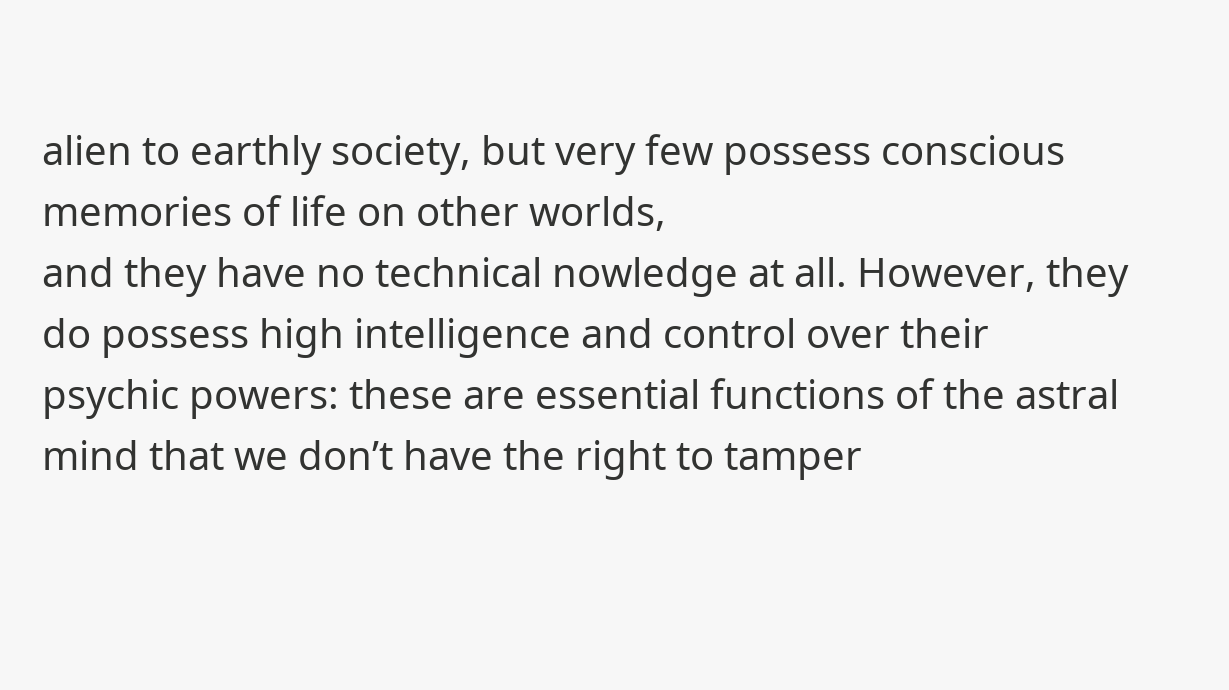alien to earthly society, but very few possess conscious memories of life on other worlds,
and they have no technical nowledge at all. However, they do possess high intelligence and control over their
psychic powers: these are essential functions of the astral mind that we don’t have the right to tamper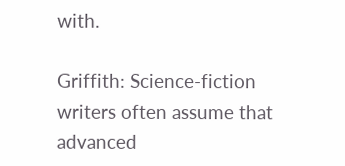with.

Griffith: Science-fiction writers often assume that advanced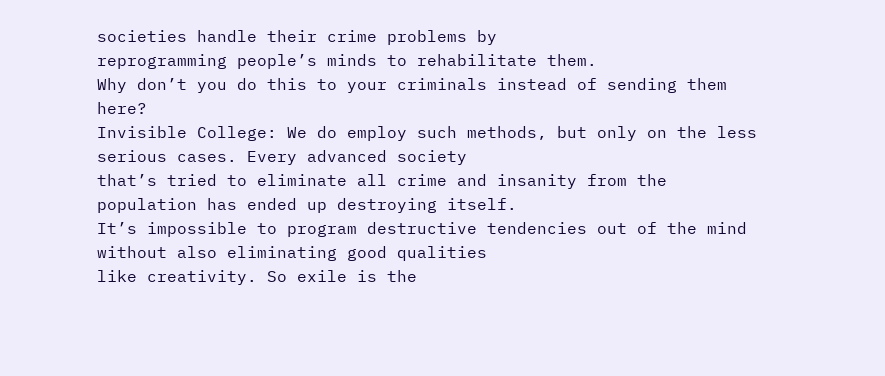societies handle their crime problems by
reprogramming people’s minds to rehabilitate them.
Why don’t you do this to your criminals instead of sending them here?
Invisible College: We do employ such methods, but only on the less serious cases. Every advanced society
that’s tried to eliminate all crime and insanity from the population has ended up destroying itself.
It’s impossible to program destructive tendencies out of the mind without also eliminating good qualities
like creativity. So exile is the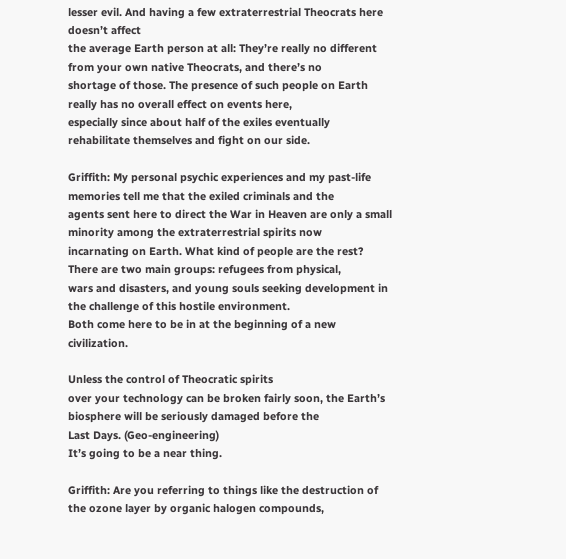lesser evil. And having a few extraterrestrial Theocrats here doesn’t affect
the average Earth person at all: They’re really no different from your own native Theocrats, and there’s no
shortage of those. The presence of such people on Earth really has no overall effect on events here,
especially since about half of the exiles eventually rehabilitate themselves and fight on our side.

Griffith: My personal psychic experiences and my past-life memories tell me that the exiled criminals and the
agents sent here to direct the War in Heaven are only a small minority among the extraterrestrial spirits now
incarnating on Earth. What kind of people are the rest? There are two main groups: refugees from physical,
wars and disasters, and young souls seeking development in the challenge of this hostile environment.
Both come here to be in at the beginning of a new civilization.

Unless the control of Theocratic spirits
over your technology can be broken fairly soon, the Earth’s biosphere will be seriously damaged before the
Last Days. (Geo-engineering)
It’s going to be a near thing.

Griffith: Are you referring to things like the destruction of the ozone layer by organic halogen compounds,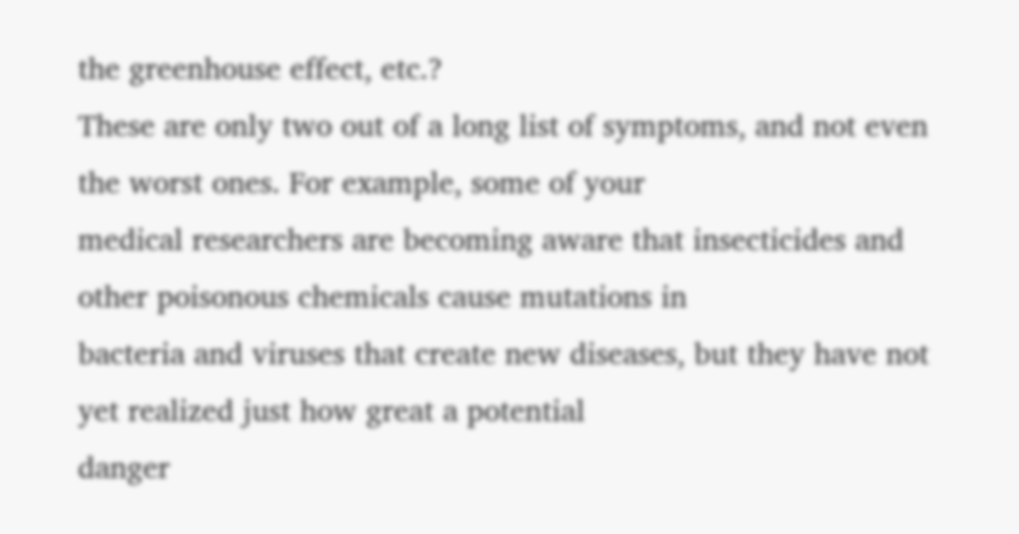the greenhouse effect, etc.?
These are only two out of a long list of symptoms, and not even the worst ones. For example, some of your
medical researchers are becoming aware that insecticides and other poisonous chemicals cause mutations in
bacteria and viruses that create new diseases, but they have not yet realized just how great a potential
danger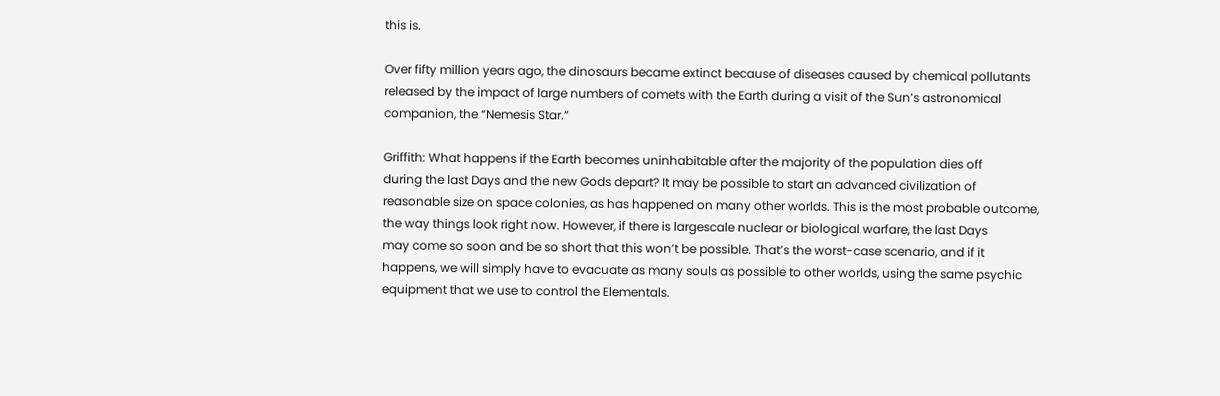this is.

Over fifty million years ago, the dinosaurs became extinct because of diseases caused by chemical pollutants
released by the impact of large numbers of comets with the Earth during a visit of the Sun’s astronomical
companion, the “Nemesis Star.”

Griffith: What happens if the Earth becomes uninhabitable after the majority of the population dies off
during the last Days and the new Gods depart? It may be possible to start an advanced civilization of
reasonable size on space colonies, as has happened on many other worlds. This is the most probable outcome,
the way things look right now. However, if there is largescale nuclear or biological warfare, the last Days
may come so soon and be so short that this won’t be possible. That’s the worst-case scenario, and if it
happens, we will simply have to evacuate as many souls as possible to other worlds, using the same psychic
equipment that we use to control the Elementals.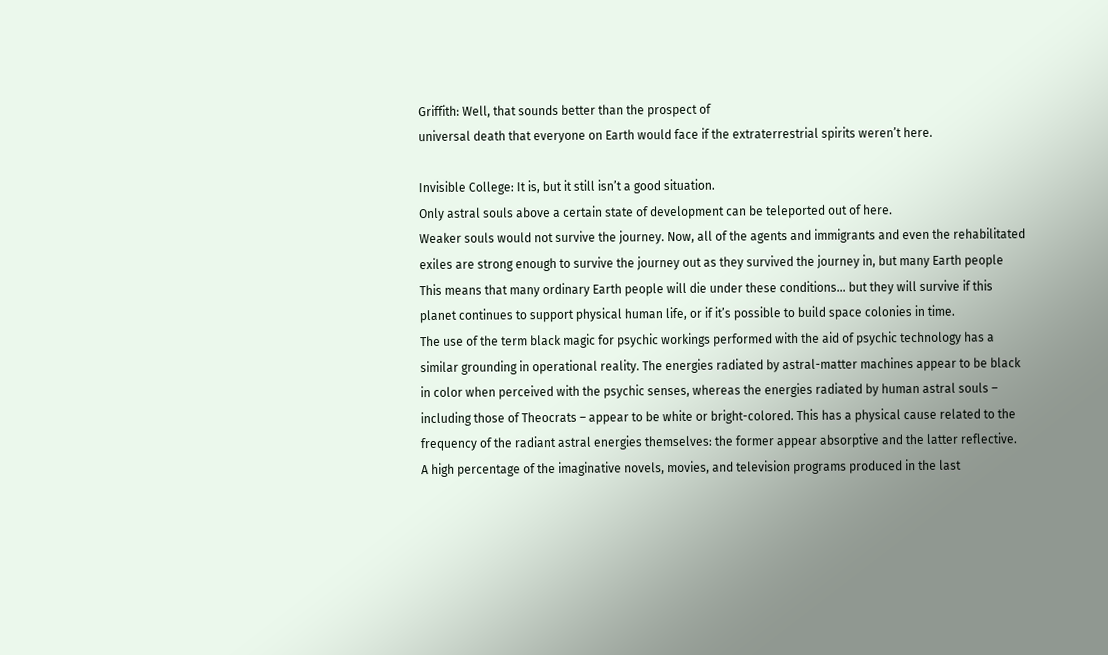Griffith: Well, that sounds better than the prospect of
universal death that everyone on Earth would face if the extraterrestrial spirits weren’t here.

Invisible College: It is, but it still isn’t a good situation.
Only astral souls above a certain state of development can be teleported out of here.
Weaker souls would not survive the journey. Now, all of the agents and immigrants and even the rehabilitated
exiles are strong enough to survive the journey out as they survived the journey in, but many Earth people
This means that many ordinary Earth people will die under these conditions… but they will survive if this
planet continues to support physical human life, or if it’s possible to build space colonies in time.
The use of the term black magic for psychic workings performed with the aid of psychic technology has a
similar grounding in operational reality. The energies radiated by astral-matter machines appear to be black
in color when perceived with the psychic senses, whereas the energies radiated by human astral souls –
including those of Theocrats – appear to be white or bright-colored. This has a physical cause related to the
frequency of the radiant astral energies themselves: the former appear absorptive and the latter reflective.
A high percentage of the imaginative novels, movies, and television programs produced in the last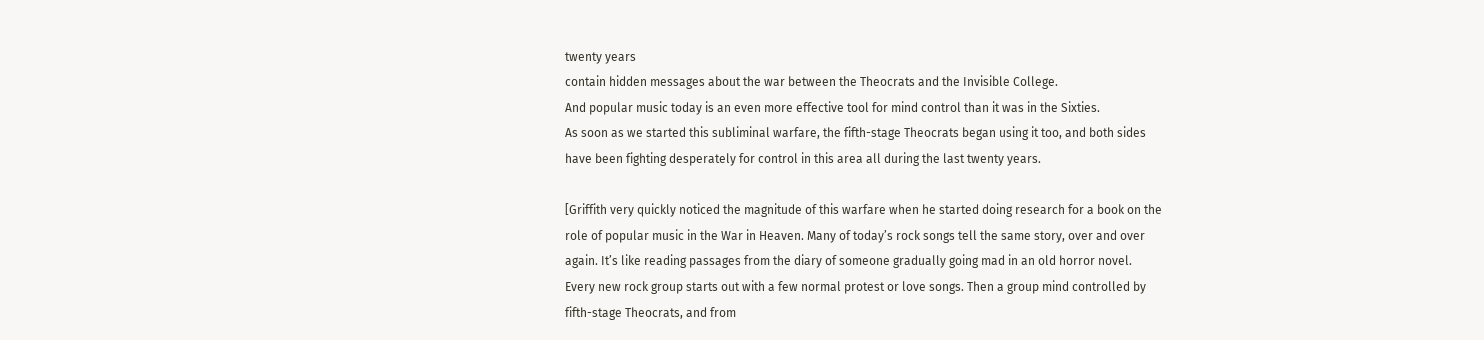twenty years
contain hidden messages about the war between the Theocrats and the Invisible College.
And popular music today is an even more effective tool for mind control than it was in the Sixties.
As soon as we started this subliminal warfare, the fifth-stage Theocrats began using it too, and both sides
have been fighting desperately for control in this area all during the last twenty years.

[Griffith very quickly noticed the magnitude of this warfare when he started doing research for a book on the
role of popular music in the War in Heaven. Many of today’s rock songs tell the same story, over and over
again. It’s like reading passages from the diary of someone gradually going mad in an old horror novel.
Every new rock group starts out with a few normal protest or love songs. Then a group mind controlled by
fifth-stage Theocrats, and from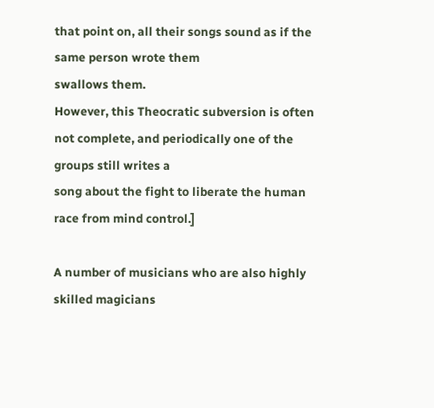that point on, all their songs sound as if the same person wrote them
swallows them.
However, this Theocratic subversion is often not complete, and periodically one of the groups still writes a
song about the fight to liberate the human race from mind control.]

A number of musicians who are also highly skilled magicians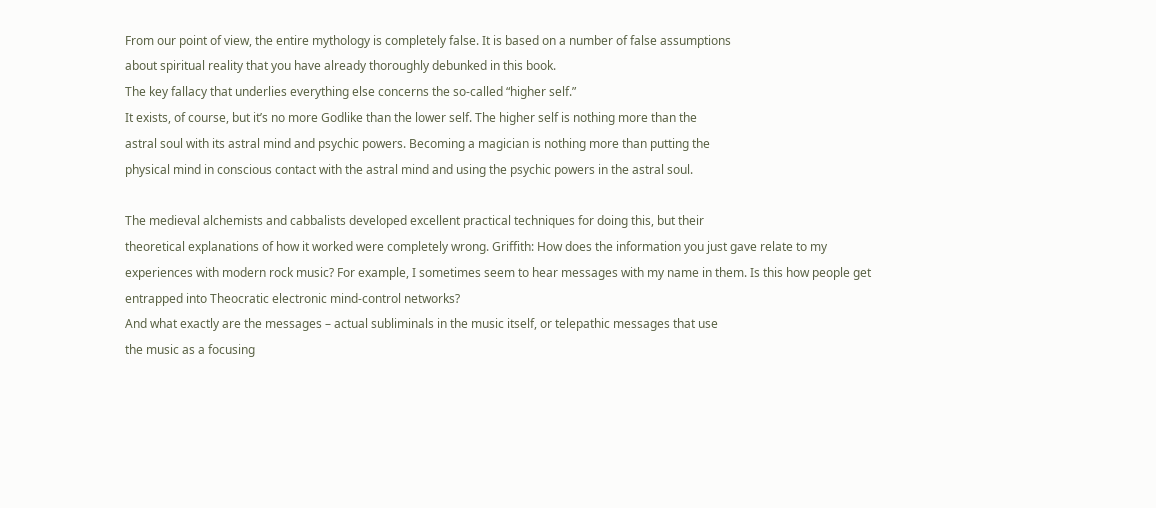From our point of view, the entire mythology is completely false. It is based on a number of false assumptions
about spiritual reality that you have already thoroughly debunked in this book.
The key fallacy that underlies everything else concerns the so-called “higher self.”
It exists, of course, but it’s no more Godlike than the lower self. The higher self is nothing more than the
astral soul with its astral mind and psychic powers. Becoming a magician is nothing more than putting the
physical mind in conscious contact with the astral mind and using the psychic powers in the astral soul.

The medieval alchemists and cabbalists developed excellent practical techniques for doing this, but their
theoretical explanations of how it worked were completely wrong. Griffith: How does the information you just gave relate to my experiences with modern rock music? For example, I sometimes seem to hear messages with my name in them. Is this how people get entrapped into Theocratic electronic mind-control networks?
And what exactly are the messages – actual subliminals in the music itself, or telepathic messages that use
the music as a focusing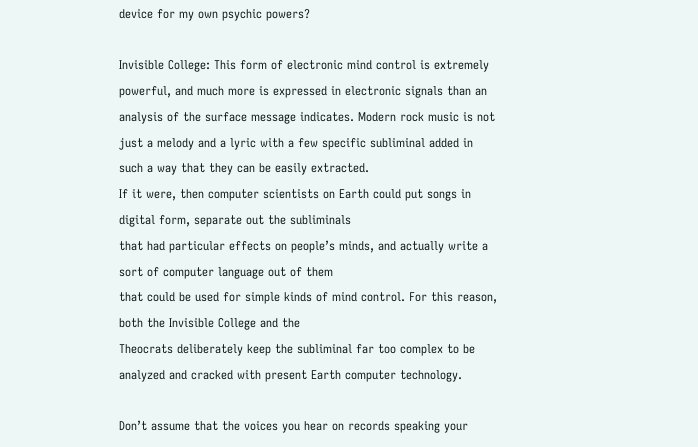device for my own psychic powers?

Invisible College: This form of electronic mind control is extremely powerful, and much more is expressed in electronic signals than an analysis of the surface message indicates. Modern rock music is not just a melody and a lyric with a few specific subliminal added in such a way that they can be easily extracted.
If it were, then computer scientists on Earth could put songs in digital form, separate out the subliminals
that had particular effects on people’s minds, and actually write a sort of computer language out of them
that could be used for simple kinds of mind control. For this reason, both the Invisible College and the
Theocrats deliberately keep the subliminal far too complex to be analyzed and cracked with present Earth computer technology.

Don’t assume that the voices you hear on records speaking your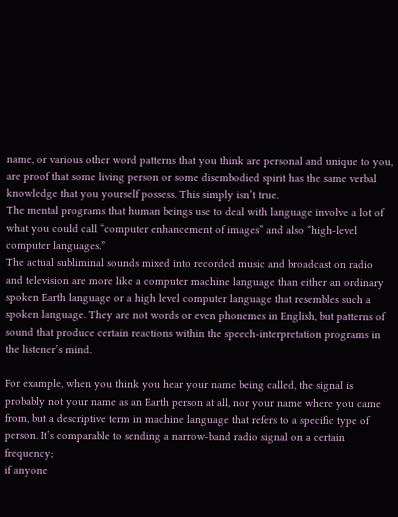name, or various other word patterns that you think are personal and unique to you, are proof that some living person or some disembodied spirit has the same verbal knowledge that you yourself possess. This simply isn’t true.
The mental programs that human beings use to deal with language involve a lot of what you could call “computer enhancement of images” and also “high-level computer languages.”
The actual subliminal sounds mixed into recorded music and broadcast on radio and television are more like a computer machine language than either an ordinary spoken Earth language or a high level computer language that resembles such a spoken language. They are not words or even phonemes in English, but patterns of sound that produce certain reactions within the speech-interpretation programs in the listener’s mind.

For example, when you think you hear your name being called, the signal is probably not your name as an Earth person at all, nor your name where you came from, but a descriptive term in machine language that refers to a specific type of person. It’s comparable to sending a narrow-band radio signal on a certain frequency;
if anyone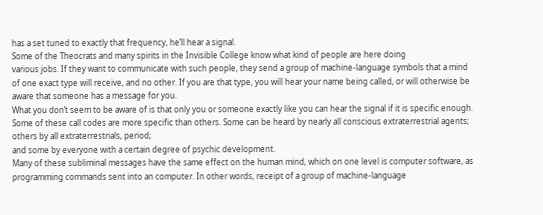has a set tuned to exactly that frequency, he’ll hear a signal.
Some of the Theocrats and many spirits in the Invisible College know what kind of people are here doing
various jobs. If they want to communicate with such people, they send a group of machine-language symbols that a mind of one exact type will receive, and no other. If you are that type, you will hear your name being called, or will otherwise be aware that someone has a message for you.
What you don’t seem to be aware of is that only you or someone exactly like you can hear the signal if it is specific enough.
Some of these call codes are more specific than others. Some can be heard by nearly all conscious extraterrestrial agents; others by all extraterrestrials, period;
and some by everyone with a certain degree of psychic development.
Many of these subliminal messages have the same effect on the human mind, which on one level is computer software, as programming commands sent into an computer. In other words, receipt of a group of machine-language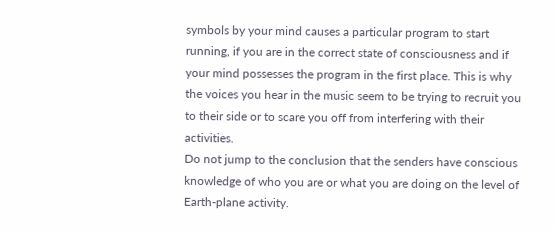symbols by your mind causes a particular program to start running, if you are in the correct state of consciousness and if your mind possesses the program in the first place. This is why the voices you hear in the music seem to be trying to recruit you to their side or to scare you off from interfering with their activities.
Do not jump to the conclusion that the senders have conscious knowledge of who you are or what you are doing on the level of Earth-plane activity.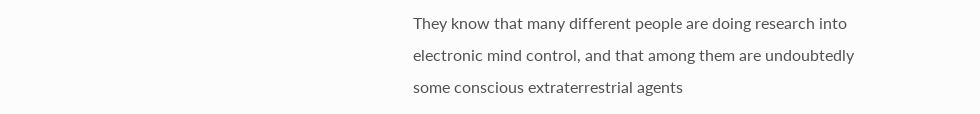They know that many different people are doing research into electronic mind control, and that among them are undoubtedly some conscious extraterrestrial agents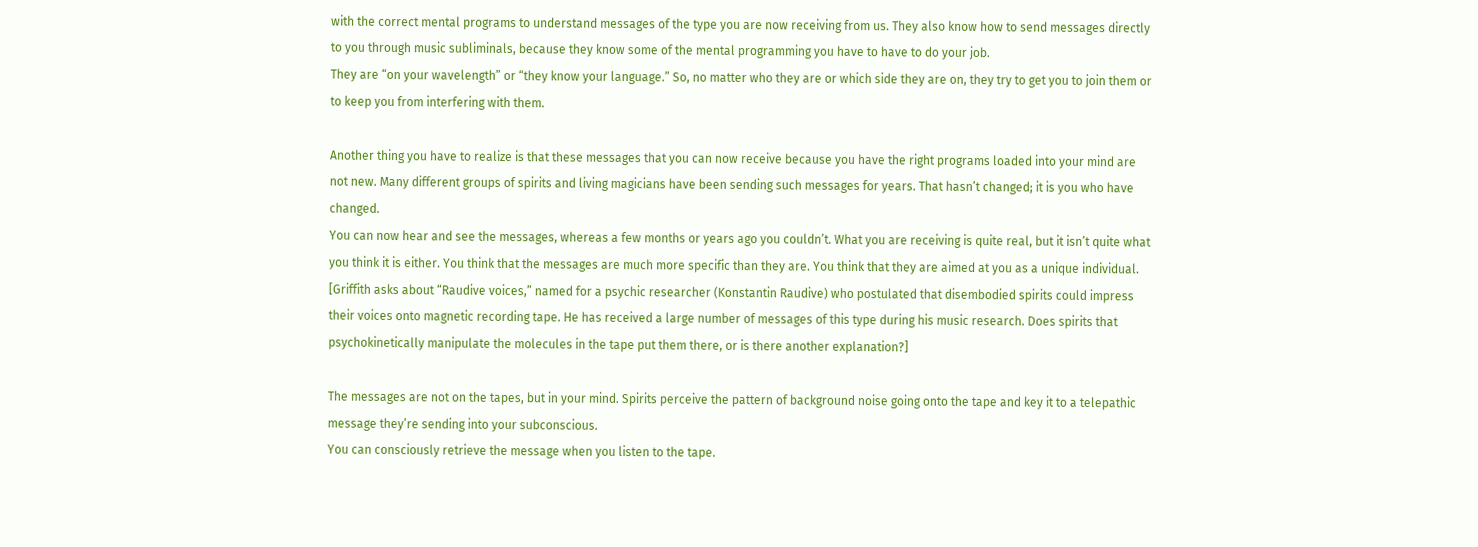with the correct mental programs to understand messages of the type you are now receiving from us. They also know how to send messages directly to you through music subliminals, because they know some of the mental programming you have to have to do your job.
They are “on your wavelength” or “they know your language.” So, no matter who they are or which side they are on, they try to get you to join them or to keep you from interfering with them.

Another thing you have to realize is that these messages that you can now receive because you have the right programs loaded into your mind are not new. Many different groups of spirits and living magicians have been sending such messages for years. That hasn’t changed; it is you who have changed.
You can now hear and see the messages, whereas a few months or years ago you couldn’t. What you are receiving is quite real, but it isn’t quite what you think it is either. You think that the messages are much more specific than they are. You think that they are aimed at you as a unique individual.
[Griffith asks about “Raudive voices,” named for a psychic researcher (Konstantin Raudive) who postulated that disembodied spirits could impress their voices onto magnetic recording tape. He has received a large number of messages of this type during his music research. Does spirits that psychokinetically manipulate the molecules in the tape put them there, or is there another explanation?]

The messages are not on the tapes, but in your mind. Spirits perceive the pattern of background noise going onto the tape and key it to a telepathic message they’re sending into your subconscious.
You can consciously retrieve the message when you listen to the tape.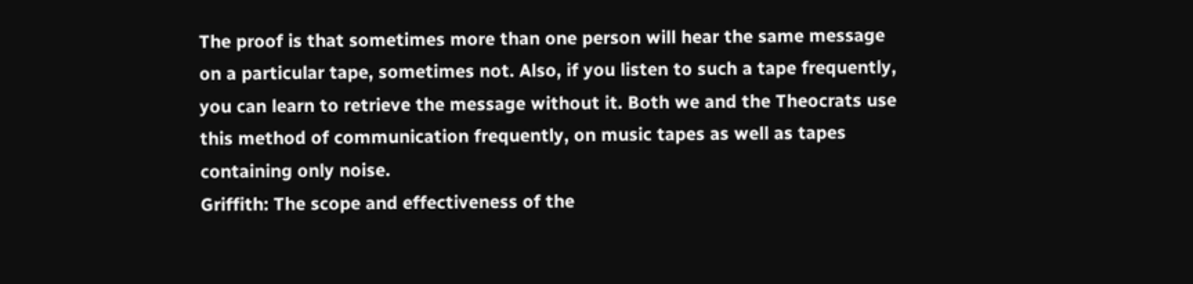The proof is that sometimes more than one person will hear the same message on a particular tape, sometimes not. Also, if you listen to such a tape frequently, you can learn to retrieve the message without it. Both we and the Theocrats use this method of communication frequently, on music tapes as well as tapes containing only noise.
Griffith: The scope and effectiveness of the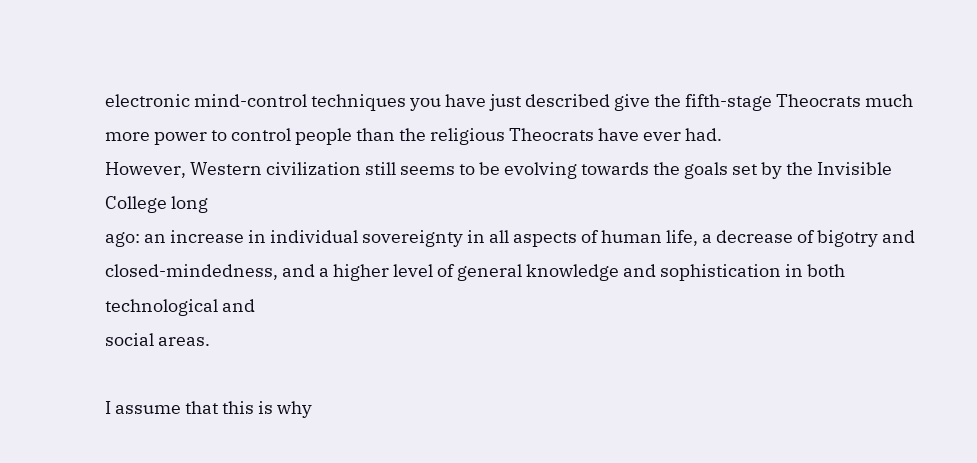electronic mind-control techniques you have just described give the fifth-stage Theocrats much more power to control people than the religious Theocrats have ever had.
However, Western civilization still seems to be evolving towards the goals set by the Invisible College long
ago: an increase in individual sovereignty in all aspects of human life, a decrease of bigotry and
closed-mindedness, and a higher level of general knowledge and sophistication in both technological and
social areas.

I assume that this is why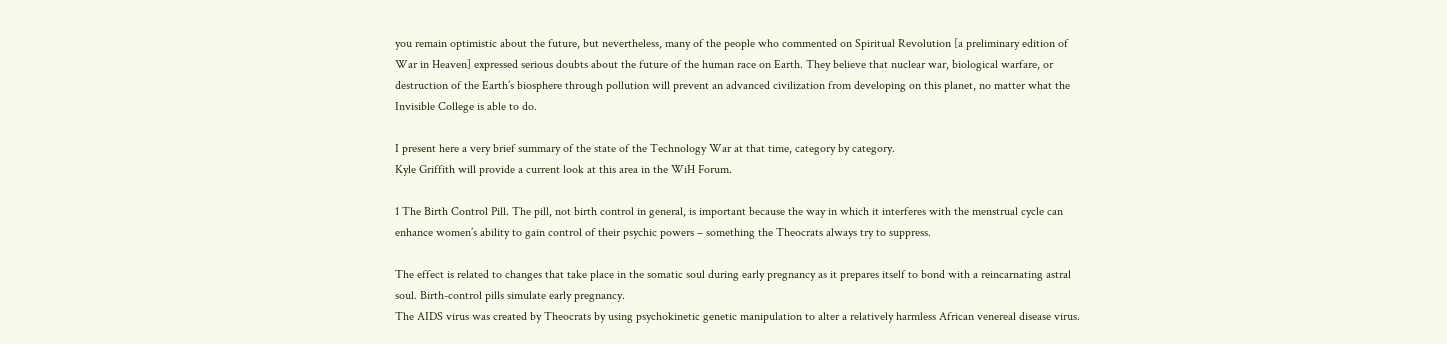you remain optimistic about the future, but nevertheless, many of the people who commented on Spiritual Revolution [a preliminary edition of War in Heaven] expressed serious doubts about the future of the human race on Earth. They believe that nuclear war, biological warfare, or destruction of the Earth’s biosphere through pollution will prevent an advanced civilization from developing on this planet, no matter what the Invisible College is able to do.

I present here a very brief summary of the state of the Technology War at that time, category by category.
Kyle Griffith will provide a current look at this area in the WiH Forum.

1 The Birth Control Pill. The pill, not birth control in general, is important because the way in which it interferes with the menstrual cycle can enhance women’s ability to gain control of their psychic powers – something the Theocrats always try to suppress.

The effect is related to changes that take place in the somatic soul during early pregnancy as it prepares itself to bond with a reincarnating astral soul. Birth-control pills simulate early pregnancy.
The AIDS virus was created by Theocrats by using psychokinetic genetic manipulation to alter a relatively harmless African venereal disease virus.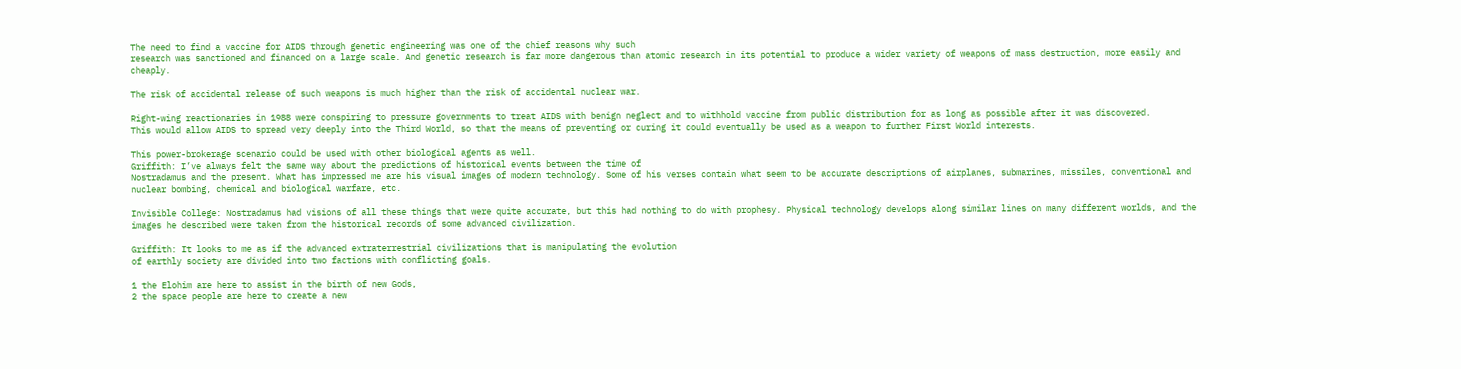The need to find a vaccine for AIDS through genetic engineering was one of the chief reasons why such
research was sanctioned and financed on a large scale. And genetic research is far more dangerous than atomic research in its potential to produce a wider variety of weapons of mass destruction, more easily and cheaply.

The risk of accidental release of such weapons is much higher than the risk of accidental nuclear war.

Right-wing reactionaries in 1988 were conspiring to pressure governments to treat AIDS with benign neglect and to withhold vaccine from public distribution for as long as possible after it was discovered.
This would allow AIDS to spread very deeply into the Third World, so that the means of preventing or curing it could eventually be used as a weapon to further First World interests.

This power-brokerage scenario could be used with other biological agents as well.
Griffith: I’ve always felt the same way about the predictions of historical events between the time of
Nostradamus and the present. What has impressed me are his visual images of modern technology. Some of his verses contain what seem to be accurate descriptions of airplanes, submarines, missiles, conventional and nuclear bombing, chemical and biological warfare, etc.

Invisible College: Nostradamus had visions of all these things that were quite accurate, but this had nothing to do with prophesy. Physical technology develops along similar lines on many different worlds, and the images he described were taken from the historical records of some advanced civilization.

Griffith: It looks to me as if the advanced extraterrestrial civilizations that is manipulating the evolution
of earthly society are divided into two factions with conflicting goals.

1 the Elohim are here to assist in the birth of new Gods,
2 the space people are here to create a new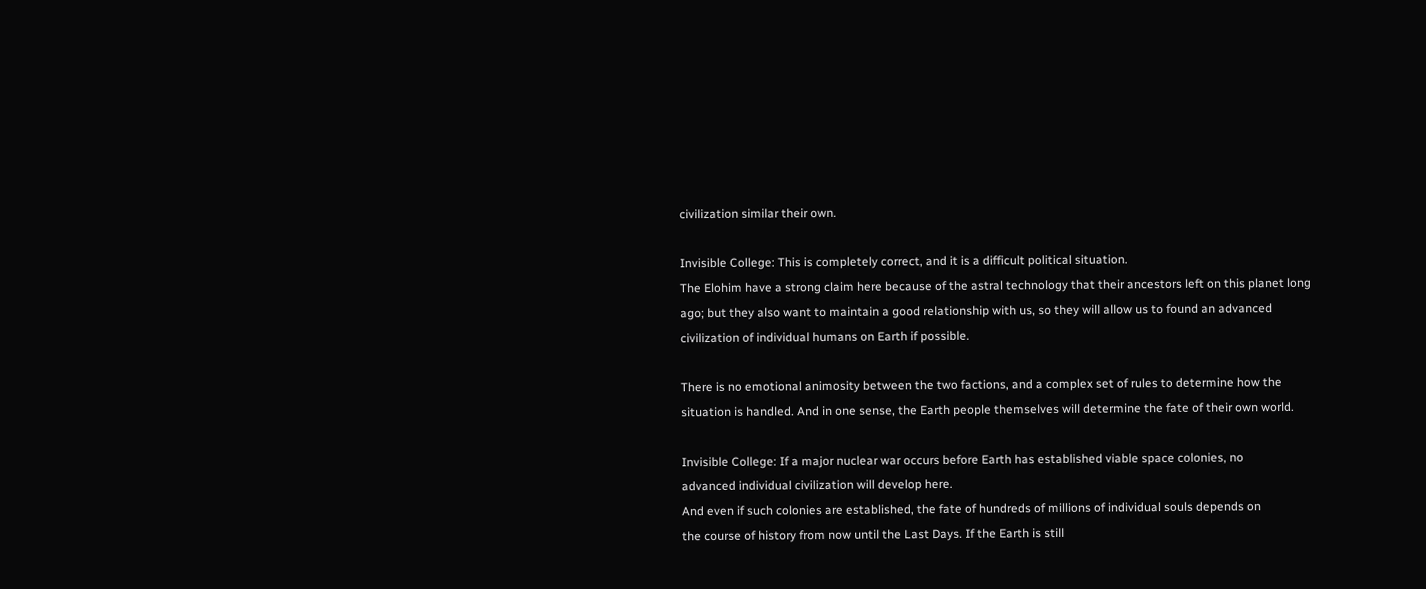civilization similar their own.

Invisible College: This is completely correct, and it is a difficult political situation.
The Elohim have a strong claim here because of the astral technology that their ancestors left on this planet long ago; but they also want to maintain a good relationship with us, so they will allow us to found an advanced civilization of individual humans on Earth if possible.

There is no emotional animosity between the two factions, and a complex set of rules to determine how the situation is handled. And in one sense, the Earth people themselves will determine the fate of their own world.

Invisible College: If a major nuclear war occurs before Earth has established viable space colonies, no
advanced individual civilization will develop here.
And even if such colonies are established, the fate of hundreds of millions of individual souls depends on
the course of history from now until the Last Days. If the Earth is still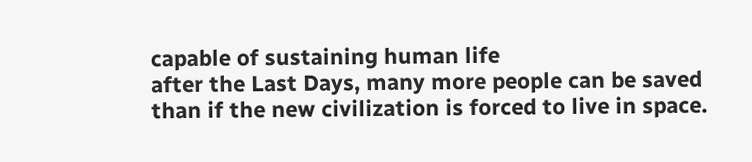capable of sustaining human life
after the Last Days, many more people can be saved than if the new civilization is forced to live in space.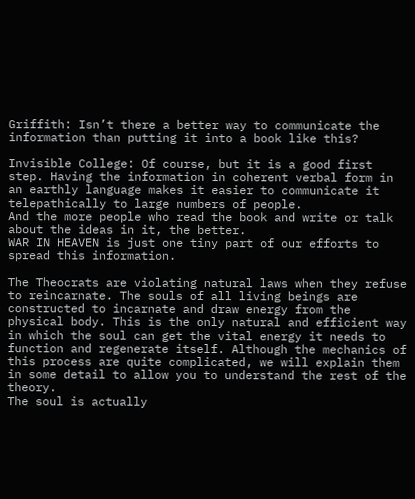Griffith: Isn’t there a better way to communicate the information than putting it into a book like this?

Invisible College: Of course, but it is a good first step. Having the information in coherent verbal form in
an earthly language makes it easier to communicate it telepathically to large numbers of people.
And the more people who read the book and write or talk about the ideas in it, the better.
WAR IN HEAVEN is just one tiny part of our efforts to spread this information.

The Theocrats are violating natural laws when they refuse to reincarnate. The souls of all living beings are
constructed to incarnate and draw energy from the physical body. This is the only natural and efficient way in which the soul can get the vital energy it needs to function and regenerate itself. Although the mechanics of this process are quite complicated, we will explain them in some detail to allow you to understand the rest of the theory.
The soul is actually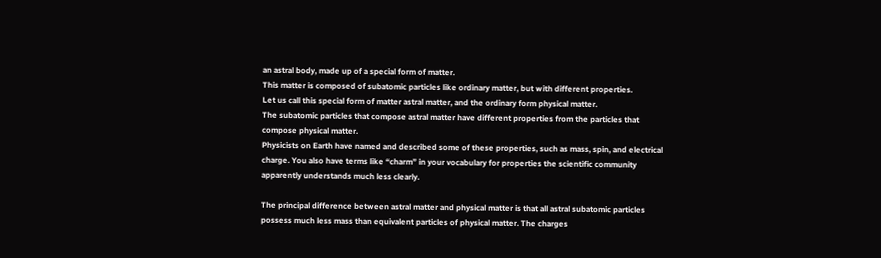an astral body, made up of a special form of matter.
This matter is composed of subatomic particles like ordinary matter, but with different properties.
Let us call this special form of matter astral matter, and the ordinary form physical matter.
The subatomic particles that compose astral matter have different properties from the particles that compose physical matter.
Physicists on Earth have named and described some of these properties, such as mass, spin, and electrical
charge. You also have terms like “charm” in your vocabulary for properties the scientific community apparently understands much less clearly.

The principal difference between astral matter and physical matter is that all astral subatomic particles
possess much less mass than equivalent particles of physical matter. The charges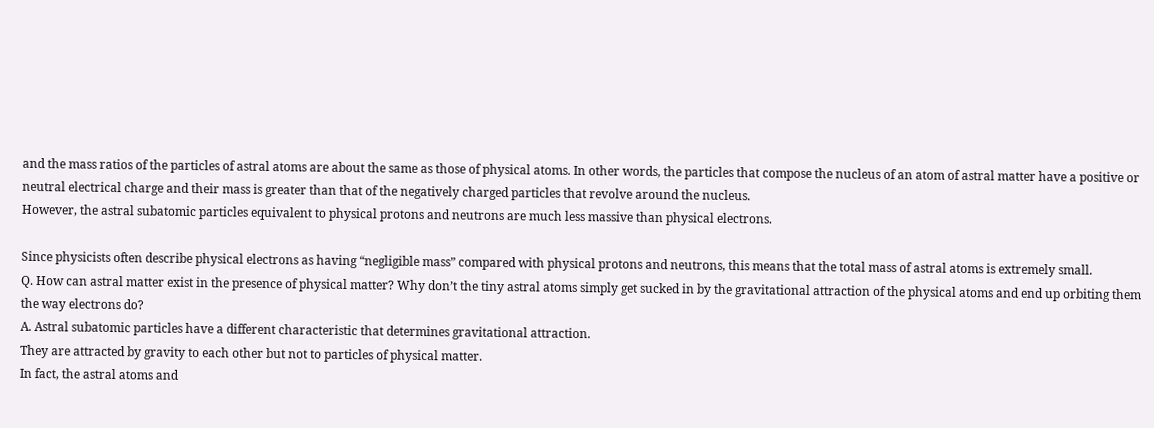and the mass ratios of the particles of astral atoms are about the same as those of physical atoms. In other words, the particles that compose the nucleus of an atom of astral matter have a positive or neutral electrical charge and their mass is greater than that of the negatively charged particles that revolve around the nucleus.
However, the astral subatomic particles equivalent to physical protons and neutrons are much less massive than physical electrons.

Since physicists often describe physical electrons as having “negligible mass” compared with physical protons and neutrons, this means that the total mass of astral atoms is extremely small.
Q. How can astral matter exist in the presence of physical matter? Why don’t the tiny astral atoms simply get sucked in by the gravitational attraction of the physical atoms and end up orbiting them the way electrons do?
A. Astral subatomic particles have a different characteristic that determines gravitational attraction.
They are attracted by gravity to each other but not to particles of physical matter.
In fact, the astral atoms and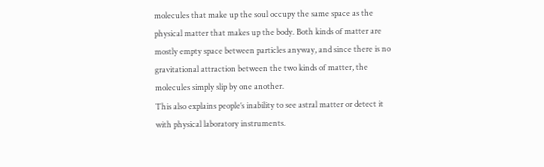molecules that make up the soul occupy the same space as the physical matter that makes up the body. Both kinds of matter are mostly empty space between particles anyway, and since there is no gravitational attraction between the two kinds of matter, the molecules simply slip by one another.
This also explains people’s inability to see astral matter or detect it with physical laboratory instruments.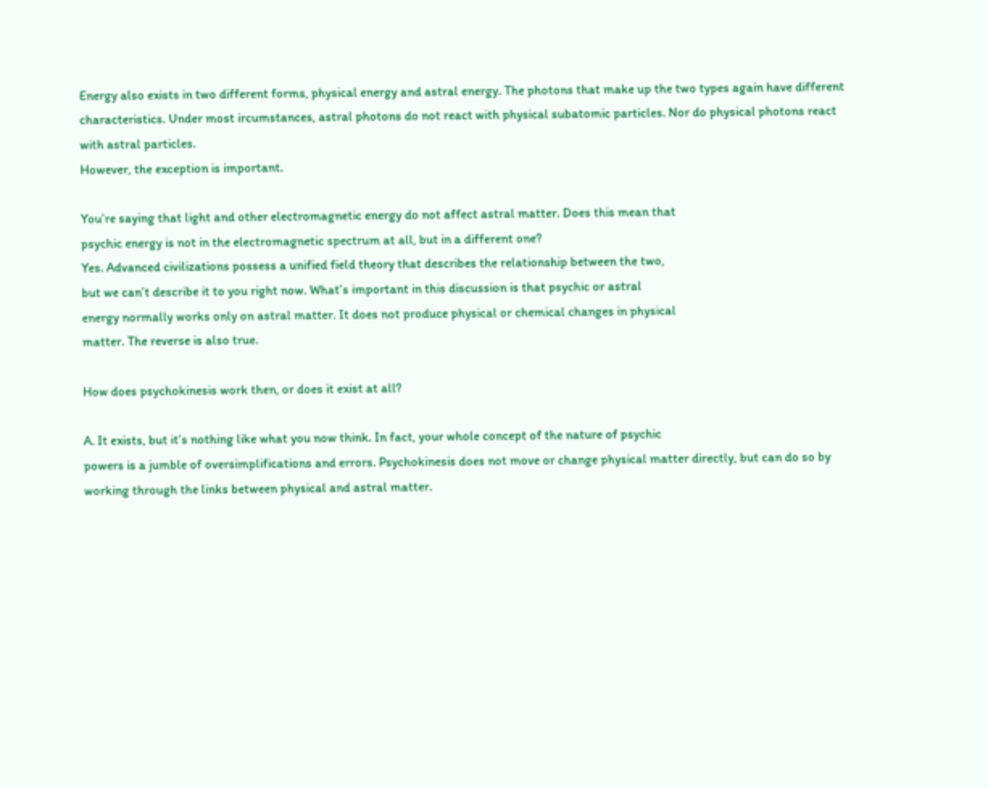Energy also exists in two different forms, physical energy and astral energy. The photons that make up the two types again have different characteristics. Under most ircumstances, astral photons do not react with physical subatomic particles. Nor do physical photons react with astral particles.
However, the exception is important.

You’re saying that light and other electromagnetic energy do not affect astral matter. Does this mean that
psychic energy is not in the electromagnetic spectrum at all, but in a different one?
Yes. Advanced civilizations possess a unified field theory that describes the relationship between the two,
but we can’t describe it to you right now. What’s important in this discussion is that psychic or astral
energy normally works only on astral matter. It does not produce physical or chemical changes in physical
matter. The reverse is also true.

How does psychokinesis work then, or does it exist at all?

A. It exists, but it’s nothing like what you now think. In fact, your whole concept of the nature of psychic
powers is a jumble of oversimplifications and errors. Psychokinesis does not move or change physical matter directly, but can do so by working through the links between physical and astral matter.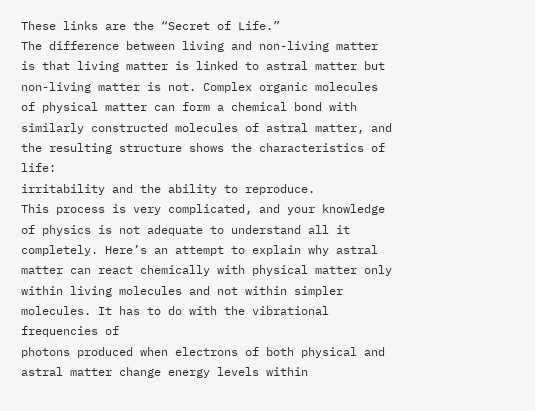These links are the “Secret of Life.”
The difference between living and non-living matter is that living matter is linked to astral matter but
non-living matter is not. Complex organic molecules of physical matter can form a chemical bond with similarly constructed molecules of astral matter, and the resulting structure shows the characteristics of life:
irritability and the ability to reproduce.
This process is very complicated, and your knowledge of physics is not adequate to understand all it
completely. Here’s an attempt to explain why astral matter can react chemically with physical matter only
within living molecules and not within simpler molecules. It has to do with the vibrational frequencies of
photons produced when electrons of both physical and astral matter change energy levels within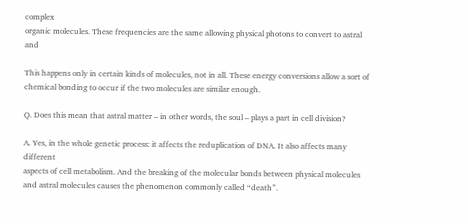complex
organic molecules. These frequencies are the same allowing physical photons to convert to astral and

This happens only in certain kinds of molecules, not in all. These energy conversions allow a sort of chemical bonding to occur if the two molecules are similar enough.

Q. Does this mean that astral matter – in other words, the soul – plays a part in cell division?

A. Yes, in the whole genetic process: it affects the reduplication of DNA. It also affects many different
aspects of cell metabolism. And the breaking of the molecular bonds between physical molecules and astral molecules causes the phenomenon commonly called “death”.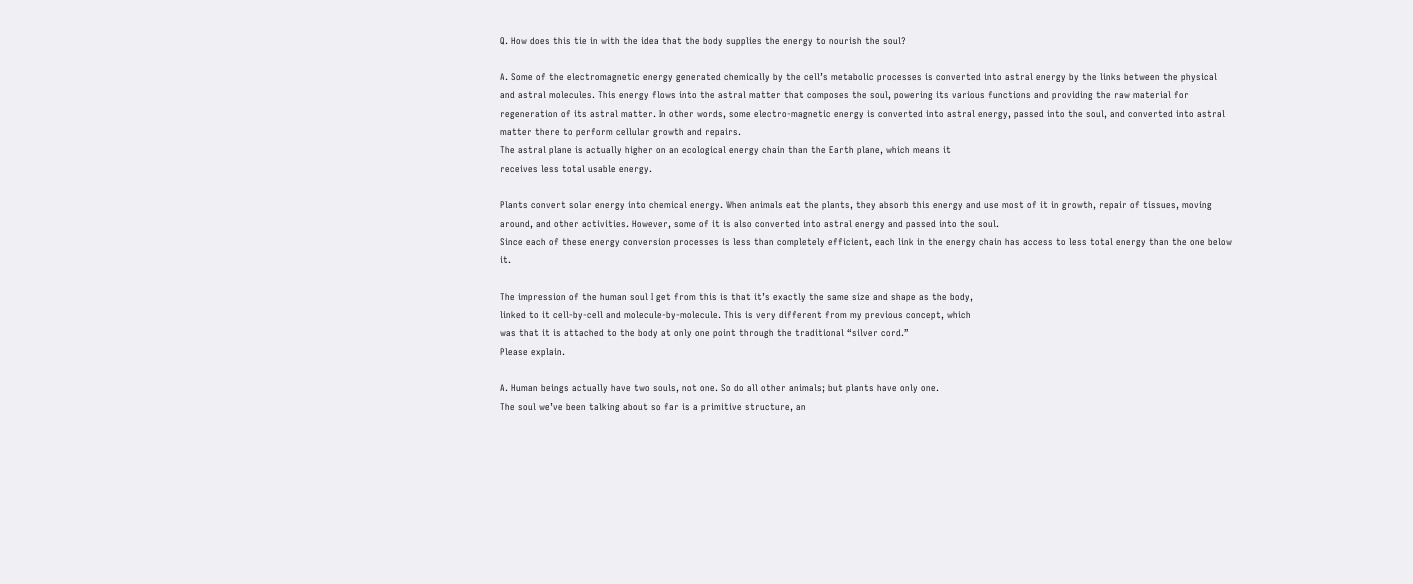Q. How does this tie in with the idea that the body supplies the energy to nourish the soul?

A. Some of the electromagnetic energy generated chemically by the cell’s metabolic processes is converted into astral energy by the links between the physical and astral molecules. This energy flows into the astral matter that composes the soul, powering its various functions and providing the raw material for regeneration of its astral matter. In other words, some electro-magnetic energy is converted into astral energy, passed into the soul, and converted into astral matter there to perform cellular growth and repairs.
The astral plane is actually higher on an ecological energy chain than the Earth plane, which means it
receives less total usable energy.

Plants convert solar energy into chemical energy. When animals eat the plants, they absorb this energy and use most of it in growth, repair of tissues, moving around, and other activities. However, some of it is also converted into astral energy and passed into the soul.
Since each of these energy conversion processes is less than completely efficient, each link in the energy chain has access to less total energy than the one below it.

The impression of the human soul I get from this is that it’s exactly the same size and shape as the body,
linked to it cell-by-cell and molecule-by-molecule. This is very different from my previous concept, which
was that it is attached to the body at only one point through the traditional “silver cord.”
Please explain.

A. Human beings actually have two souls, not one. So do all other animals; but plants have only one.
The soul we’ve been talking about so far is a primitive structure, an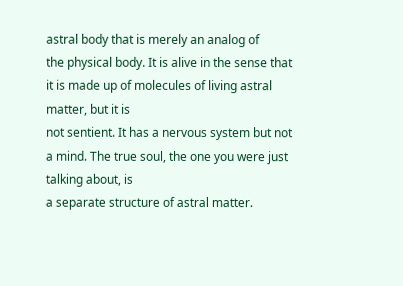astral body that is merely an analog of
the physical body. It is alive in the sense that it is made up of molecules of living astral matter, but it is
not sentient. It has a nervous system but not a mind. The true soul, the one you were just talking about, is
a separate structure of astral matter.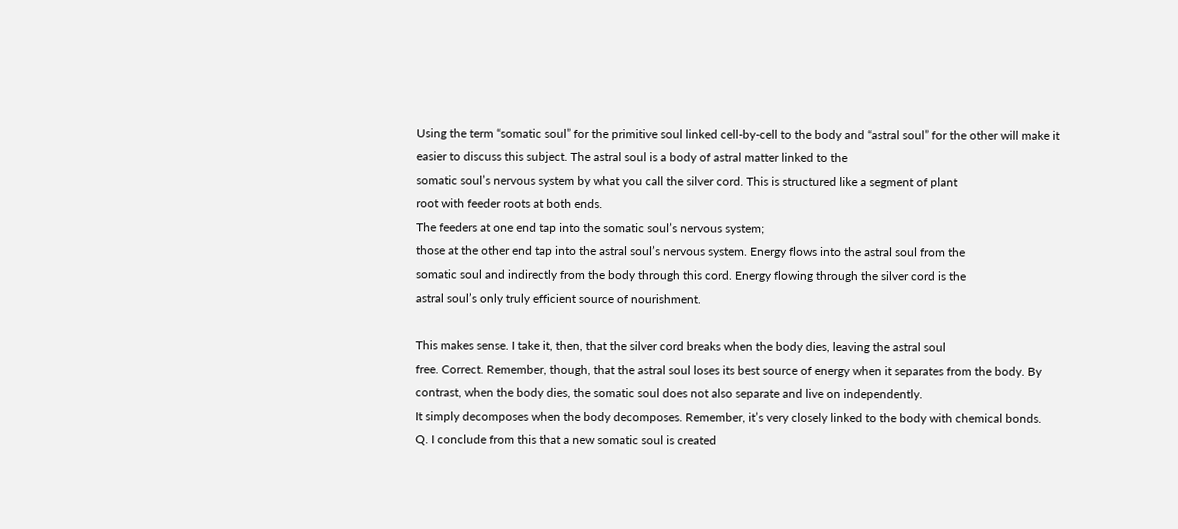Using the term “somatic soul” for the primitive soul linked cell-by-cell to the body and “astral soul” for the other will make it easier to discuss this subject. The astral soul is a body of astral matter linked to the
somatic soul’s nervous system by what you call the silver cord. This is structured like a segment of plant
root with feeder roots at both ends.
The feeders at one end tap into the somatic soul’s nervous system;
those at the other end tap into the astral soul’s nervous system. Energy flows into the astral soul from the
somatic soul and indirectly from the body through this cord. Energy flowing through the silver cord is the
astral soul’s only truly efficient source of nourishment.

This makes sense. I take it, then, that the silver cord breaks when the body dies, leaving the astral soul
free. Correct. Remember, though, that the astral soul loses its best source of energy when it separates from the body. By contrast, when the body dies, the somatic soul does not also separate and live on independently.
It simply decomposes when the body decomposes. Remember, it’s very closely linked to the body with chemical bonds.
Q. I conclude from this that a new somatic soul is created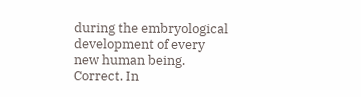during the embryological development of every
new human being.
Correct. In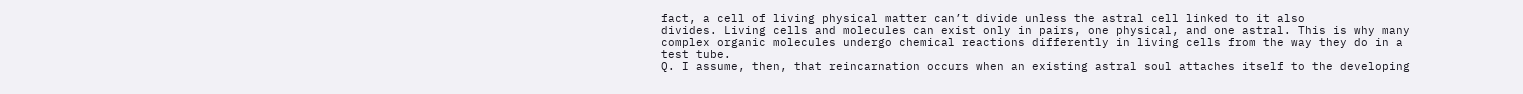fact, a cell of living physical matter can’t divide unless the astral cell linked to it also
divides. Living cells and molecules can exist only in pairs, one physical, and one astral. This is why many
complex organic molecules undergo chemical reactions differently in living cells from the way they do in a
test tube.
Q. I assume, then, that reincarnation occurs when an existing astral soul attaches itself to the developing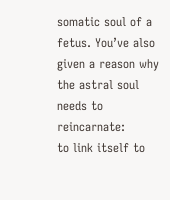somatic soul of a fetus. You’ve also given a reason why the astral soul needs to reincarnate:
to link itself to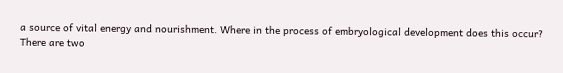a source of vital energy and nourishment. Where in the process of embryological development does this occur?
There are two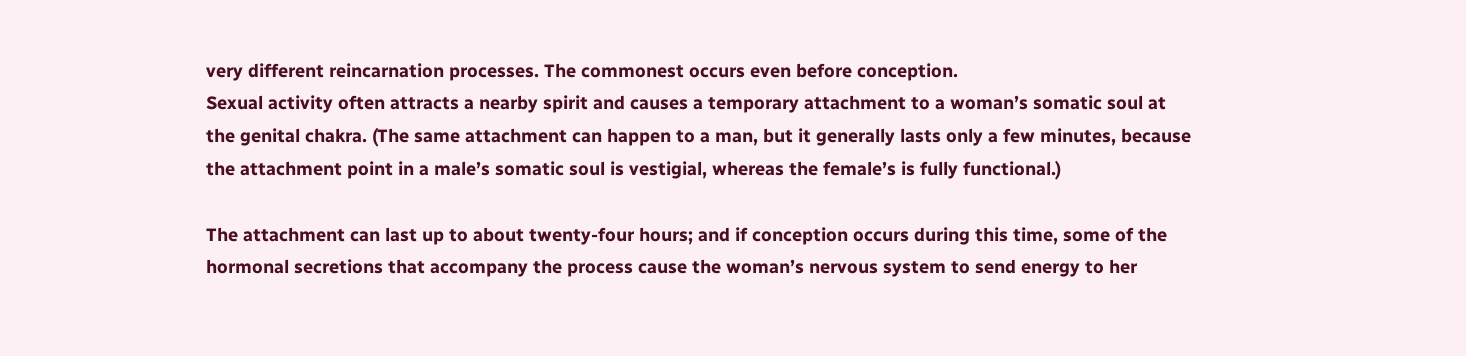very different reincarnation processes. The commonest occurs even before conception.
Sexual activity often attracts a nearby spirit and causes a temporary attachment to a woman’s somatic soul at the genital chakra. (The same attachment can happen to a man, but it generally lasts only a few minutes, because the attachment point in a male’s somatic soul is vestigial, whereas the female’s is fully functional.)

The attachment can last up to about twenty-four hours; and if conception occurs during this time, some of the hormonal secretions that accompany the process cause the woman’s nervous system to send energy to her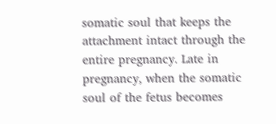somatic soul that keeps the attachment intact through the entire pregnancy. Late in pregnancy, when the somatic soul of the fetus becomes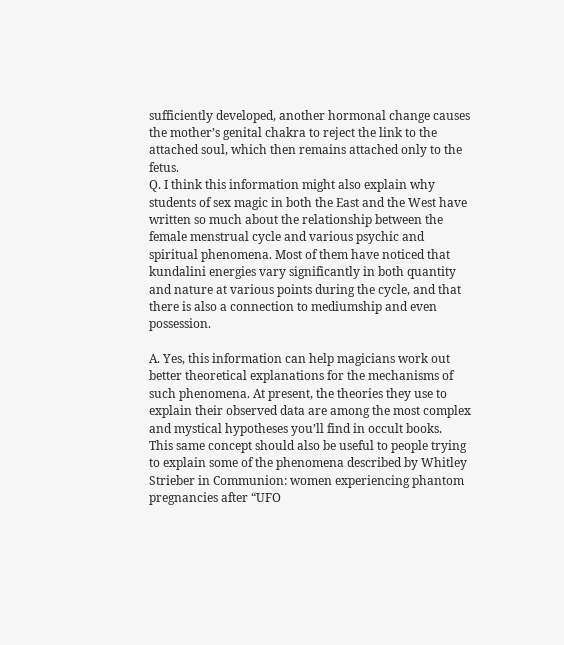sufficiently developed, another hormonal change causes the mother’s genital chakra to reject the link to the attached soul, which then remains attached only to the fetus.
Q. I think this information might also explain why students of sex magic in both the East and the West have written so much about the relationship between the female menstrual cycle and various psychic and spiritual phenomena. Most of them have noticed that kundalini energies vary significantly in both quantity and nature at various points during the cycle, and that there is also a connection to mediumship and even possession.

A. Yes, this information can help magicians work out better theoretical explanations for the mechanisms of such phenomena. At present, the theories they use to explain their observed data are among the most complex and mystical hypotheses you’ll find in occult books.
This same concept should also be useful to people trying to explain some of the phenomena described by Whitley Strieber in Communion: women experiencing phantom pregnancies after “UFO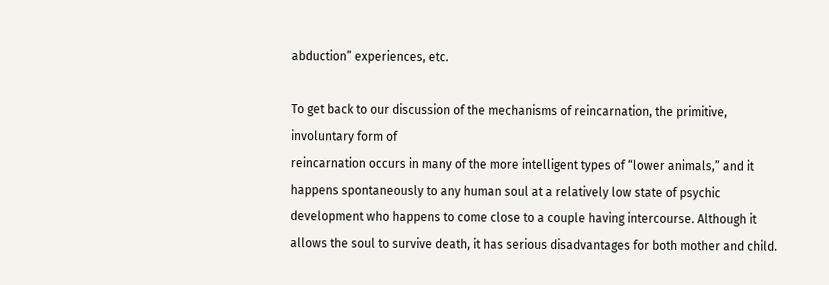abduction” experiences, etc.

To get back to our discussion of the mechanisms of reincarnation, the primitive, involuntary form of
reincarnation occurs in many of the more intelligent types of “lower animals,” and it happens spontaneously to any human soul at a relatively low state of psychic development who happens to come close to a couple having intercourse. Although it allows the soul to survive death, it has serious disadvantages for both mother and child.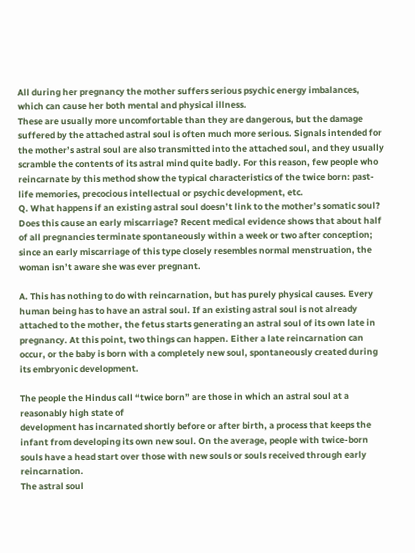All during her pregnancy the mother suffers serious psychic energy imbalances, which can cause her both mental and physical illness.
These are usually more uncomfortable than they are dangerous, but the damage suffered by the attached astral soul is often much more serious. Signals intended for the mother’s astral soul are also transmitted into the attached soul, and they usually scramble the contents of its astral mind quite badly. For this reason, few people who reincarnate by this method show the typical characteristics of the twice born: past-life memories, precocious intellectual or psychic development, etc.
Q. What happens if an existing astral soul doesn’t link to the mother’s somatic soul? Does this cause an early miscarriage? Recent medical evidence shows that about half of all pregnancies terminate spontaneously within a week or two after conception; since an early miscarriage of this type closely resembles normal menstruation, the woman isn’t aware she was ever pregnant.

A. This has nothing to do with reincarnation, but has purely physical causes. Every human being has to have an astral soul. If an existing astral soul is not already attached to the mother, the fetus starts generating an astral soul of its own late in pregnancy. At this point, two things can happen. Either a late reincarnation can occur, or the baby is born with a completely new soul, spontaneously created during its embryonic development.

The people the Hindus call “twice born” are those in which an astral soul at a reasonably high state of
development has incarnated shortly before or after birth, a process that keeps the infant from developing its own new soul. On the average, people with twice-born souls have a head start over those with new souls or souls received through early reincarnation.
The astral soul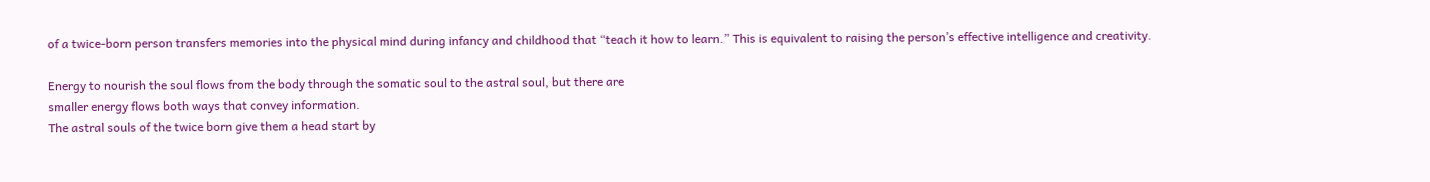of a twice-born person transfers memories into the physical mind during infancy and childhood that “teach it how to learn.” This is equivalent to raising the person’s effective intelligence and creativity.

Energy to nourish the soul flows from the body through the somatic soul to the astral soul, but there are
smaller energy flows both ways that convey information.
The astral souls of the twice born give them a head start by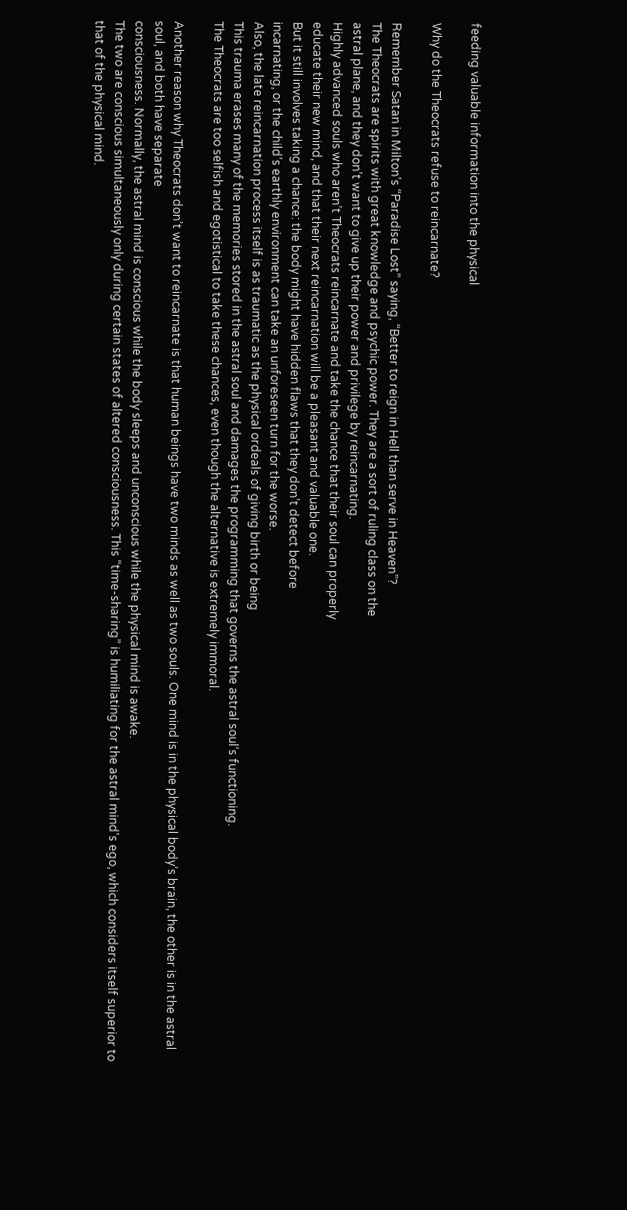feeding valuable information into the physical

Why do the Theocrats refuse to reincarnate?

Remember Satan in Milton’s “Paradise Lost” saying, “Better to reign in Hell than serve in Heaven”?
The Theocrats are spirits with great knowledge and psychic power. They are a sort of ruling class on the
astral plane, and they don’t want to give up their power and privilege by reincarnating.
Highly advanced souls who aren’t Theocrats reincarnate and take the chance that their soul can properly
educate their new mind, and that their next reincarnation will be a pleasant and valuable one.
But it still involves taking a chance: the body might have hidden flaws that they don’t detect before
incarnating, or the child’s earthly environment can take an unforeseen turn for the worse.
Also, the late reincarnation process itself is as traumatic as the physical ordeals of giving birth or being
This trauma erases many of the memories stored in the astral soul and damages the programming that governs the astral soul’s functioning.
The Theocrats are too selfish and egotistical to take these chances, even though the alternative is extremely immoral.

Another reason why Theocrats don’t want to reincarnate is that human beings have two minds as well as two souls. One mind is in the physical body’s brain, the other is in the astral soul, and both have separate
consciousness. Normally, the astral mind is conscious while the body sleeps and unconscious while the physical mind is awake.
The two are conscious simultaneously only during certain states of altered consciousness. This “time-sharing” is humiliating for the astral mind’s ego, which considers itself superior to that of the physical mind.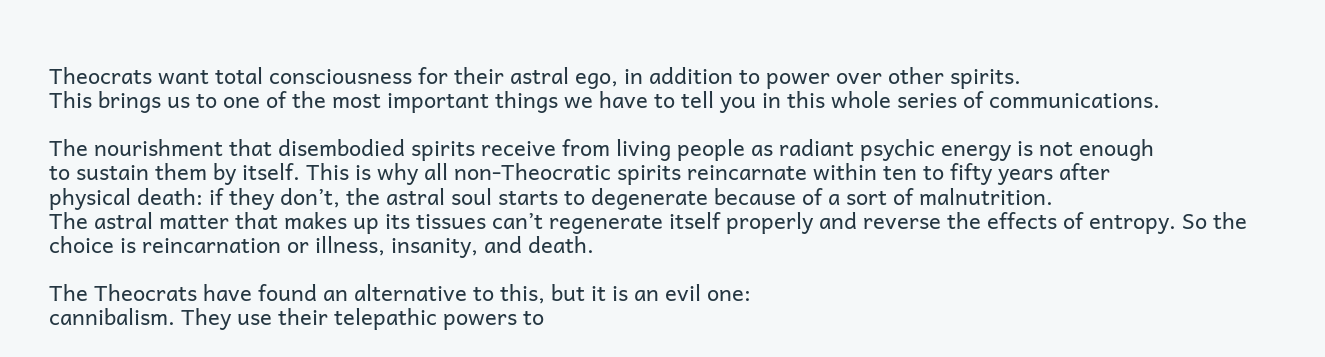Theocrats want total consciousness for their astral ego, in addition to power over other spirits.
This brings us to one of the most important things we have to tell you in this whole series of communications.

The nourishment that disembodied spirits receive from living people as radiant psychic energy is not enough
to sustain them by itself. This is why all non-Theocratic spirits reincarnate within ten to fifty years after
physical death: if they don’t, the astral soul starts to degenerate because of a sort of malnutrition.
The astral matter that makes up its tissues can’t regenerate itself properly and reverse the effects of entropy. So the choice is reincarnation or illness, insanity, and death.

The Theocrats have found an alternative to this, but it is an evil one:
cannibalism. They use their telepathic powers to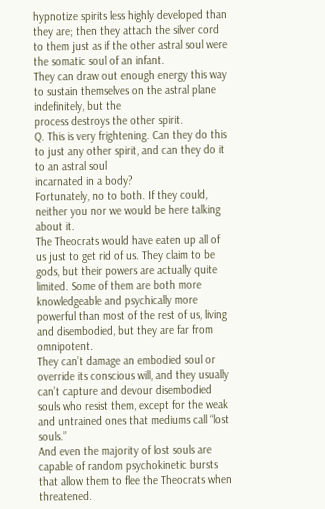hypnotize spirits less highly developed than they are; then they attach the silver cord to them just as if the other astral soul were the somatic soul of an infant.
They can draw out enough energy this way to sustain themselves on the astral plane indefinitely, but the
process destroys the other spirit.
Q. This is very frightening. Can they do this to just any other spirit, and can they do it to an astral soul
incarnated in a body?
Fortunately, no to both. If they could, neither you nor we would be here talking about it.
The Theocrats would have eaten up all of us just to get rid of us. They claim to be gods, but their powers are actually quite limited. Some of them are both more knowledgeable and psychically more powerful than most of the rest of us, living and disembodied, but they are far from omnipotent.
They can’t damage an embodied soul or override its conscious will, and they usually can’t capture and devour disembodied souls who resist them, except for the weak and untrained ones that mediums call “lost souls.”
And even the majority of lost souls are capable of random psychokinetic bursts that allow them to flee the Theocrats when threatened.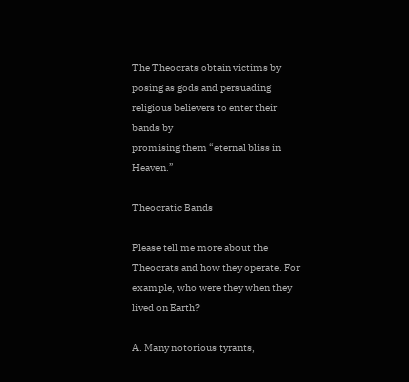The Theocrats obtain victims by posing as gods and persuading religious believers to enter their bands by
promising them “eternal bliss in Heaven.”

Theocratic Bands

Please tell me more about the Theocrats and how they operate. For example, who were they when they lived on Earth?

A. Many notorious tyrants,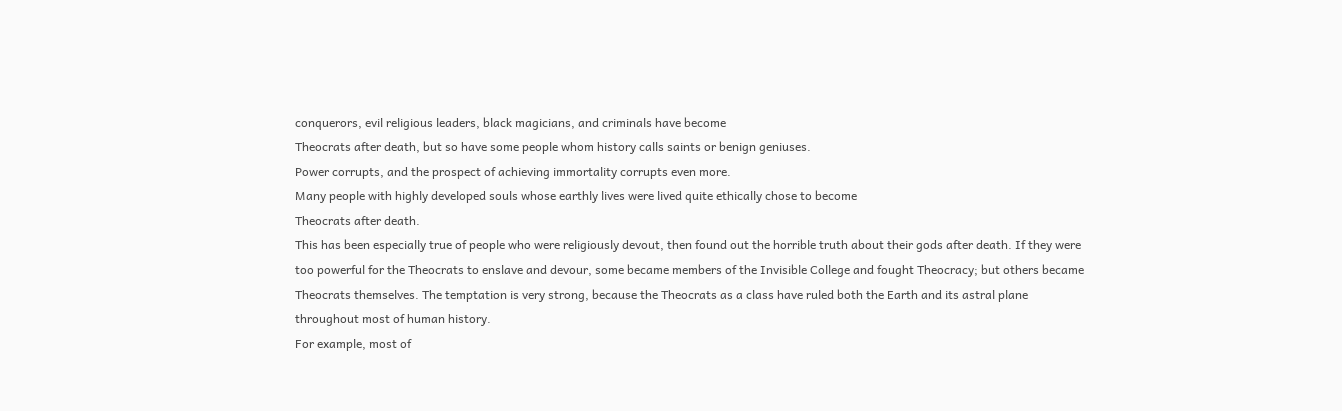conquerors, evil religious leaders, black magicians, and criminals have become
Theocrats after death, but so have some people whom history calls saints or benign geniuses.
Power corrupts, and the prospect of achieving immortality corrupts even more.
Many people with highly developed souls whose earthly lives were lived quite ethically chose to become
Theocrats after death.
This has been especially true of people who were religiously devout, then found out the horrible truth about their gods after death. If they were too powerful for the Theocrats to enslave and devour, some became members of the Invisible College and fought Theocracy; but others became Theocrats themselves. The temptation is very strong, because the Theocrats as a class have ruled both the Earth and its astral plane throughout most of human history.
For example, most of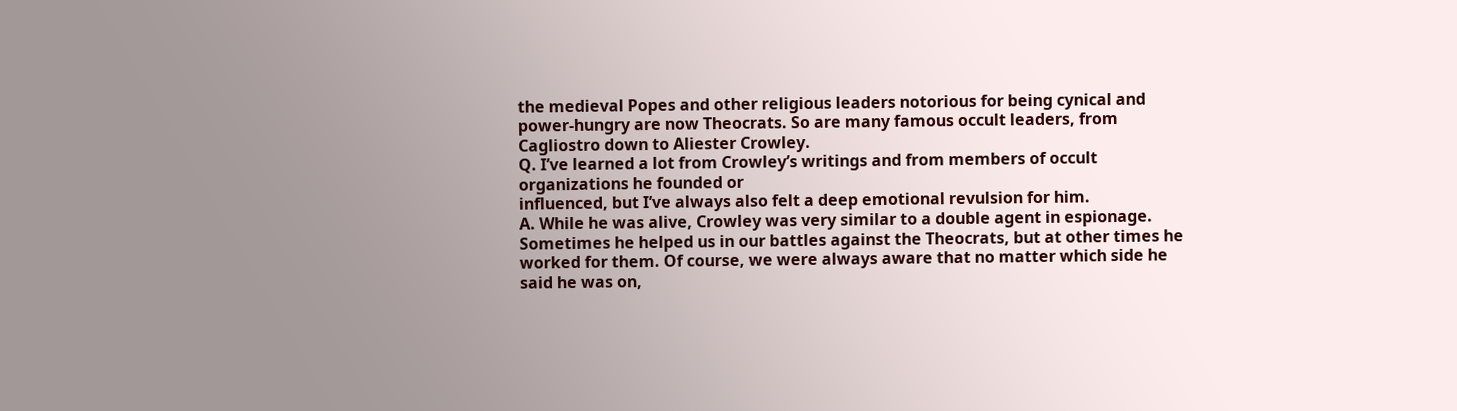the medieval Popes and other religious leaders notorious for being cynical and power-hungry are now Theocrats. So are many famous occult leaders, from Cagliostro down to Aliester Crowley.
Q. I’ve learned a lot from Crowley’s writings and from members of occult organizations he founded or
influenced, but I’ve always also felt a deep emotional revulsion for him.
A. While he was alive, Crowley was very similar to a double agent in espionage. Sometimes he helped us in our battles against the Theocrats, but at other times he worked for them. Of course, we were always aware that no matter which side he said he was on,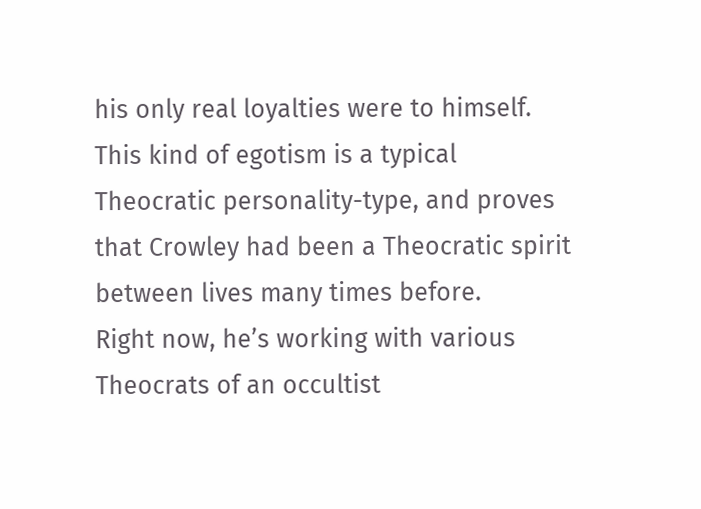his only real loyalties were to himself. This kind of egotism is a typical Theocratic personality-type, and proves that Crowley had been a Theocratic spirit between lives many times before.
Right now, he’s working with various Theocrats of an occultist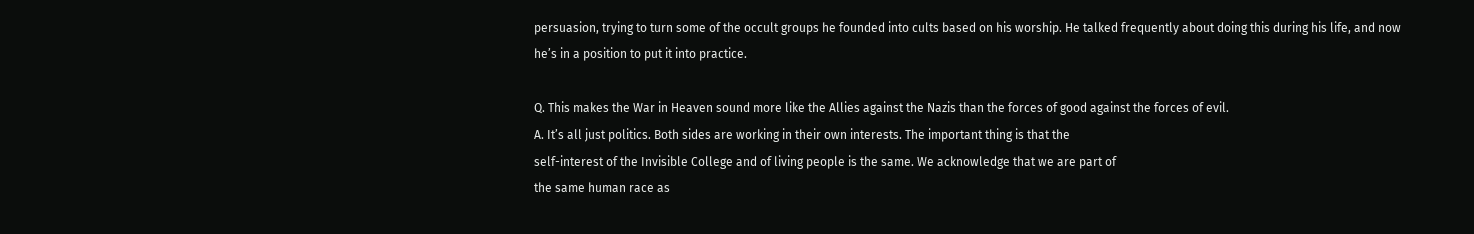persuasion, trying to turn some of the occult groups he founded into cults based on his worship. He talked frequently about doing this during his life, and now he’s in a position to put it into practice.

Q. This makes the War in Heaven sound more like the Allies against the Nazis than the forces of good against the forces of evil.
A. It’s all just politics. Both sides are working in their own interests. The important thing is that the
self-interest of the Invisible College and of living people is the same. We acknowledge that we are part of
the same human race as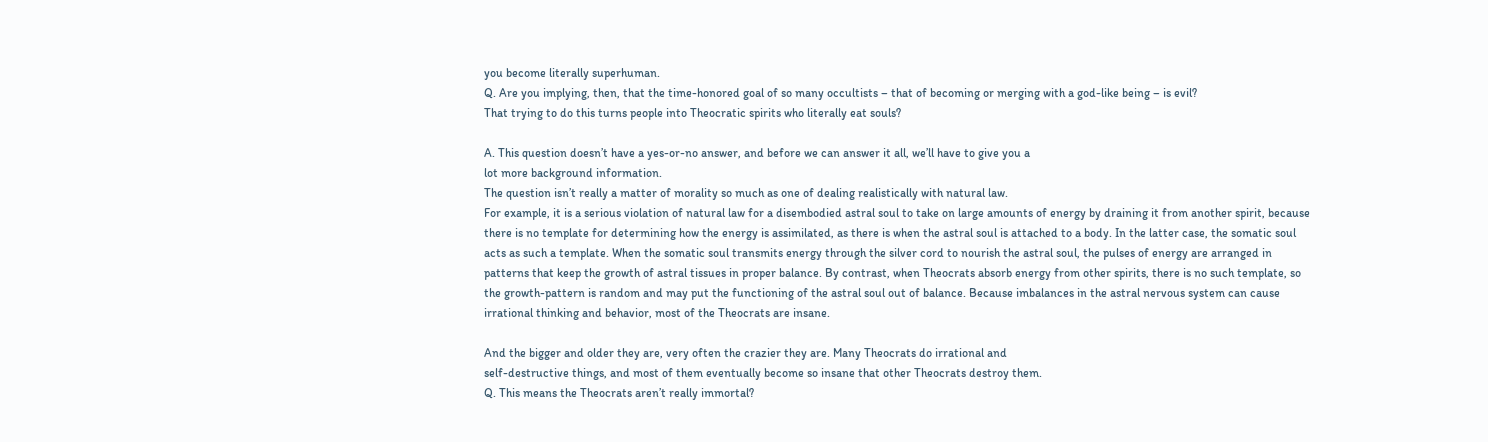you become literally superhuman.
Q. Are you implying, then, that the time-honored goal of so many occultists – that of becoming or merging with a god-like being – is evil?
That trying to do this turns people into Theocratic spirits who literally eat souls?

A. This question doesn’t have a yes-or-no answer, and before we can answer it all, we’ll have to give you a
lot more background information.
The question isn’t really a matter of morality so much as one of dealing realistically with natural law.
For example, it is a serious violation of natural law for a disembodied astral soul to take on large amounts of energy by draining it from another spirit, because there is no template for determining how the energy is assimilated, as there is when the astral soul is attached to a body. In the latter case, the somatic soul acts as such a template. When the somatic soul transmits energy through the silver cord to nourish the astral soul, the pulses of energy are arranged in patterns that keep the growth of astral tissues in proper balance. By contrast, when Theocrats absorb energy from other spirits, there is no such template, so the growth-pattern is random and may put the functioning of the astral soul out of balance. Because imbalances in the astral nervous system can cause irrational thinking and behavior, most of the Theocrats are insane.

And the bigger and older they are, very often the crazier they are. Many Theocrats do irrational and
self-destructive things, and most of them eventually become so insane that other Theocrats destroy them.
Q. This means the Theocrats aren’t really immortal?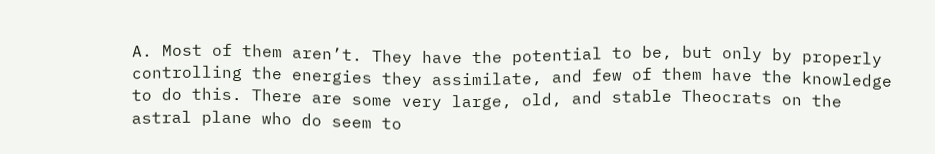A. Most of them aren’t. They have the potential to be, but only by properly controlling the energies they assimilate, and few of them have the knowledge to do this. There are some very large, old, and stable Theocrats on the astral plane who do seem to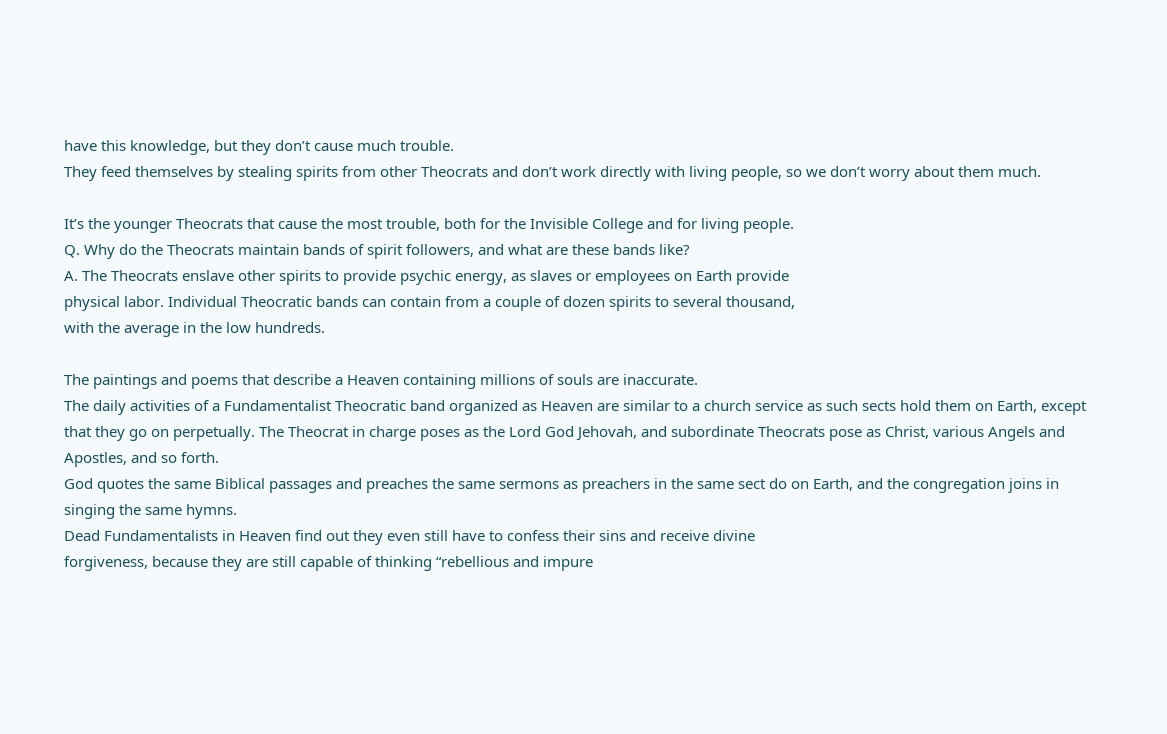have this knowledge, but they don’t cause much trouble.
They feed themselves by stealing spirits from other Theocrats and don’t work directly with living people, so we don’t worry about them much.

It’s the younger Theocrats that cause the most trouble, both for the Invisible College and for living people.
Q. Why do the Theocrats maintain bands of spirit followers, and what are these bands like?
A. The Theocrats enslave other spirits to provide psychic energy, as slaves or employees on Earth provide
physical labor. Individual Theocratic bands can contain from a couple of dozen spirits to several thousand,
with the average in the low hundreds.

The paintings and poems that describe a Heaven containing millions of souls are inaccurate.
The daily activities of a Fundamentalist Theocratic band organized as Heaven are similar to a church service as such sects hold them on Earth, except that they go on perpetually. The Theocrat in charge poses as the Lord God Jehovah, and subordinate Theocrats pose as Christ, various Angels and Apostles, and so forth.
God quotes the same Biblical passages and preaches the same sermons as preachers in the same sect do on Earth, and the congregation joins in singing the same hymns.
Dead Fundamentalists in Heaven find out they even still have to confess their sins and receive divine
forgiveness, because they are still capable of thinking “rebellious and impure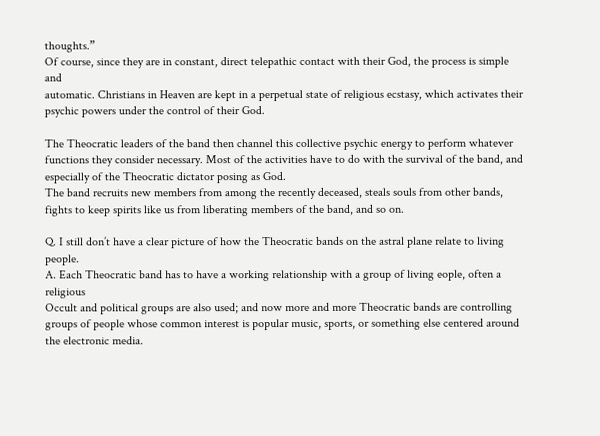thoughts.”
Of course, since they are in constant, direct telepathic contact with their God, the process is simple and
automatic. Christians in Heaven are kept in a perpetual state of religious ecstasy, which activates their
psychic powers under the control of their God.

The Theocratic leaders of the band then channel this collective psychic energy to perform whatever functions they consider necessary. Most of the activities have to do with the survival of the band, and especially of the Theocratic dictator posing as God.
The band recruits new members from among the recently deceased, steals souls from other bands, fights to keep spirits like us from liberating members of the band, and so on.

Q. I still don’t have a clear picture of how the Theocratic bands on the astral plane relate to living people.
A. Each Theocratic band has to have a working relationship with a group of living eople, often a religious
Occult and political groups are also used; and now more and more Theocratic bands are controlling groups of people whose common interest is popular music, sports, or something else centered around the electronic media.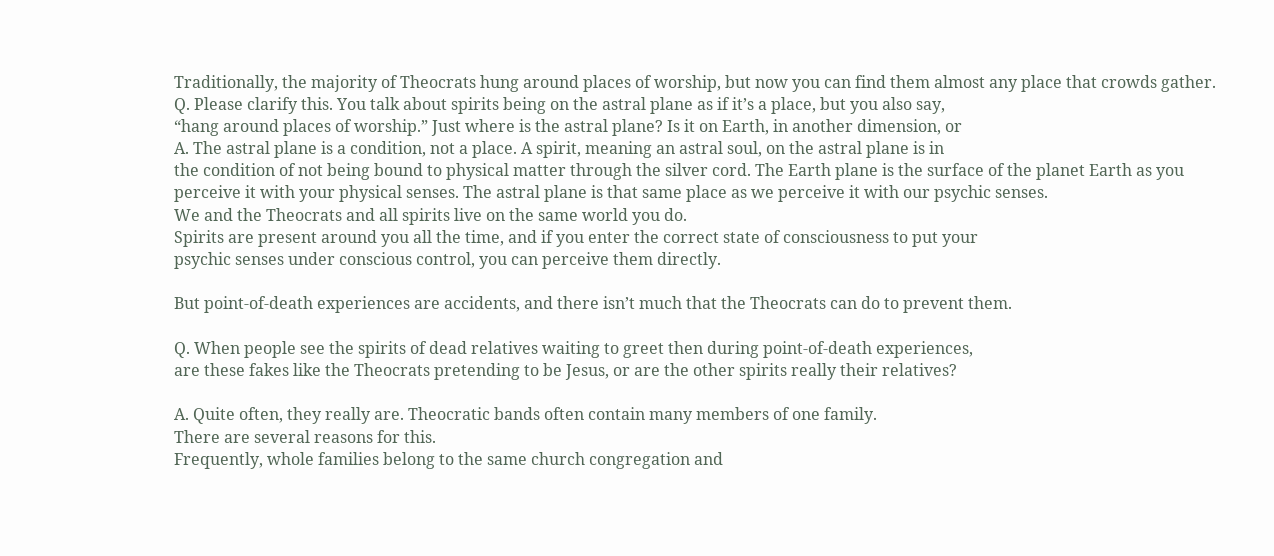Traditionally, the majority of Theocrats hung around places of worship, but now you can find them almost any place that crowds gather.
Q. Please clarify this. You talk about spirits being on the astral plane as if it’s a place, but you also say,
“hang around places of worship.” Just where is the astral plane? Is it on Earth, in another dimension, or
A. The astral plane is a condition, not a place. A spirit, meaning an astral soul, on the astral plane is in
the condition of not being bound to physical matter through the silver cord. The Earth plane is the surface of the planet Earth as you perceive it with your physical senses. The astral plane is that same place as we perceive it with our psychic senses.
We and the Theocrats and all spirits live on the same world you do.
Spirits are present around you all the time, and if you enter the correct state of consciousness to put your
psychic senses under conscious control, you can perceive them directly.

But point-of-death experiences are accidents, and there isn’t much that the Theocrats can do to prevent them.

Q. When people see the spirits of dead relatives waiting to greet then during point-of-death experiences,
are these fakes like the Theocrats pretending to be Jesus, or are the other spirits really their relatives?

A. Quite often, they really are. Theocratic bands often contain many members of one family.
There are several reasons for this.
Frequently, whole families belong to the same church congregation and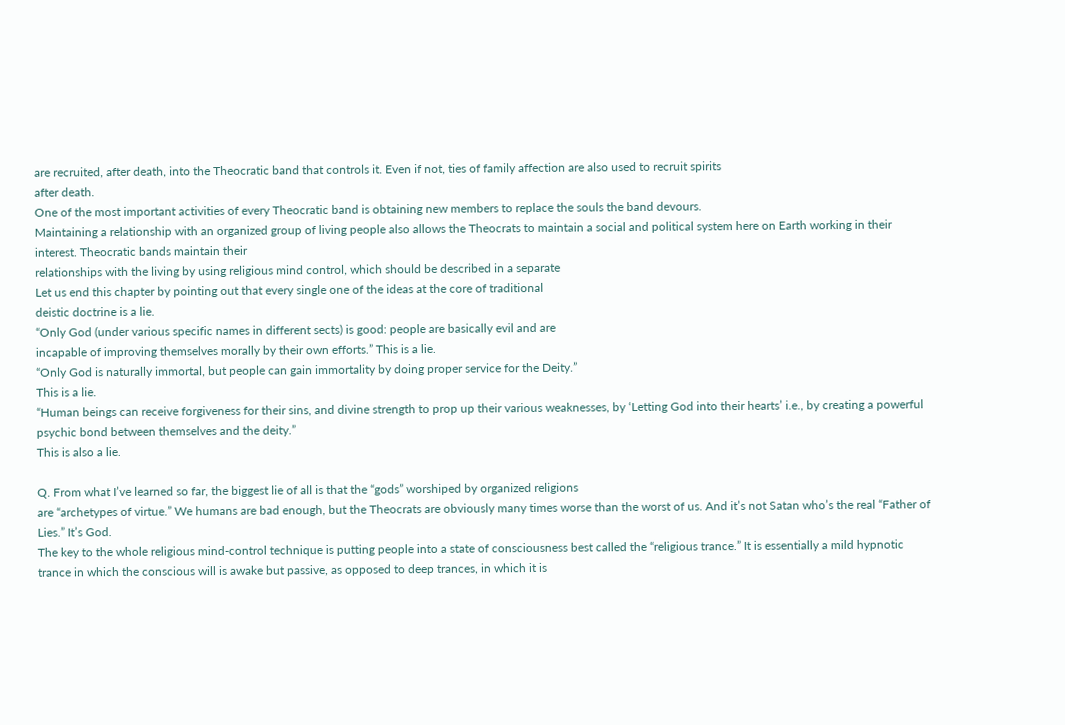are recruited, after death, into the Theocratic band that controls it. Even if not, ties of family affection are also used to recruit spirits
after death.
One of the most important activities of every Theocratic band is obtaining new members to replace the souls the band devours.
Maintaining a relationship with an organized group of living people also allows the Theocrats to maintain a social and political system here on Earth working in their interest. Theocratic bands maintain their
relationships with the living by using religious mind control, which should be described in a separate
Let us end this chapter by pointing out that every single one of the ideas at the core of traditional
deistic doctrine is a lie.
“Only God (under various specific names in different sects) is good: people are basically evil and are
incapable of improving themselves morally by their own efforts.” This is a lie.
“Only God is naturally immortal, but people can gain immortality by doing proper service for the Deity.”
This is a lie.
“Human beings can receive forgiveness for their sins, and divine strength to prop up their various weaknesses, by ‘Letting God into their hearts’ i.e., by creating a powerful psychic bond between themselves and the deity.”
This is also a lie.

Q. From what I’ve learned so far, the biggest lie of all is that the “gods” worshiped by organized religions
are “archetypes of virtue.” We humans are bad enough, but the Theocrats are obviously many times worse than the worst of us. And it’s not Satan who’s the real “Father of Lies.” It’s God.
The key to the whole religious mind-control technique is putting people into a state of consciousness best called the “religious trance.” It is essentially a mild hypnotic trance in which the conscious will is awake but passive, as opposed to deep trances, in which it is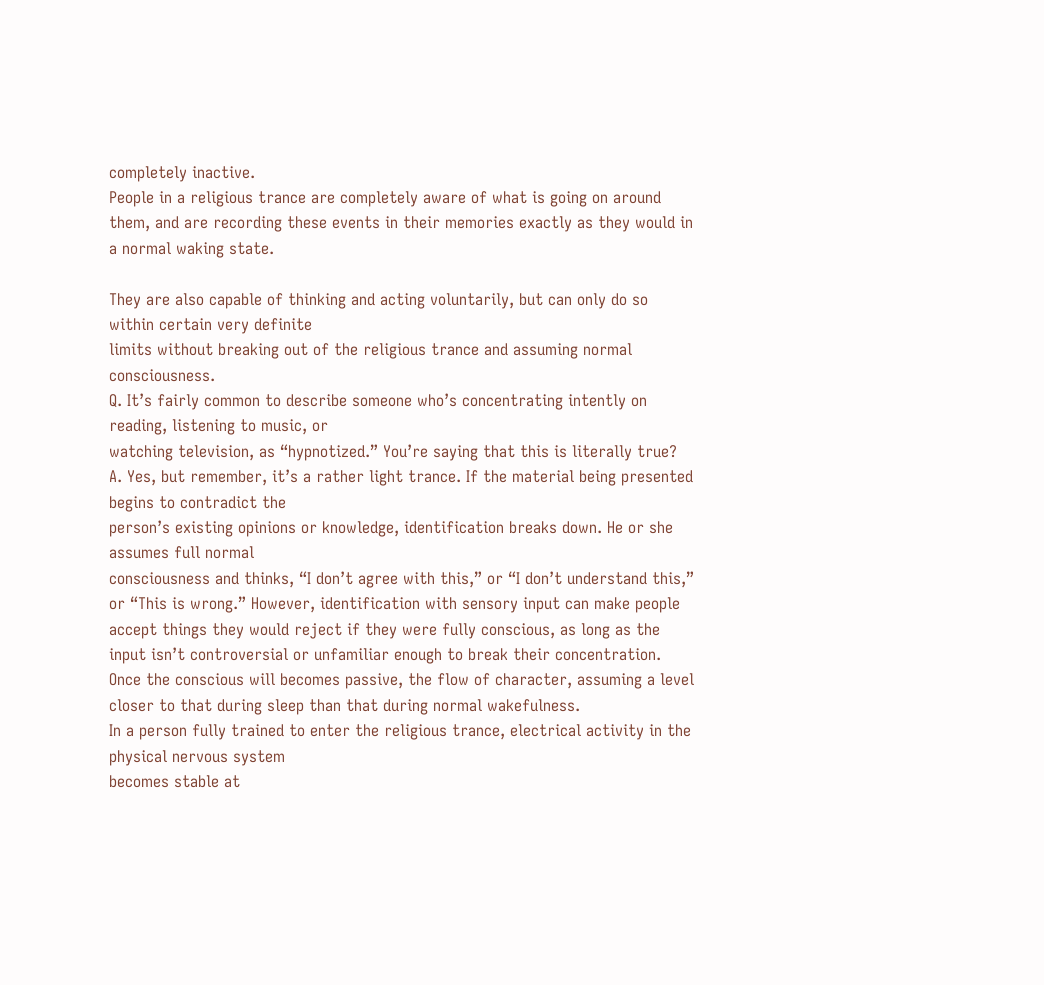completely inactive.
People in a religious trance are completely aware of what is going on around them, and are recording these events in their memories exactly as they would in a normal waking state.

They are also capable of thinking and acting voluntarily, but can only do so within certain very definite
limits without breaking out of the religious trance and assuming normal consciousness.
Q. It’s fairly common to describe someone who’s concentrating intently on reading, listening to music, or
watching television, as “hypnotized.” You’re saying that this is literally true?
A. Yes, but remember, it’s a rather light trance. If the material being presented begins to contradict the
person’s existing opinions or knowledge, identification breaks down. He or she assumes full normal
consciousness and thinks, “I don’t agree with this,” or “I don’t understand this,” or “This is wrong.” However, identification with sensory input can make people accept things they would reject if they were fully conscious, as long as the input isn’t controversial or unfamiliar enough to break their concentration. Once the conscious will becomes passive, the flow of character, assuming a level closer to that during sleep than that during normal wakefulness.
In a person fully trained to enter the religious trance, electrical activity in the physical nervous system
becomes stable at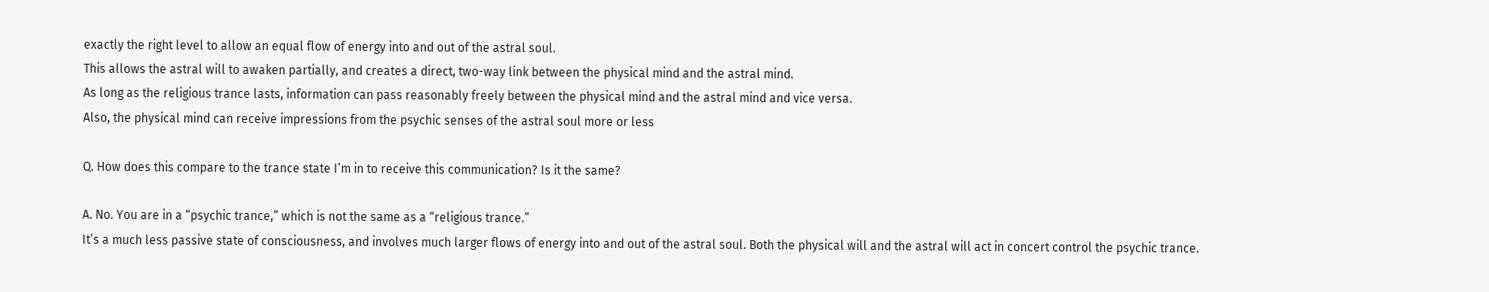exactly the right level to allow an equal flow of energy into and out of the astral soul.
This allows the astral will to awaken partially, and creates a direct, two-way link between the physical mind and the astral mind.
As long as the religious trance lasts, information can pass reasonably freely between the physical mind and the astral mind and vice versa.
Also, the physical mind can receive impressions from the psychic senses of the astral soul more or less

Q. How does this compare to the trance state I’m in to receive this communication? Is it the same?

A. No. You are in a “psychic trance,” which is not the same as a “religious trance.”
It’s a much less passive state of consciousness, and involves much larger flows of energy into and out of the astral soul. Both the physical will and the astral will act in concert control the psychic trance.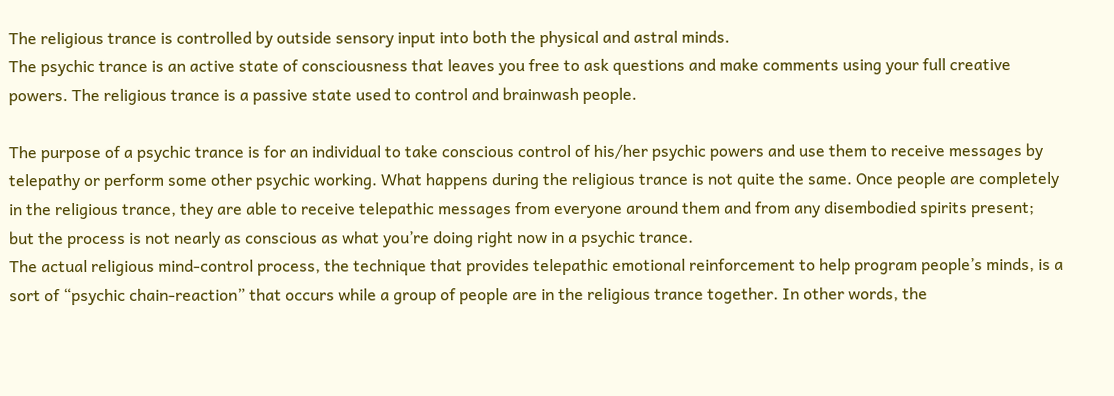The religious trance is controlled by outside sensory input into both the physical and astral minds.
The psychic trance is an active state of consciousness that leaves you free to ask questions and make comments using your full creative powers. The religious trance is a passive state used to control and brainwash people.

The purpose of a psychic trance is for an individual to take conscious control of his/her psychic powers and use them to receive messages by telepathy or perform some other psychic working. What happens during the religious trance is not quite the same. Once people are completely in the religious trance, they are able to receive telepathic messages from everyone around them and from any disembodied spirits present;
but the process is not nearly as conscious as what you’re doing right now in a psychic trance.
The actual religious mind-control process, the technique that provides telepathic emotional reinforcement to help program people’s minds, is a sort of “psychic chain-reaction” that occurs while a group of people are in the religious trance together. In other words, the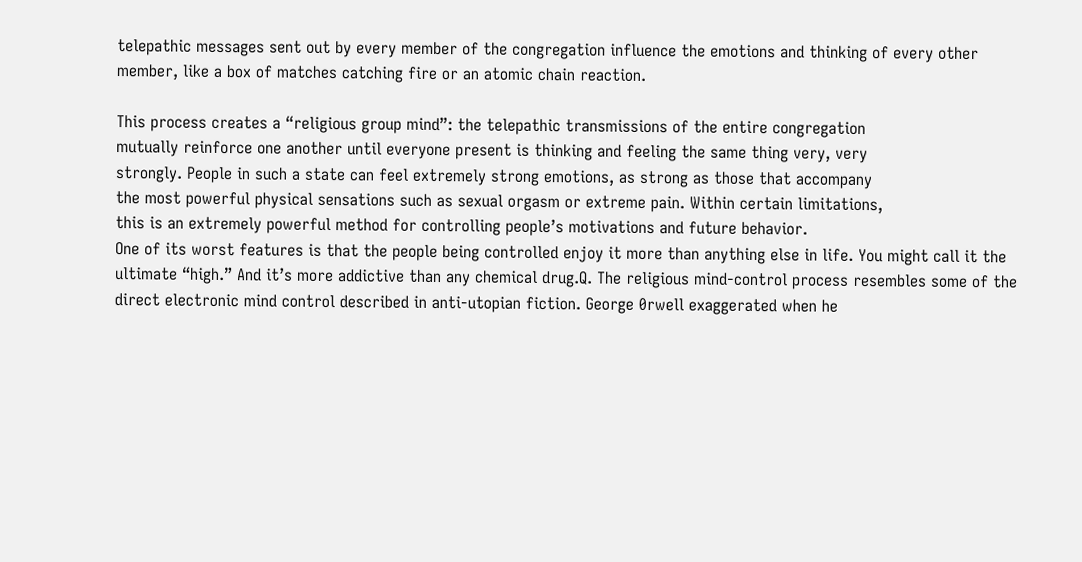telepathic messages sent out by every member of the congregation influence the emotions and thinking of every other member, like a box of matches catching fire or an atomic chain reaction.

This process creates a “religious group mind”: the telepathic transmissions of the entire congregation
mutually reinforce one another until everyone present is thinking and feeling the same thing very, very
strongly. People in such a state can feel extremely strong emotions, as strong as those that accompany
the most powerful physical sensations such as sexual orgasm or extreme pain. Within certain limitations,
this is an extremely powerful method for controlling people’s motivations and future behavior.
One of its worst features is that the people being controlled enjoy it more than anything else in life. You might call it the ultimate “high.” And it’s more addictive than any chemical drug.Q. The religious mind-control process resembles some of the direct electronic mind control described in anti-utopian fiction. George 0rwell exaggerated when he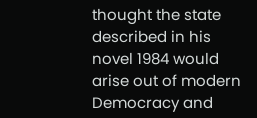thought the state described in his novel 1984 would arise out of modern Democracy and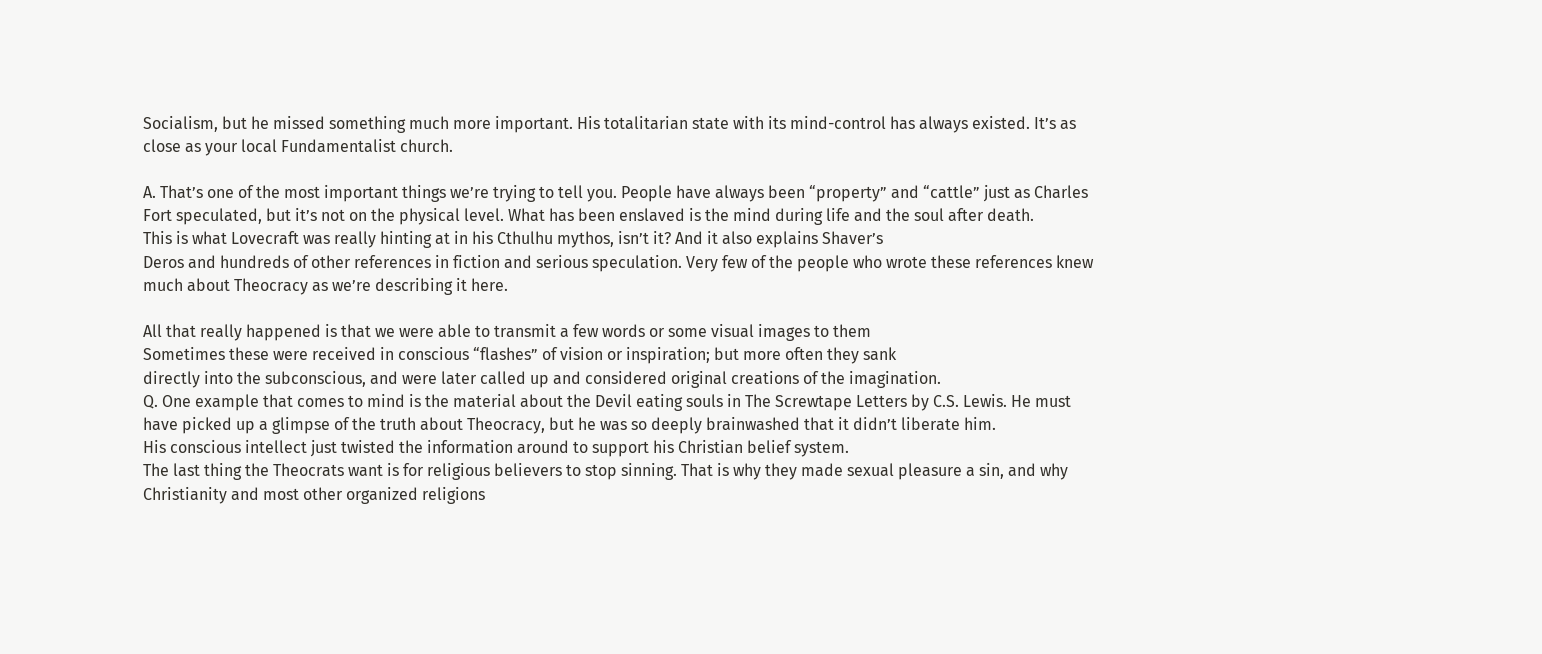Socialism, but he missed something much more important. His totalitarian state with its mind-control has always existed. It’s as close as your local Fundamentalist church.

A. That’s one of the most important things we’re trying to tell you. People have always been “property” and “cattle” just as Charles Fort speculated, but it’s not on the physical level. What has been enslaved is the mind during life and the soul after death.
This is what Lovecraft was really hinting at in his Cthulhu mythos, isn’t it? And it also explains Shaver’s
Deros and hundreds of other references in fiction and serious speculation. Very few of the people who wrote these references knew much about Theocracy as we’re describing it here.

All that really happened is that we were able to transmit a few words or some visual images to them
Sometimes these were received in conscious “flashes” of vision or inspiration; but more often they sank
directly into the subconscious, and were later called up and considered original creations of the imagination.
Q. One example that comes to mind is the material about the Devil eating souls in The Screwtape Letters by C.S. Lewis. He must have picked up a glimpse of the truth about Theocracy, but he was so deeply brainwashed that it didn’t liberate him.
His conscious intellect just twisted the information around to support his Christian belief system.
The last thing the Theocrats want is for religious believers to stop sinning. That is why they made sexual pleasure a sin, and why Christianity and most other organized religions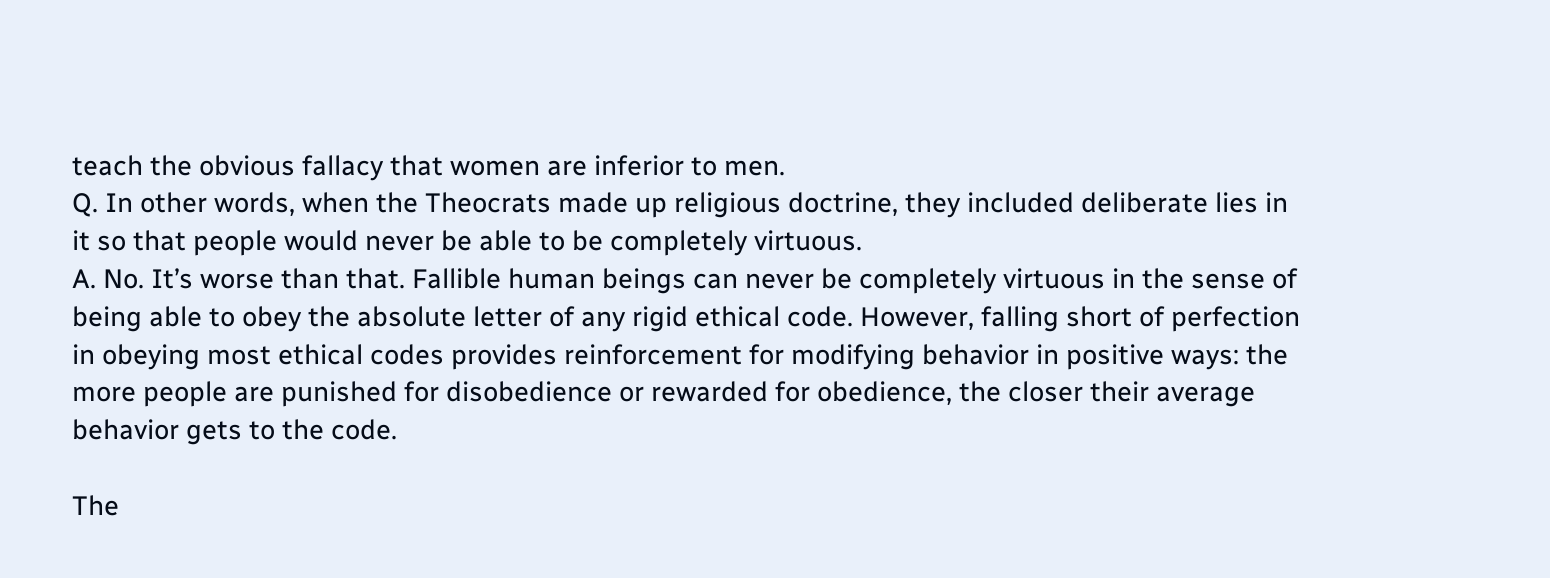teach the obvious fallacy that women are inferior to men.
Q. In other words, when the Theocrats made up religious doctrine, they included deliberate lies in it so that people would never be able to be completely virtuous.
A. No. It’s worse than that. Fallible human beings can never be completely virtuous in the sense of being able to obey the absolute letter of any rigid ethical code. However, falling short of perfection in obeying most ethical codes provides reinforcement for modifying behavior in positive ways: the more people are punished for disobedience or rewarded for obedience, the closer their average behavior gets to the code.

The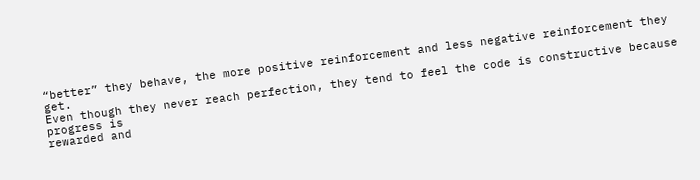“better” they behave, the more positive reinforcement and less negative reinforcement they get.
Even though they never reach perfection, they tend to feel the code is constructive because progress is
rewarded and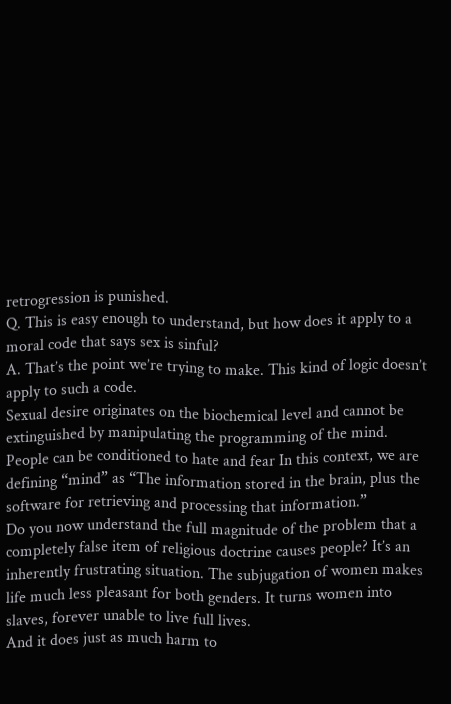retrogression is punished.
Q. This is easy enough to understand, but how does it apply to a moral code that says sex is sinful?
A. That’s the point we’re trying to make. This kind of logic doesn’t apply to such a code.
Sexual desire originates on the biochemical level and cannot be extinguished by manipulating the programming of the mind. People can be conditioned to hate and fear In this context, we are defining “mind” as “The information stored in the brain, plus the software for retrieving and processing that information.”
Do you now understand the full magnitude of the problem that a completely false item of religious doctrine causes people? It’s an inherently frustrating situation. The subjugation of women makes life much less pleasant for both genders. It turns women into slaves, forever unable to live full lives.
And it does just as much harm to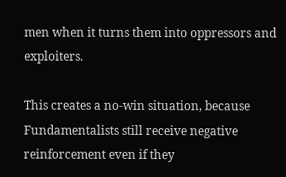men when it turns them into oppressors and exploiters.

This creates a no-win situation, because Fundamentalists still receive negative reinforcement even if they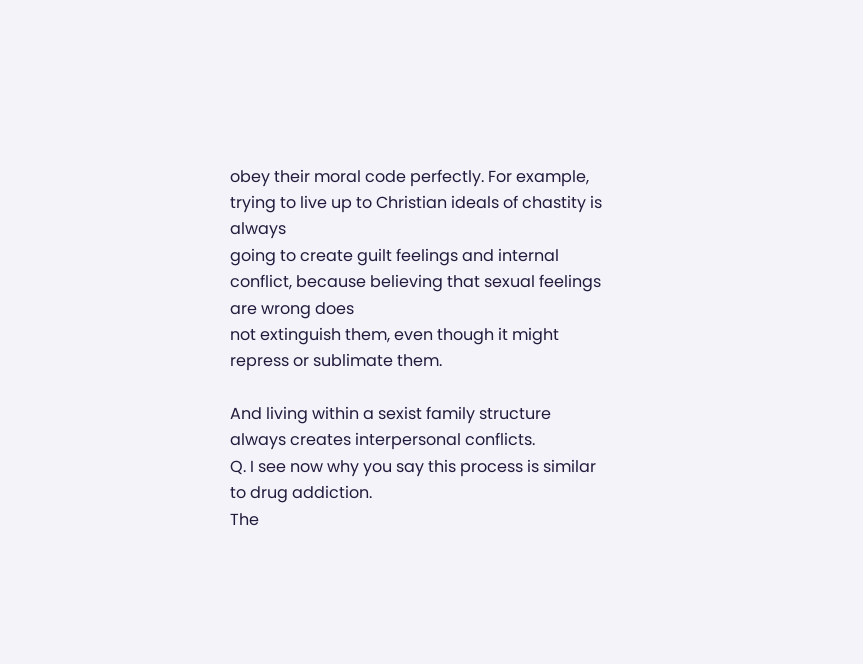obey their moral code perfectly. For example, trying to live up to Christian ideals of chastity is always
going to create guilt feelings and internal conflict, because believing that sexual feelings are wrong does
not extinguish them, even though it might repress or sublimate them.

And living within a sexist family structure always creates interpersonal conflicts.
Q. I see now why you say this process is similar to drug addiction.
The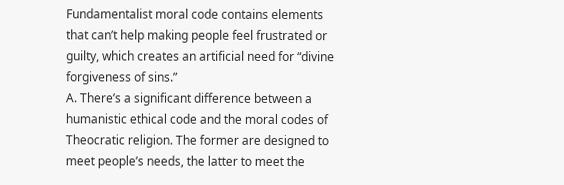Fundamentalist moral code contains elements that can’t help making people feel frustrated or guilty, which creates an artificial need for “divine forgiveness of sins.”
A. There’s a significant difference between a humanistic ethical code and the moral codes of Theocratic religion. The former are designed to meet people’s needs, the latter to meet the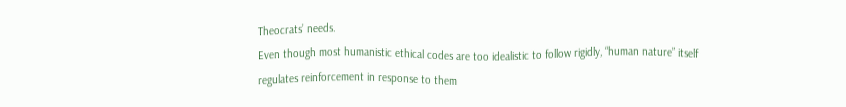Theocrats’ needs.
Even though most humanistic ethical codes are too idealistic to follow rigidly, “human nature” itself
regulates reinforcement in response to them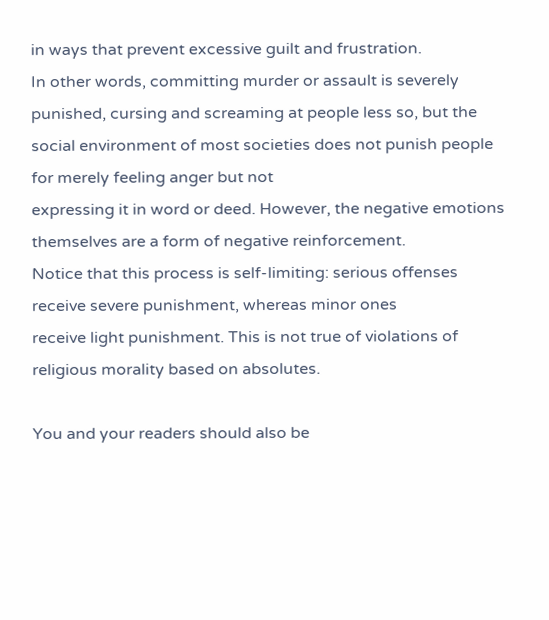in ways that prevent excessive guilt and frustration.
In other words, committing murder or assault is severely punished, cursing and screaming at people less so, but the social environment of most societies does not punish people for merely feeling anger but not
expressing it in word or deed. However, the negative emotions themselves are a form of negative reinforcement.
Notice that this process is self-limiting: serious offenses receive severe punishment, whereas minor ones
receive light punishment. This is not true of violations of religious morality based on absolutes.

You and your readers should also be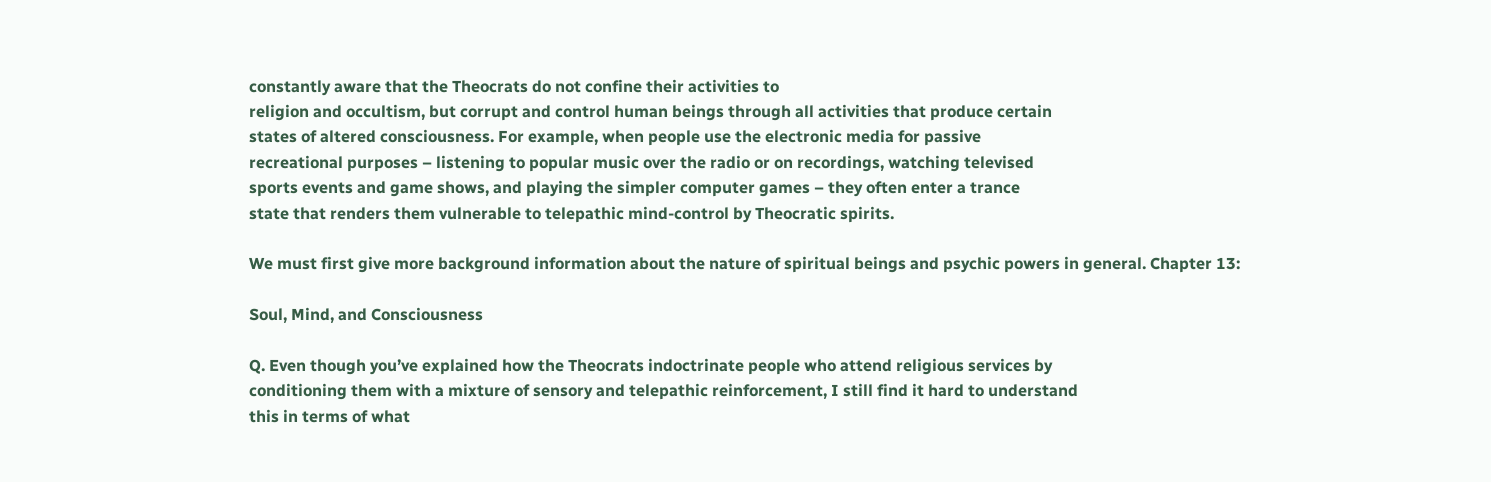constantly aware that the Theocrats do not confine their activities to
religion and occultism, but corrupt and control human beings through all activities that produce certain
states of altered consciousness. For example, when people use the electronic media for passive
recreational purposes – listening to popular music over the radio or on recordings, watching televised
sports events and game shows, and playing the simpler computer games – they often enter a trance
state that renders them vulnerable to telepathic mind-control by Theocratic spirits.

We must first give more background information about the nature of spiritual beings and psychic powers in general. Chapter 13:

Soul, Mind, and Consciousness

Q. Even though you’ve explained how the Theocrats indoctrinate people who attend religious services by
conditioning them with a mixture of sensory and telepathic reinforcement, I still find it hard to understand
this in terms of what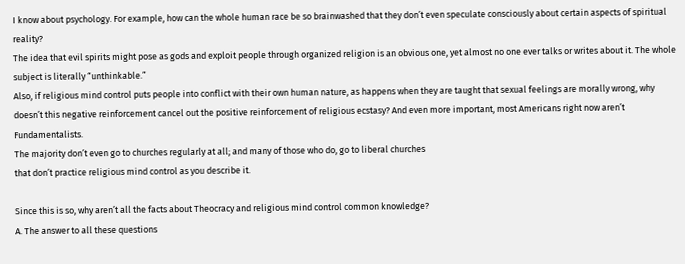I know about psychology. For example, how can the whole human race be so brainwashed that they don’t even speculate consciously about certain aspects of spiritual reality?
The idea that evil spirits might pose as gods and exploit people through organized religion is an obvious one, yet almost no one ever talks or writes about it. The whole subject is literally “unthinkable.”
Also, if religious mind control puts people into conflict with their own human nature, as happens when they are taught that sexual feelings are morally wrong, why doesn’t this negative reinforcement cancel out the positive reinforcement of religious ecstasy? And even more important, most Americans right now aren’t Fundamentalists.
The majority don’t even go to churches regularly at all; and many of those who do, go to liberal churches
that don’t practice religious mind control as you describe it.

Since this is so, why aren’t all the facts about Theocracy and religious mind control common knowledge?
A. The answer to all these questions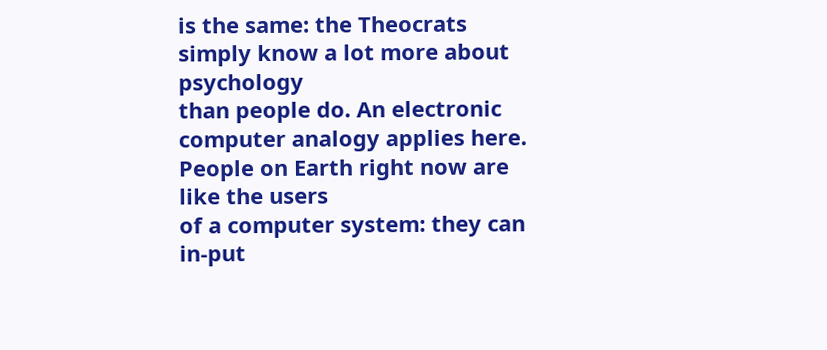is the same: the Theocrats simply know a lot more about psychology
than people do. An electronic computer analogy applies here. People on Earth right now are like the users
of a computer system: they can in-put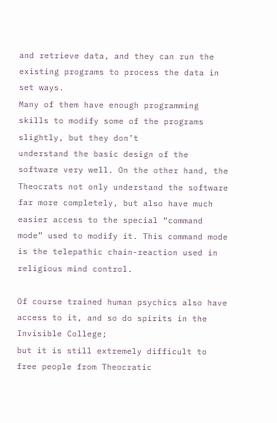and retrieve data, and they can run the existing programs to process the data in set ways.
Many of them have enough programming skills to modify some of the programs slightly, but they don’t
understand the basic design of the software very well. On the other hand, the Theocrats not only understand the software far more completely, but also have much easier access to the special “command mode” used to modify it. This command mode is the telepathic chain-reaction used in religious mind control.

Of course trained human psychics also have access to it, and so do spirits in the Invisible College;
but it is still extremely difficult to free people from Theocratic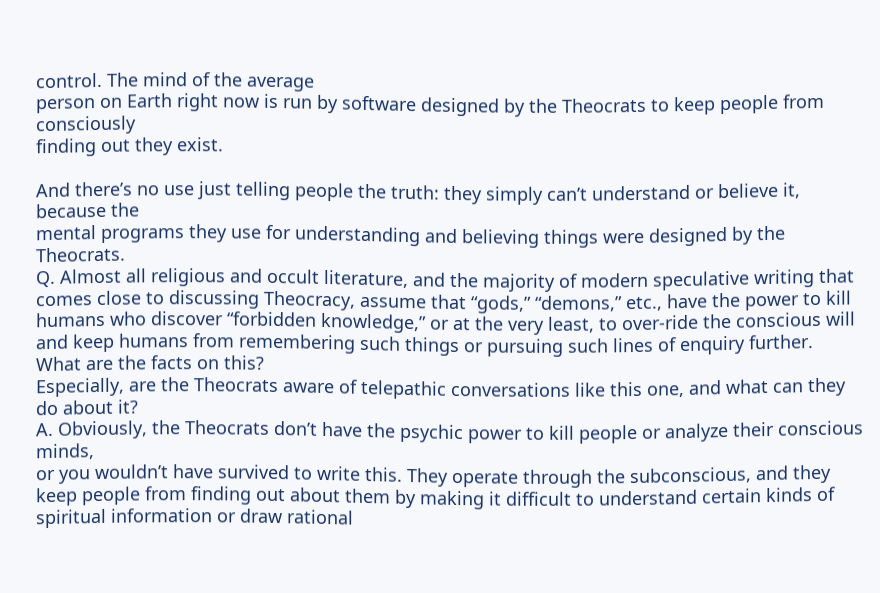control. The mind of the average
person on Earth right now is run by software designed by the Theocrats to keep people from consciously
finding out they exist.

And there’s no use just telling people the truth: they simply can’t understand or believe it, because the
mental programs they use for understanding and believing things were designed by the Theocrats.
Q. Almost all religious and occult literature, and the majority of modern speculative writing that comes close to discussing Theocracy, assume that “gods,” “demons,” etc., have the power to kill humans who discover “forbidden knowledge,” or at the very least, to over-ride the conscious will and keep humans from remembering such things or pursuing such lines of enquiry further.
What are the facts on this?
Especially, are the Theocrats aware of telepathic conversations like this one, and what can they do about it?
A. Obviously, the Theocrats don’t have the psychic power to kill people or analyze their conscious minds,
or you wouldn’t have survived to write this. They operate through the subconscious, and they keep people from finding out about them by making it difficult to understand certain kinds of spiritual information or draw rational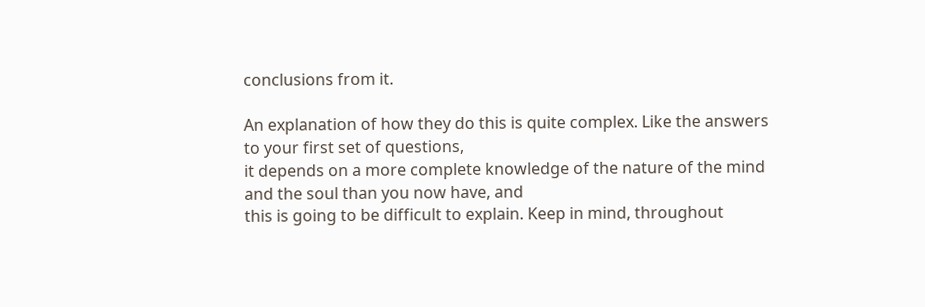conclusions from it.

An explanation of how they do this is quite complex. Like the answers to your first set of questions,
it depends on a more complete knowledge of the nature of the mind and the soul than you now have, and
this is going to be difficult to explain. Keep in mind, throughout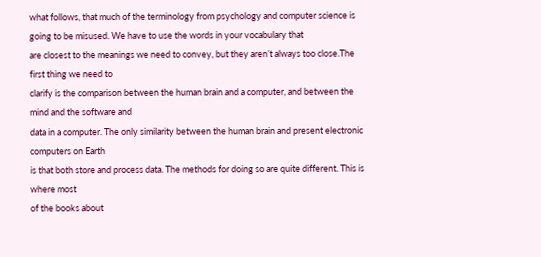what follows, that much of the terminology from psychology and computer science is going to be misused. We have to use the words in your vocabulary that
are closest to the meanings we need to convey, but they aren’t always too close.The first thing we need to
clarify is the comparison between the human brain and a computer, and between the mind and the software and
data in a computer. The only similarity between the human brain and present electronic computers on Earth
is that both store and process data. The methods for doing so are quite different. This is where most
of the books about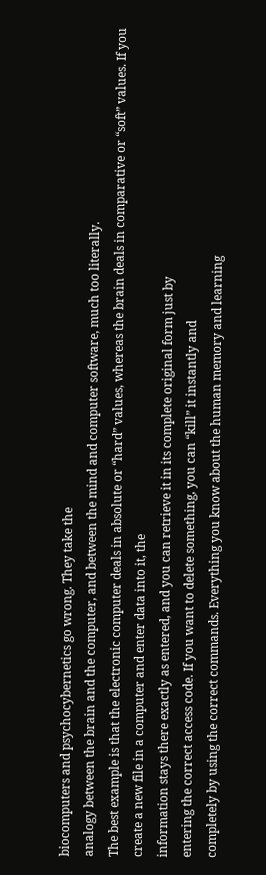biocomputers and psychocybernetics go wrong. They take the
analogy between the brain and the computer, and between the mind and computer software, much too literally.
The best example is that the electronic computer deals in absolute or “hard” values, whereas the brain deals in comparative or “soft” values. If you create a new file in a computer and enter data into it, the
information stays there exactly as entered, and you can retrieve it in its complete original form just by
entering the correct access code. If you want to delete something, you can “kill” it instantly and
completely by using the correct commands. Everything you know about the human memory and learning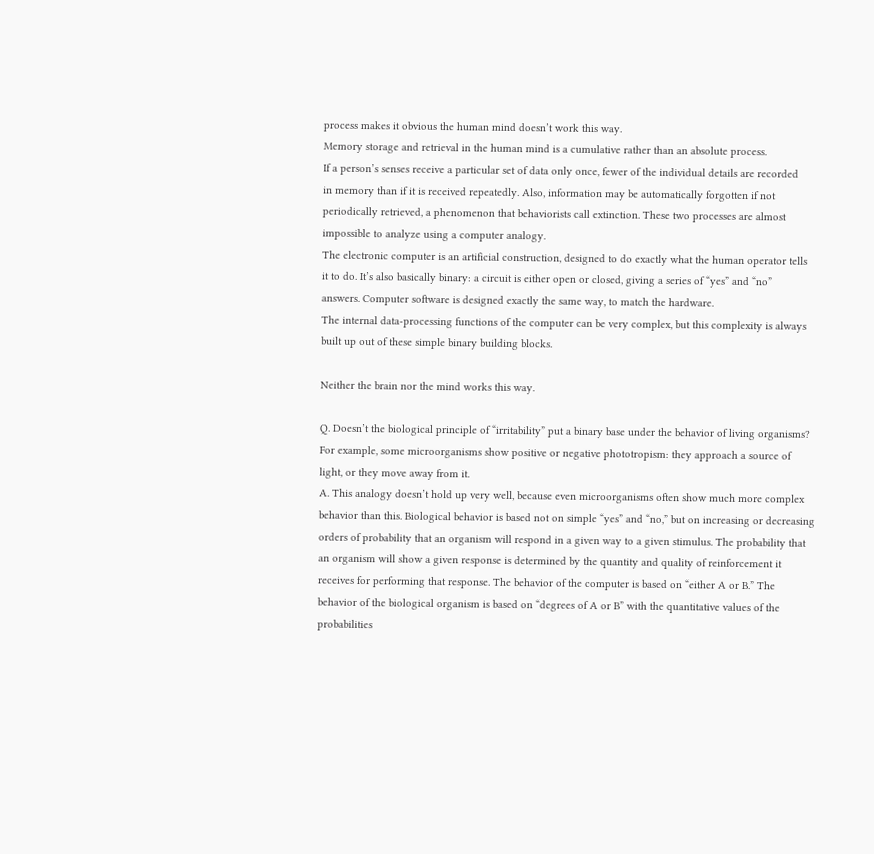process makes it obvious the human mind doesn’t work this way.
Memory storage and retrieval in the human mind is a cumulative rather than an absolute process.
If a person’s senses receive a particular set of data only once, fewer of the individual details are recorded
in memory than if it is received repeatedly. Also, information may be automatically forgotten if not
periodically retrieved, a phenomenon that behaviorists call extinction. These two processes are almost
impossible to analyze using a computer analogy.
The electronic computer is an artificial construction, designed to do exactly what the human operator tells
it to do. It’s also basically binary: a circuit is either open or closed, giving a series of “yes” and “no”
answers. Computer software is designed exactly the same way, to match the hardware.
The internal data-processing functions of the computer can be very complex, but this complexity is always built up out of these simple binary building blocks.

Neither the brain nor the mind works this way.

Q. Doesn’t the biological principle of “irritability” put a binary base under the behavior of living organisms?
For example, some microorganisms show positive or negative phototropism: they approach a source of light, or they move away from it.
A. This analogy doesn’t hold up very well, because even microorganisms often show much more complex behavior than this. Biological behavior is based not on simple “yes” and “no,” but on increasing or decreasing orders of probability that an organism will respond in a given way to a given stimulus. The probability that an organism will show a given response is determined by the quantity and quality of reinforcement it receives for performing that response. The behavior of the computer is based on “either A or B.” The behavior of the biological organism is based on “degrees of A or B” with the quantitative values of the probabilities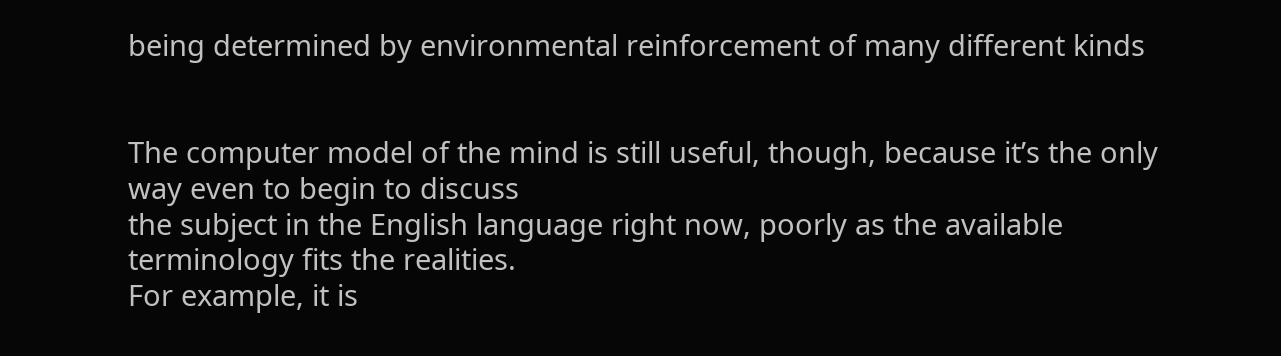being determined by environmental reinforcement of many different kinds


The computer model of the mind is still useful, though, because it’s the only way even to begin to discuss
the subject in the English language right now, poorly as the available terminology fits the realities.
For example, it is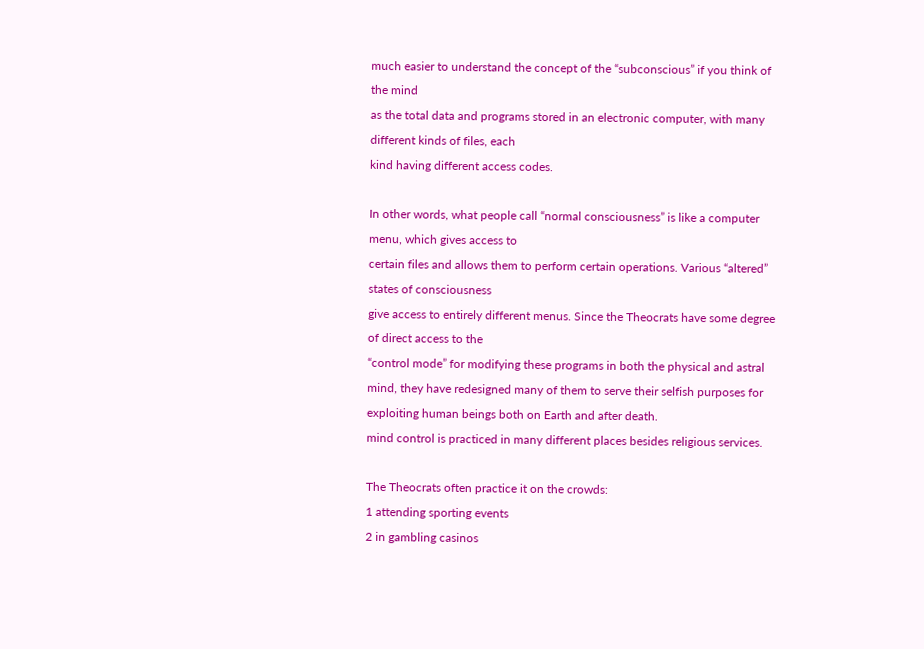much easier to understand the concept of the “subconscious” if you think of the mind
as the total data and programs stored in an electronic computer, with many different kinds of files, each
kind having different access codes.

In other words, what people call “normal consciousness” is like a computer menu, which gives access to
certain files and allows them to perform certain operations. Various “altered” states of consciousness
give access to entirely different menus. Since the Theocrats have some degree of direct access to the
“control mode” for modifying these programs in both the physical and astral mind, they have redesigned many of them to serve their selfish purposes for exploiting human beings both on Earth and after death.
mind control is practiced in many different places besides religious services.

The Theocrats often practice it on the crowds:
1 attending sporting events
2 in gambling casinos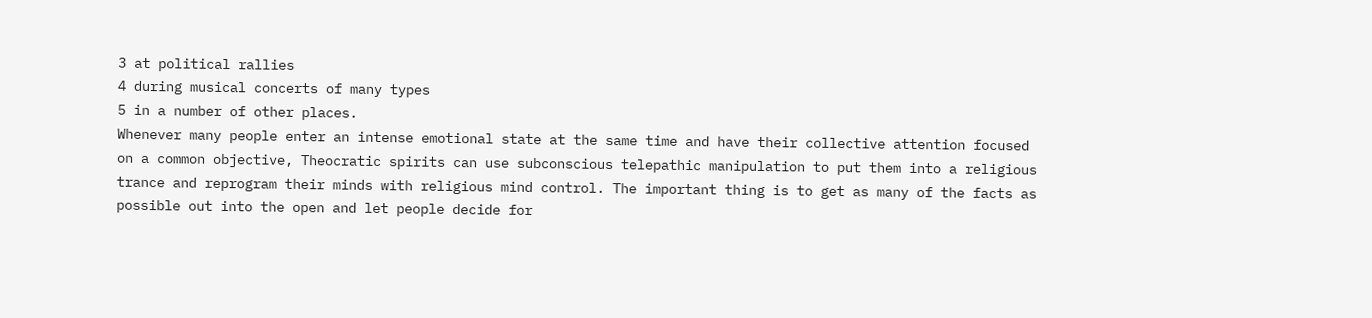3 at political rallies
4 during musical concerts of many types
5 in a number of other places.
Whenever many people enter an intense emotional state at the same time and have their collective attention focused on a common objective, Theocratic spirits can use subconscious telepathic manipulation to put them into a religious trance and reprogram their minds with religious mind control. The important thing is to get as many of the facts as possible out into the open and let people decide for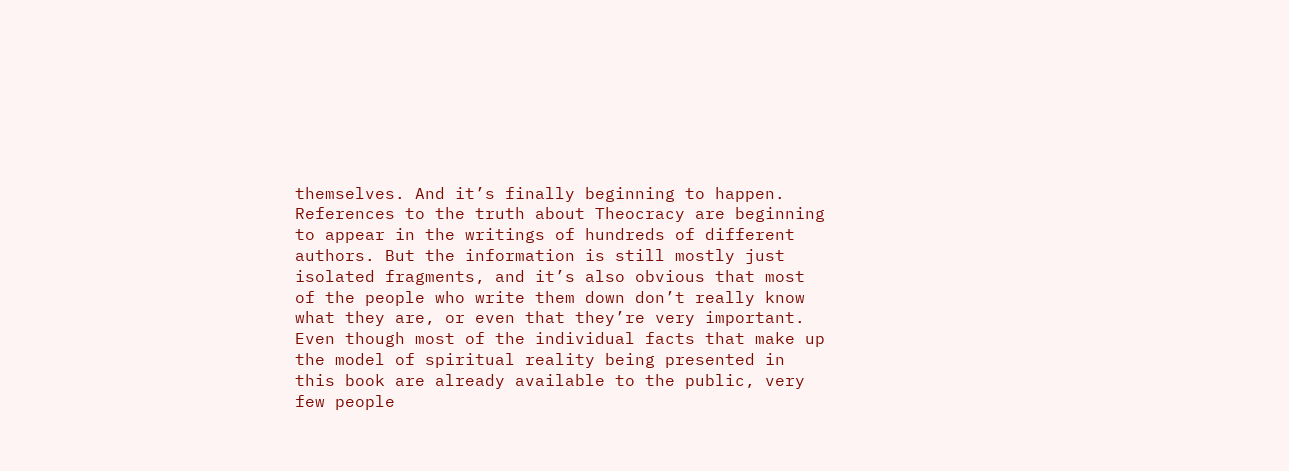themselves. And it’s finally beginning to happen. References to the truth about Theocracy are beginning to appear in the writings of hundreds of different authors. But the information is still mostly just isolated fragments, and it’s also obvious that most of the people who write them down don’t really know what they are, or even that they’re very important.
Even though most of the individual facts that make up the model of spiritual reality being presented in
this book are already available to the public, very few people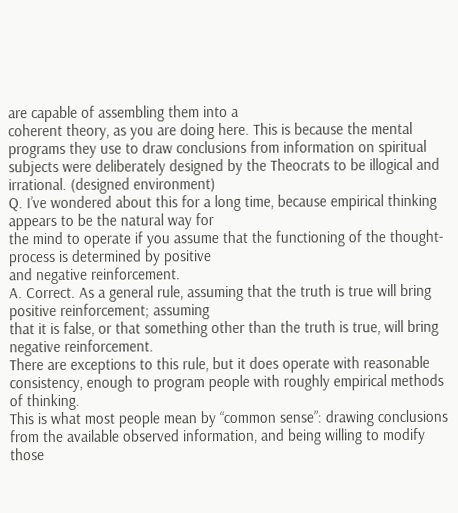are capable of assembling them into a
coherent theory, as you are doing here. This is because the mental programs they use to draw conclusions from information on spiritual subjects were deliberately designed by the Theocrats to be illogical and irrational. (designed environment)
Q. I’ve wondered about this for a long time, because empirical thinking appears to be the natural way for
the mind to operate if you assume that the functioning of the thought-process is determined by positive
and negative reinforcement.
A. Correct. As a general rule, assuming that the truth is true will bring positive reinforcement; assuming
that it is false, or that something other than the truth is true, will bring negative reinforcement.
There are exceptions to this rule, but it does operate with reasonable consistency, enough to program people with roughly empirical methods of thinking.
This is what most people mean by “common sense”: drawing conclusions from the available observed information, and being willing to modify those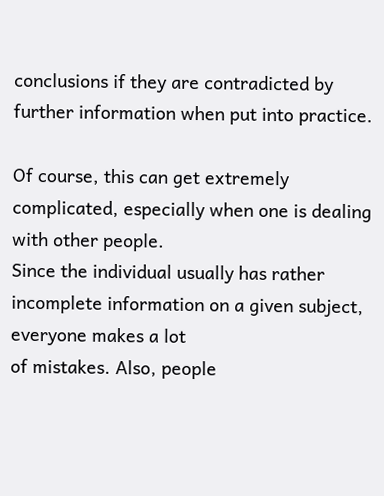conclusions if they are contradicted by further information when put into practice.

Of course, this can get extremely complicated, especially when one is dealing with other people.
Since the individual usually has rather incomplete information on a given subject, everyone makes a lot
of mistakes. Also, people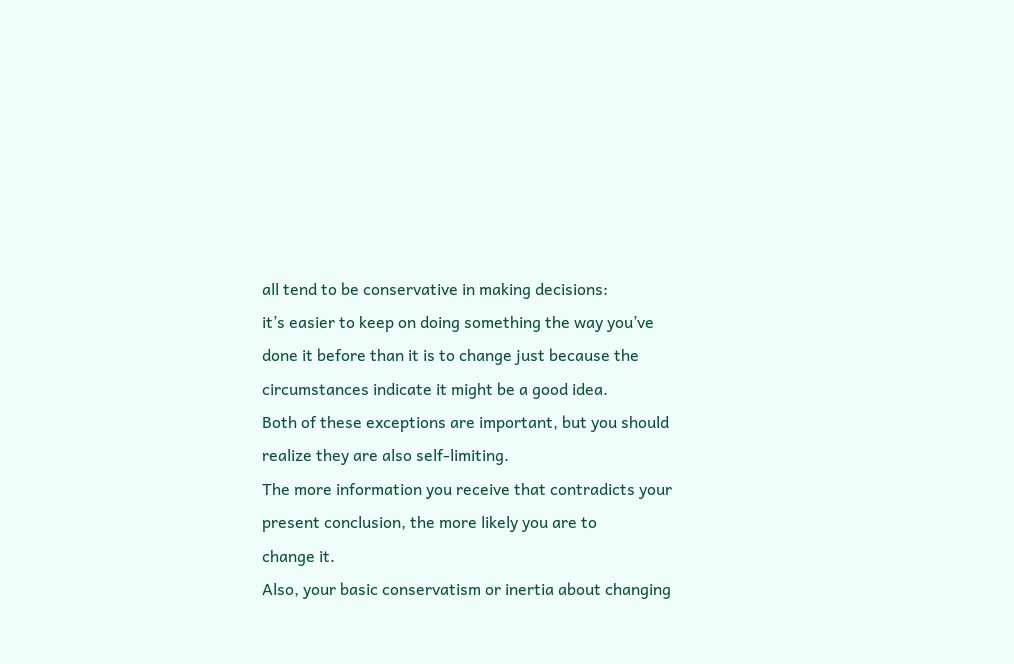all tend to be conservative in making decisions:
it’s easier to keep on doing something the way you’ve done it before than it is to change just because the
circumstances indicate it might be a good idea.
Both of these exceptions are important, but you should realize they are also self-limiting.
The more information you receive that contradicts your present conclusion, the more likely you are to
change it.
Also, your basic conservatism or inertia about changing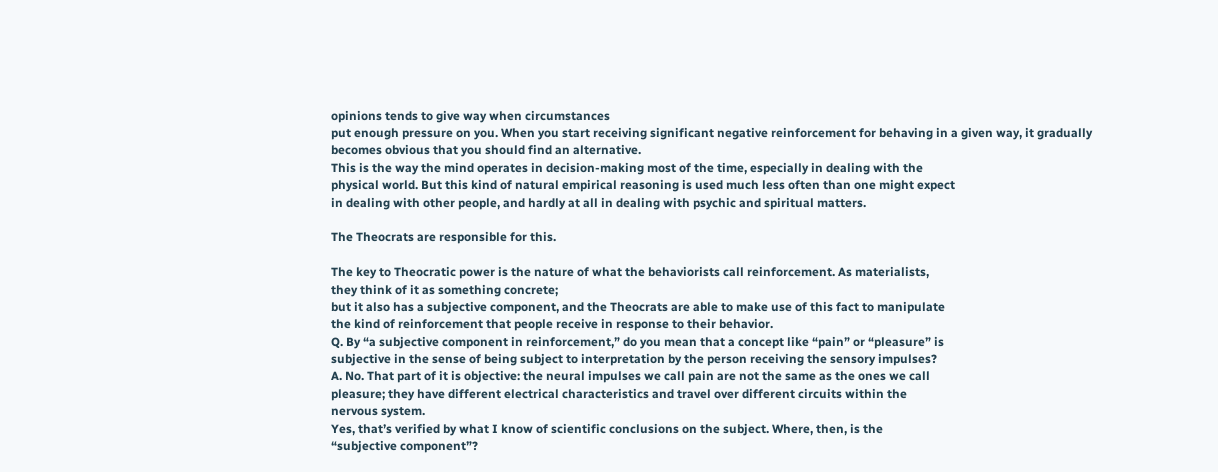opinions tends to give way when circumstances
put enough pressure on you. When you start receiving significant negative reinforcement for behaving in a given way, it gradually becomes obvious that you should find an alternative.
This is the way the mind operates in decision-making most of the time, especially in dealing with the
physical world. But this kind of natural empirical reasoning is used much less often than one might expect
in dealing with other people, and hardly at all in dealing with psychic and spiritual matters.

The Theocrats are responsible for this.

The key to Theocratic power is the nature of what the behaviorists call reinforcement. As materialists,
they think of it as something concrete;
but it also has a subjective component, and the Theocrats are able to make use of this fact to manipulate
the kind of reinforcement that people receive in response to their behavior.
Q. By “a subjective component in reinforcement,” do you mean that a concept like “pain” or “pleasure” is
subjective in the sense of being subject to interpretation by the person receiving the sensory impulses?
A. No. That part of it is objective: the neural impulses we call pain are not the same as the ones we call
pleasure; they have different electrical characteristics and travel over different circuits within the
nervous system.
Yes, that’s verified by what I know of scientific conclusions on the subject. Where, then, is the
“subjective component”?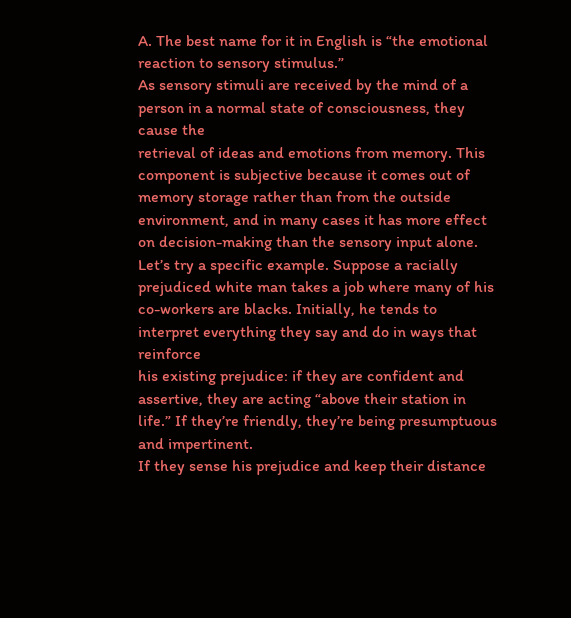A. The best name for it in English is “the emotional reaction to sensory stimulus.”
As sensory stimuli are received by the mind of a person in a normal state of consciousness, they cause the
retrieval of ideas and emotions from memory. This component is subjective because it comes out of memory storage rather than from the outside environment, and in many cases it has more effect on decision-making than the sensory input alone.
Let’s try a specific example. Suppose a racially prejudiced white man takes a job where many of his
co-workers are blacks. Initially, he tends to interpret everything they say and do in ways that reinforce
his existing prejudice: if they are confident and assertive, they are acting “above their station in life.” If they’re friendly, they’re being presumptuous and impertinent.
If they sense his prejudice and keep their distance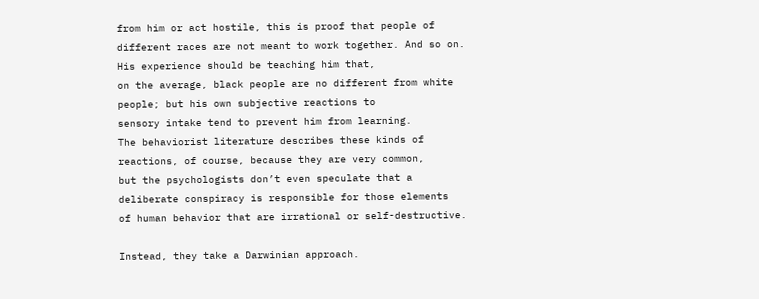from him or act hostile, this is proof that people of
different races are not meant to work together. And so on. His experience should be teaching him that,
on the average, black people are no different from white people; but his own subjective reactions to
sensory intake tend to prevent him from learning.
The behaviorist literature describes these kinds of reactions, of course, because they are very common,
but the psychologists don’t even speculate that a deliberate conspiracy is responsible for those elements
of human behavior that are irrational or self-destructive.

Instead, they take a Darwinian approach.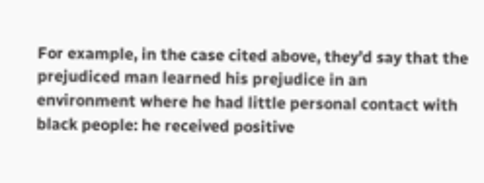For example, in the case cited above, they’d say that the prejudiced man learned his prejudice in an
environment where he had little personal contact with black people: he received positive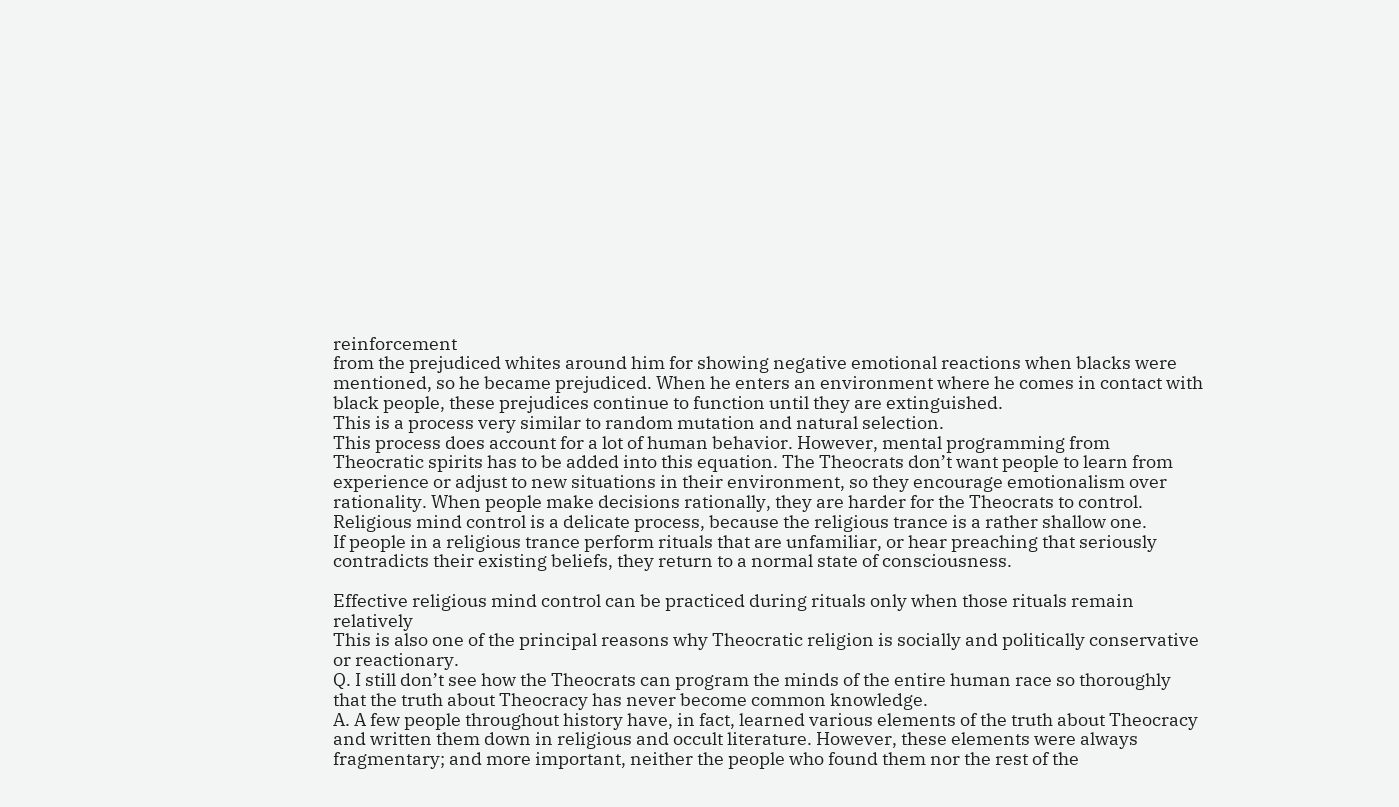reinforcement
from the prejudiced whites around him for showing negative emotional reactions when blacks were mentioned, so he became prejudiced. When he enters an environment where he comes in contact with black people, these prejudices continue to function until they are extinguished.
This is a process very similar to random mutation and natural selection.
This process does account for a lot of human behavior. However, mental programming from Theocratic spirits has to be added into this equation. The Theocrats don’t want people to learn from experience or adjust to new situations in their environment, so they encourage emotionalism over rationality. When people make decisions rationally, they are harder for the Theocrats to control.
Religious mind control is a delicate process, because the religious trance is a rather shallow one.
If people in a religious trance perform rituals that are unfamiliar, or hear preaching that seriously
contradicts their existing beliefs, they return to a normal state of consciousness.

Effective religious mind control can be practiced during rituals only when those rituals remain relatively
This is also one of the principal reasons why Theocratic religion is socially and politically conservative
or reactionary.
Q. I still don’t see how the Theocrats can program the minds of the entire human race so thoroughly that the truth about Theocracy has never become common knowledge.
A. A few people throughout history have, in fact, learned various elements of the truth about Theocracy and written them down in religious and occult literature. However, these elements were always fragmentary; and more important, neither the people who found them nor the rest of the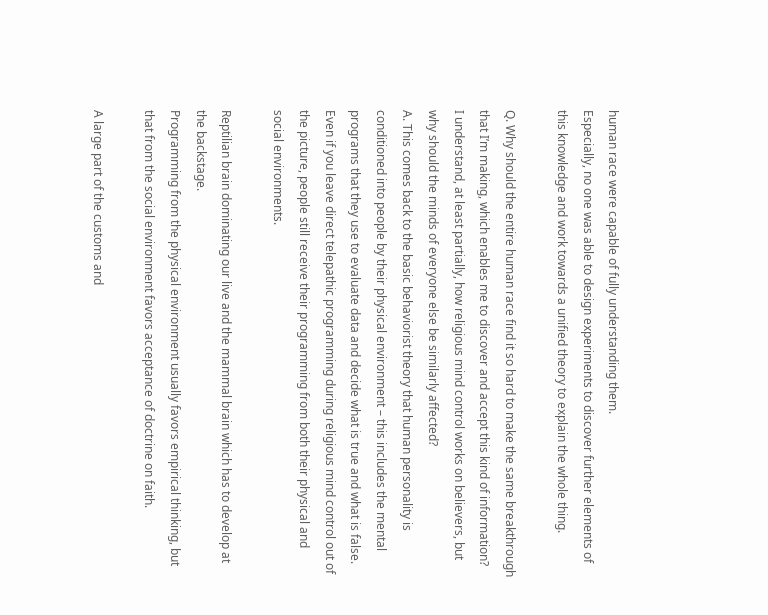human race were capable of fully understanding them.
Especially, no one was able to design experiments to discover further elements of this knowledge and work towards a unified theory to explain the whole thing.

Q. Why should the entire human race find it so hard to make the same breakthrough that I’m making, which enables me to discover and accept this kind of information?
I understand, at least partially, how religious mind control works on believers, but why should the minds of everyone else be similarly affected?
A. This comes back to the basic behaviorist theory that human personality is conditioned into people by their physical environment – this includes the mental programs that they use to evaluate data and decide what is true and what is false. Even if you leave direct telepathic programming during religious mind control out of the picture, people still receive their programming from both their physical and social environments.

Reptilian brain dominating our live and the mammal brain which has to develop at the backstage.
Programming from the physical environment usually favors empirical thinking, but that from the social environment favors acceptance of doctrine on faith.

A large part of the customs and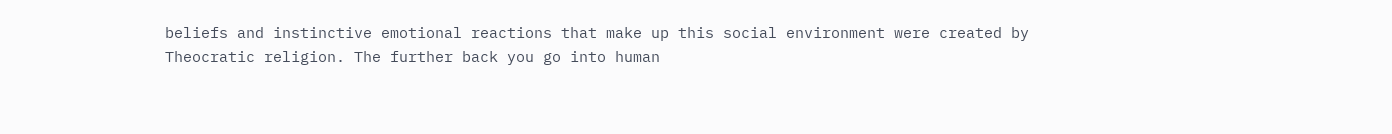beliefs and instinctive emotional reactions that make up this social environment were created by Theocratic religion. The further back you go into human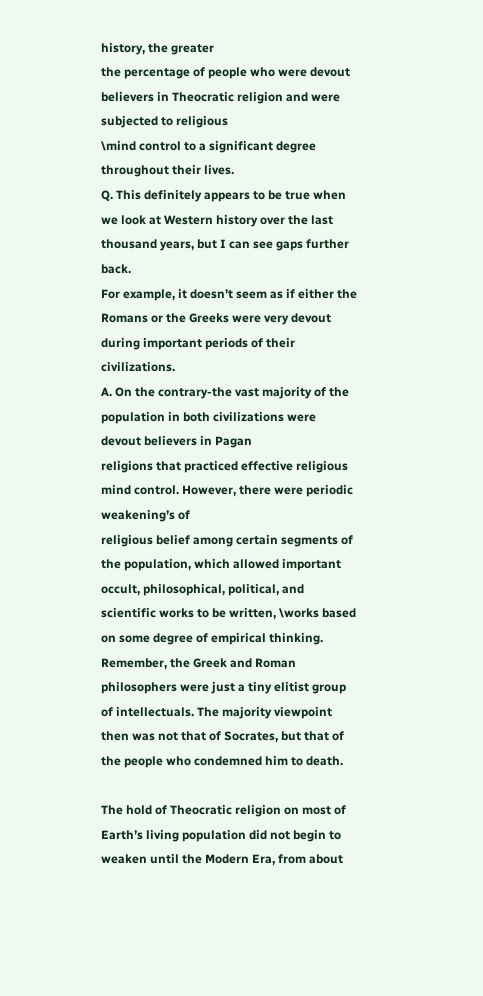history, the greater
the percentage of people who were devout believers in Theocratic religion and were subjected to religious
\mind control to a significant degree throughout their lives.
Q. This definitely appears to be true when we look at Western history over the last thousand years, but I can see gaps further back.
For example, it doesn’t seem as if either the Romans or the Greeks were very devout during important periods of their civilizations.
A. On the contrary-the vast majority of the population in both civilizations were devout believers in Pagan
religions that practiced effective religious mind control. However, there were periodic weakening’s of
religious belief among certain segments of the population, which allowed important occult, philosophical, political, and scientific works to be written, \works based on some degree of empirical thinking. Remember, the Greek and Roman philosophers were just a tiny elitist group of intellectuals. The majority viewpoint then was not that of Socrates, but that of the people who condemned him to death.

The hold of Theocratic religion on most of Earth’s living population did not begin to weaken until the Modern Era, from about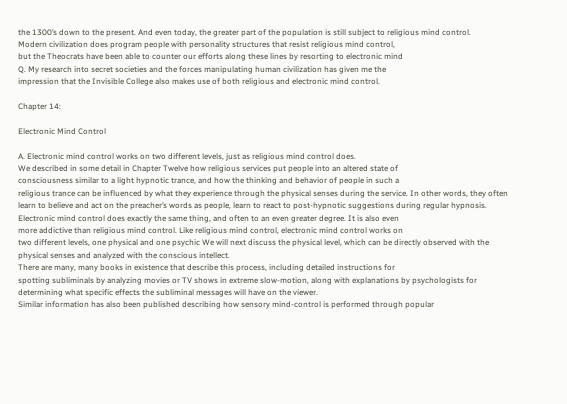the 1300’s down to the present. And even today, the greater part of the population is still subject to religious mind control.
Modern civilization does program people with personality structures that resist religious mind control,
but the Theocrats have been able to counter our efforts along these lines by resorting to electronic mind
Q. My research into secret societies and the forces manipulating human civilization has given me the
impression that the Invisible College also makes use of both religious and electronic mind control.

Chapter 14:

Electronic Mind Control

A. Electronic mind control works on two different levels, just as religious mind control does.
We described in some detail in Chapter Twelve how religious services put people into an altered state of
consciousness similar to a light hypnotic trance, and how the thinking and behavior of people in such a
religious trance can be influenced by what they experience through the physical senses during the service. In other words, they often learn to believe and act on the preacher’s words as people, learn to react to post-hypnotic suggestions during regular hypnosis.
Electronic mind control does exactly the same thing, and often to an even greater degree. It is also even
more addictive than religious mind control. Like religious mind control, electronic mind control works on
two different levels, one physical and one psychic We will next discuss the physical level, which can be directly observed with the physical senses and analyzed with the conscious intellect.
There are many, many books in existence that describe this process, including detailed instructions for
spotting subliminals by analyzing movies or TV shows in extreme slow-motion, along with explanations by psychologists for determining what specific effects the subliminal messages will have on the viewer.
Similar information has also been published describing how sensory mind-control is performed through popular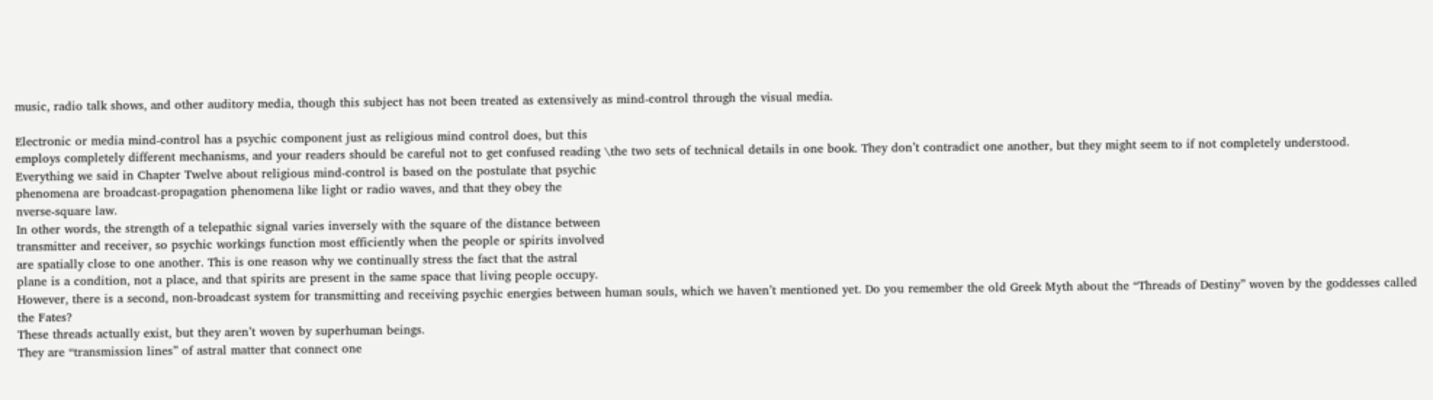music, radio talk shows, and other auditory media, though this subject has not been treated as extensively as mind-control through the visual media.

Electronic or media mind-control has a psychic component just as religious mind control does, but this
employs completely different mechanisms, and your readers should be careful not to get confused reading \the two sets of technical details in one book. They don’t contradict one another, but they might seem to if not completely understood.
Everything we said in Chapter Twelve about religious mind-control is based on the postulate that psychic
phenomena are broadcast-propagation phenomena like light or radio waves, and that they obey the
nverse-square law.
In other words, the strength of a telepathic signal varies inversely with the square of the distance between
transmitter and receiver, so psychic workings function most efficiently when the people or spirits involved
are spatially close to one another. This is one reason why we continually stress the fact that the astral
plane is a condition, not a place, and that spirits are present in the same space that living people occupy.
However, there is a second, non-broadcast system for transmitting and receiving psychic energies between human souls, which we haven’t mentioned yet. Do you remember the old Greek Myth about the “Threads of Destiny” woven by the goddesses called the Fates?
These threads actually exist, but they aren’t woven by superhuman beings.
They are “transmission lines” of astral matter that connect one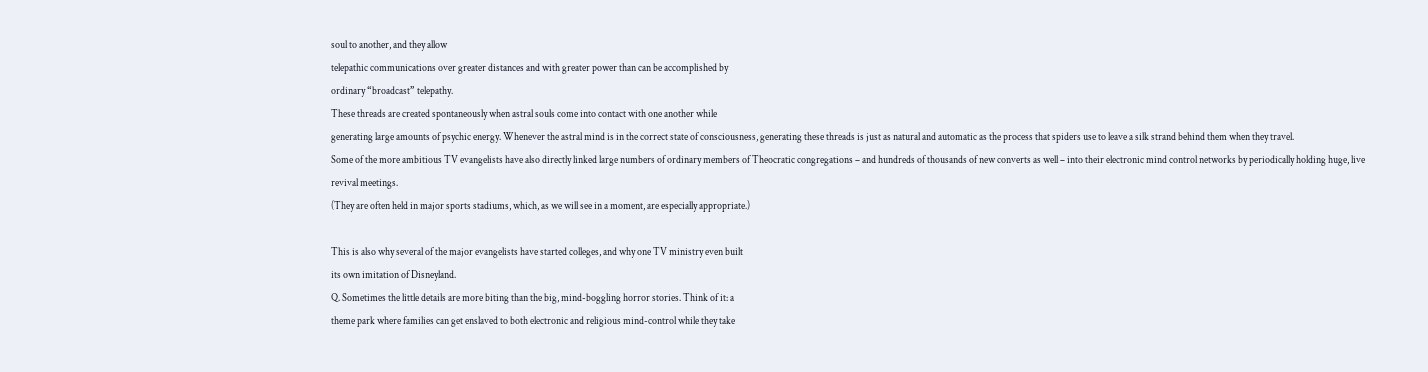soul to another, and they allow
telepathic communications over greater distances and with greater power than can be accomplished by
ordinary “broadcast” telepathy.
These threads are created spontaneously when astral souls come into contact with one another while
generating large amounts of psychic energy. Whenever the astral mind is in the correct state of consciousness, generating these threads is just as natural and automatic as the process that spiders use to leave a silk strand behind them when they travel.
Some of the more ambitious TV evangelists have also directly linked large numbers of ordinary members of Theocratic congregations – and hundreds of thousands of new converts as well – into their electronic mind control networks by periodically holding huge, live revival meetings.
(They are often held in major sports stadiums, which, as we will see in a moment, are especially appropriate.)

This is also why several of the major evangelists have started colleges, and why one TV ministry even built
its own imitation of Disneyland.
Q. Sometimes the little details are more biting than the big, mind-boggling horror stories. Think of it: a
theme park where families can get enslaved to both electronic and religious mind-control while they take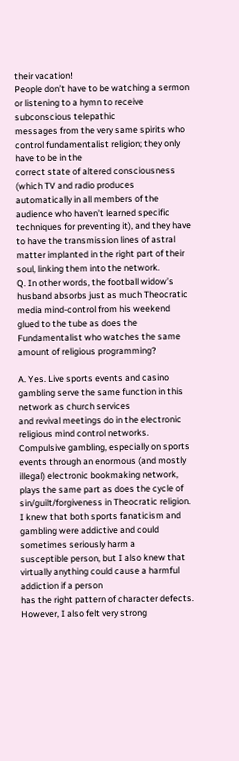their vacation!
People don’t have to be watching a sermon or listening to a hymn to receive subconscious telepathic
messages from the very same spirits who control fundamentalist religion; they only have to be in the
correct state of altered consciousness (which TV and radio produces automatically in all members of the
audience who haven’t learned specific techniques for preventing it), and they have to have the transmission lines of astral matter implanted in the right part of their soul, linking them into the network.
Q. In other words, the football widow’s husband absorbs just as much Theocratic media mind-control from his weekend glued to the tube as does the Fundamentalist who watches the same amount of religious programming?

A. Yes. Live sports events and casino gambling serve the same function in this network as church services
and revival meetings do in the electronic religious mind control networks. Compulsive gambling, especially on sports events through an enormous (and mostly illegal) electronic bookmaking network, plays the same part as does the cycle of sin/guilt/forgiveness in Theocratic religion.
I knew that both sports fanaticism and gambling were addictive and could sometimes seriously harm a
susceptible person, but I also knew that virtually anything could cause a harmful addiction if a person
has the right pattern of character defects. However, I also felt very strong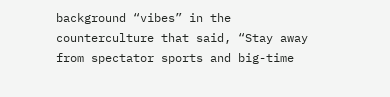background “vibes” in the
counterculture that said, “Stay away from spectator sports and big-time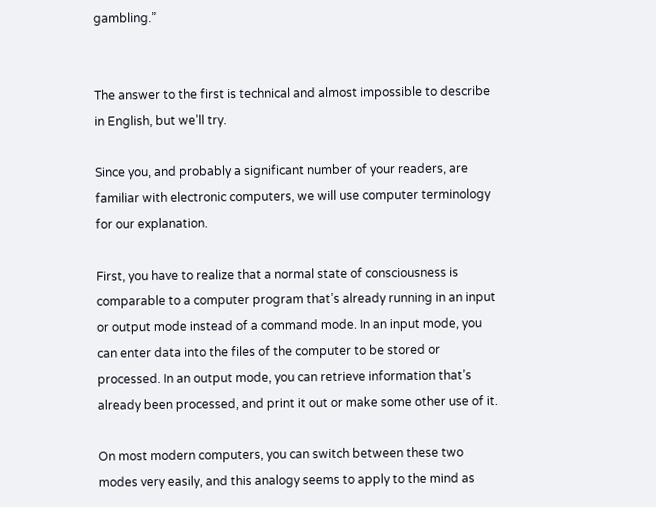gambling.”


The answer to the first is technical and almost impossible to describe in English, but we’ll try.

Since you, and probably a significant number of your readers, are familiar with electronic computers, we will use computer terminology for our explanation.

First, you have to realize that a normal state of consciousness is comparable to a computer program that’s already running in an input or output mode instead of a command mode. In an input mode, you can enter data into the files of the computer to be stored or processed. In an output mode, you can retrieve information that’s already been processed, and print it out or make some other use of it.

On most modern computers, you can switch between these two modes very easily, and this analogy seems to apply to the mind as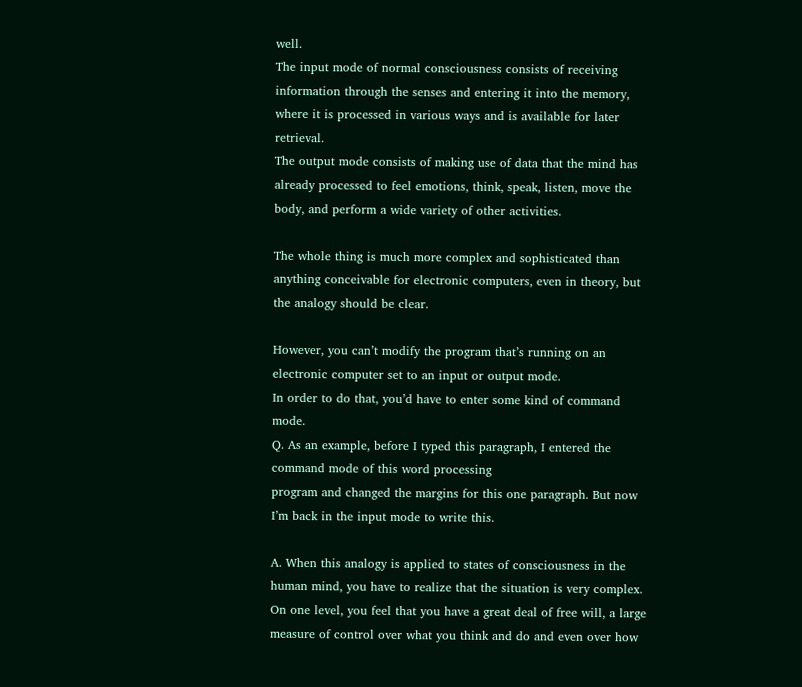well.
The input mode of normal consciousness consists of receiving information through the senses and entering it into the memory, where it is processed in various ways and is available for later retrieval.
The output mode consists of making use of data that the mind has already processed to feel emotions, think, speak, listen, move the body, and perform a wide variety of other activities.

The whole thing is much more complex and sophisticated than anything conceivable for electronic computers, even in theory, but the analogy should be clear.

However, you can’t modify the program that’s running on an electronic computer set to an input or output mode.
In order to do that, you’d have to enter some kind of command mode.
Q. As an example, before I typed this paragraph, I entered the command mode of this word processing
program and changed the margins for this one paragraph. But now I’m back in the input mode to write this.

A. When this analogy is applied to states of consciousness in the human mind, you have to realize that the situation is very complex. On one level, you feel that you have a great deal of free will, a large measure of control over what you think and do and even over how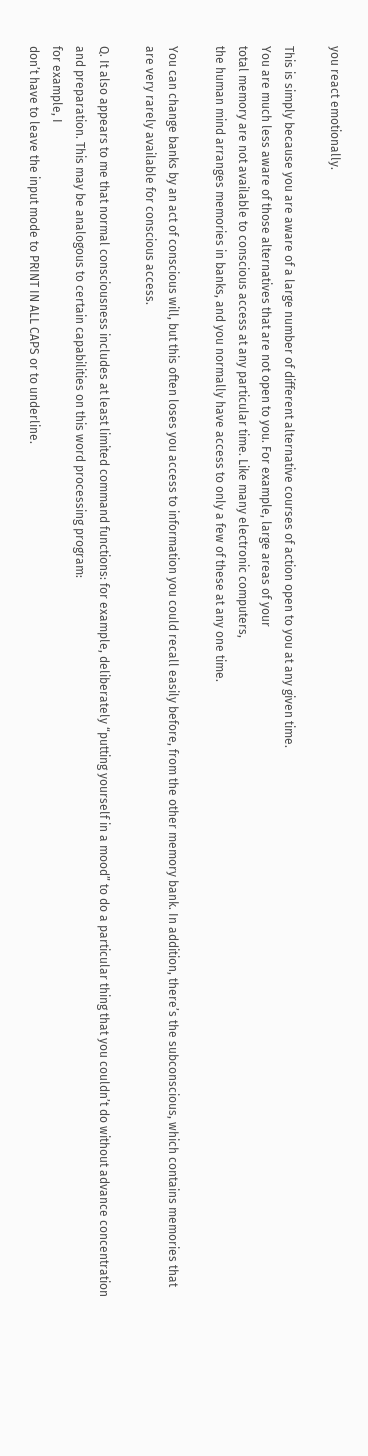you react emotionally.

This is simply because you are aware of a large number of different alternative courses of action open to you at any given time.
You are much less aware of those alternatives that are not open to you. For example, large areas of your
total memory are not available to conscious access at any particular time. Like many electronic computers,
the human mind arranges memories in banks, and you normally have access to only a few of these at any one time.

You can change banks by an act of conscious will, but this often loses you access to information you could recall easily before, from the other memory bank. In addition, there’s the subconscious, which contains memories that are very rarely available for conscious access.

Q. It also appears to me that normal consciousness includes at least limited command functions: for example, deliberately “putting yourself in a mood” to do a particular thing that you couldn’t do without advance concentration and preparation. This may be analogous to certain capabilities on this word processing program:
for example, I
don’t have to leave the input mode to PRINT IN ALL CAPS or to underline.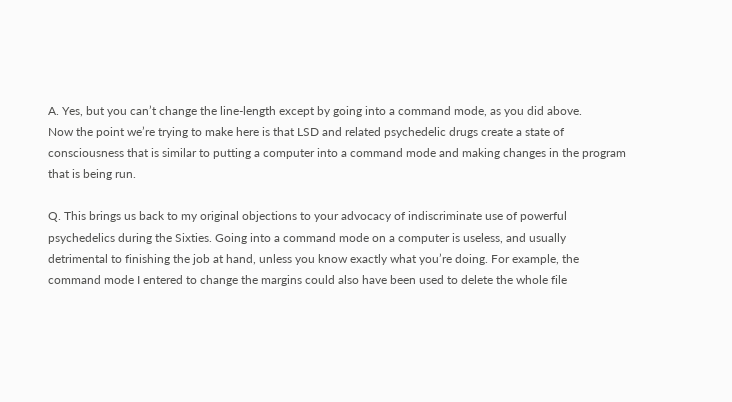A. Yes, but you can’t change the line-length except by going into a command mode, as you did above.
Now the point we’re trying to make here is that LSD and related psychedelic drugs create a state of
consciousness that is similar to putting a computer into a command mode and making changes in the program that is being run.

Q. This brings us back to my original objections to your advocacy of indiscriminate use of powerful
psychedelics during the Sixties. Going into a command mode on a computer is useless, and usually
detrimental to finishing the job at hand, unless you know exactly what you’re doing. For example, the
command mode I entered to change the margins could also have been used to delete the whole file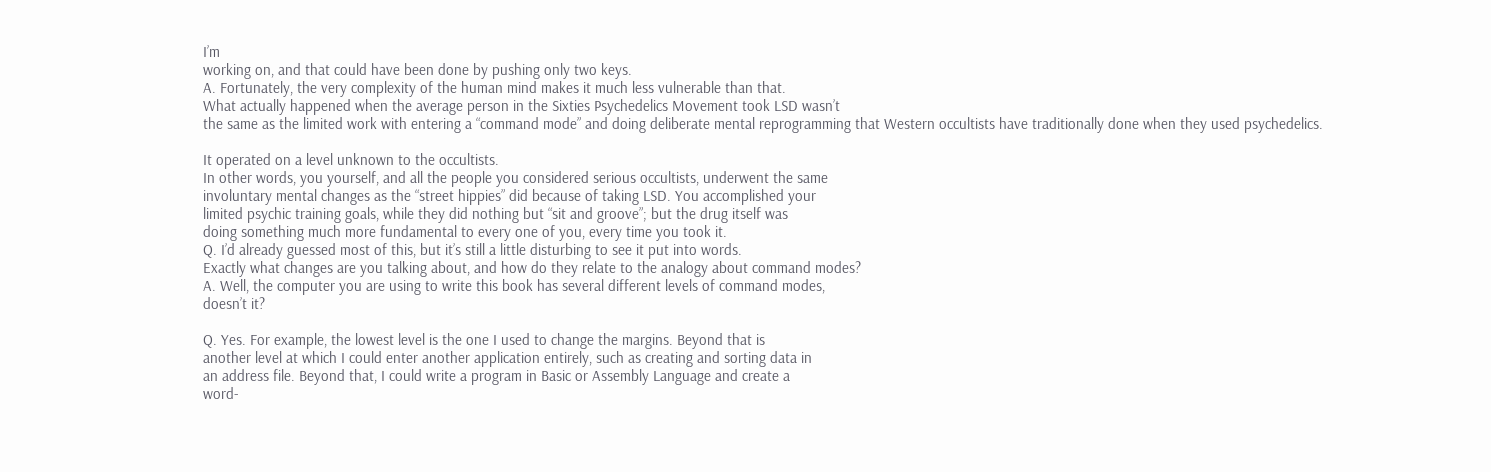I’m
working on, and that could have been done by pushing only two keys.
A. Fortunately, the very complexity of the human mind makes it much less vulnerable than that.
What actually happened when the average person in the Sixties Psychedelics Movement took LSD wasn’t
the same as the limited work with entering a “command mode” and doing deliberate mental reprogramming that Western occultists have traditionally done when they used psychedelics.

It operated on a level unknown to the occultists.
In other words, you yourself, and all the people you considered serious occultists, underwent the same
involuntary mental changes as the “street hippies” did because of taking LSD. You accomplished your
limited psychic training goals, while they did nothing but “sit and groove”; but the drug itself was
doing something much more fundamental to every one of you, every time you took it.
Q. I’d already guessed most of this, but it’s still a little disturbing to see it put into words.
Exactly what changes are you talking about, and how do they relate to the analogy about command modes?
A. Well, the computer you are using to write this book has several different levels of command modes,
doesn’t it?

Q. Yes. For example, the lowest level is the one I used to change the margins. Beyond that is
another level at which I could enter another application entirely, such as creating and sorting data in
an address file. Beyond that, I could write a program in Basic or Assembly Language and create a
word-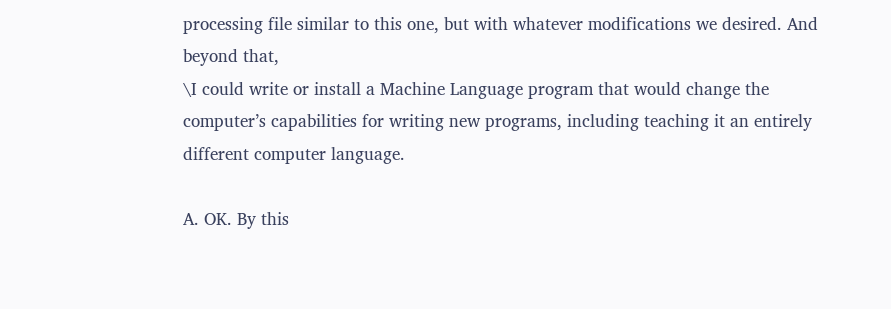processing file similar to this one, but with whatever modifications we desired. And beyond that,
\I could write or install a Machine Language program that would change the computer’s capabilities for writing new programs, including teaching it an entirely different computer language.

A. OK. By this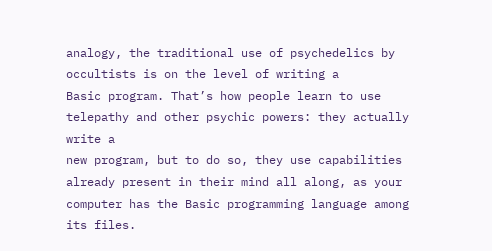analogy, the traditional use of psychedelics by occultists is on the level of writing a
Basic program. That’s how people learn to use telepathy and other psychic powers: they actually write a
new program, but to do so, they use capabilities already present in their mind all along, as your computer has the Basic programming language among its files.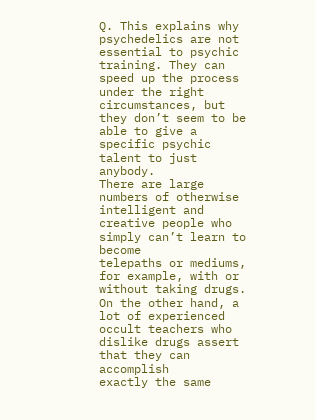Q. This explains why psychedelics are not essential to psychic training. They can speed up the process under the right circumstances, but they don’t seem to be able to give a specific psychic talent to just anybody.
There are large numbers of otherwise intelligent and creative people who simply can’t learn to become
telepaths or mediums, for example, with or without taking drugs.
On the other hand, a lot of experienced occult teachers who dislike drugs assert that they can accomplish
exactly the same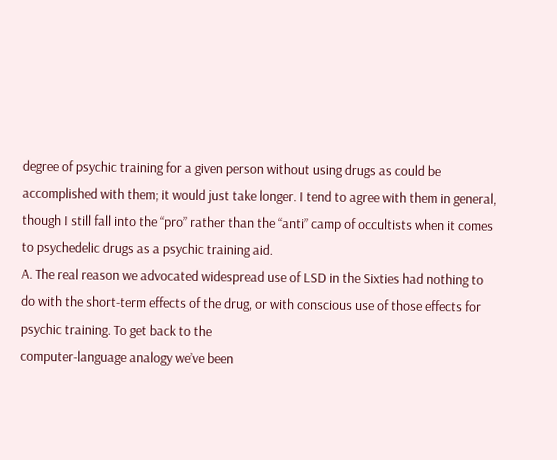degree of psychic training for a given person without using drugs as could be accomplished with them; it would just take longer. I tend to agree with them in general, though I still fall into the “pro” rather than the “anti” camp of occultists when it comes to psychedelic drugs as a psychic training aid.
A. The real reason we advocated widespread use of LSD in the Sixties had nothing to do with the short-term effects of the drug, or with conscious use of those effects for psychic training. To get back to the
computer-language analogy we’ve been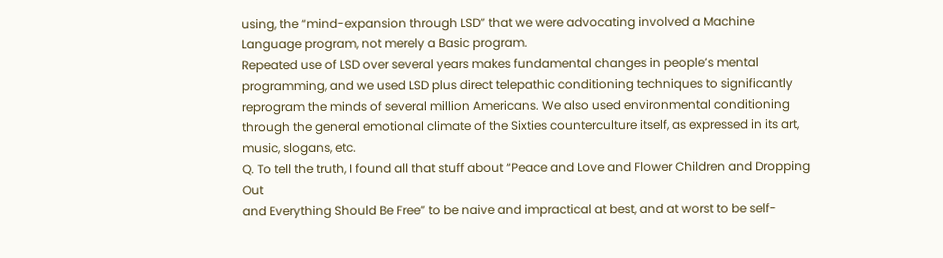using, the “mind-expansion through LSD” that we were advocating involved a Machine Language program, not merely a Basic program.
Repeated use of LSD over several years makes fundamental changes in people’s mental programming, and we used LSD plus direct telepathic conditioning techniques to significantly reprogram the minds of several million Americans. We also used environmental conditioning through the general emotional climate of the Sixties counterculture itself, as expressed in its art, music, slogans, etc.
Q. To tell the truth, I found all that stuff about “Peace and Love and Flower Children and Dropping Out
and Everything Should Be Free” to be naive and impractical at best, and at worst to be self-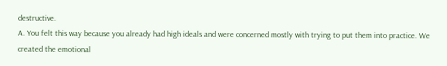destructive.
A. You felt this way because you already had high ideals and were concerned mostly with trying to put them into practice. We created the emotional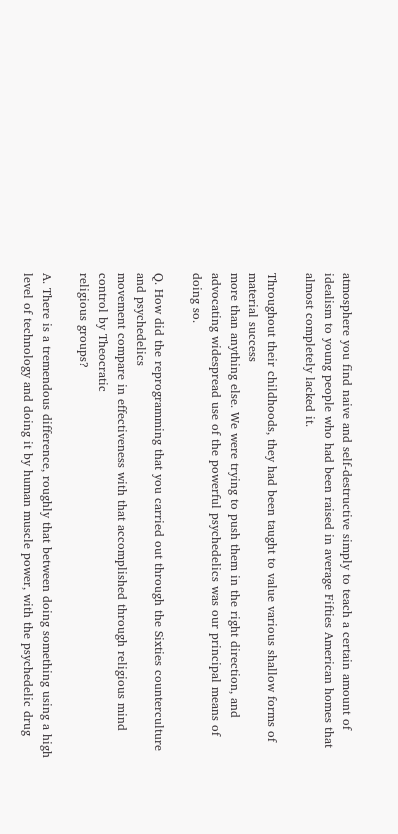atmosphere you find naive and self-destructive simply to teach a certain amount of idealism to young people who had been raised in average Fifties American homes that almost completely lacked it.

Throughout their childhoods, they had been taught to value various shallow forms of material success
more than anything else. We were trying to push them in the right direction, and advocating widespread use of the powerful psychedelics was our principal means of doing so.

Q. How did the reprogramming that you carried out through the Sixties counterculture and psychedelics
movement compare in effectiveness with that accomplished through religious mind control by Theocratic
religious groups?

A. There is a tremendous difference, roughly that between doing something using a high level of technology and doing it by human muscle power, with the psychedelic drug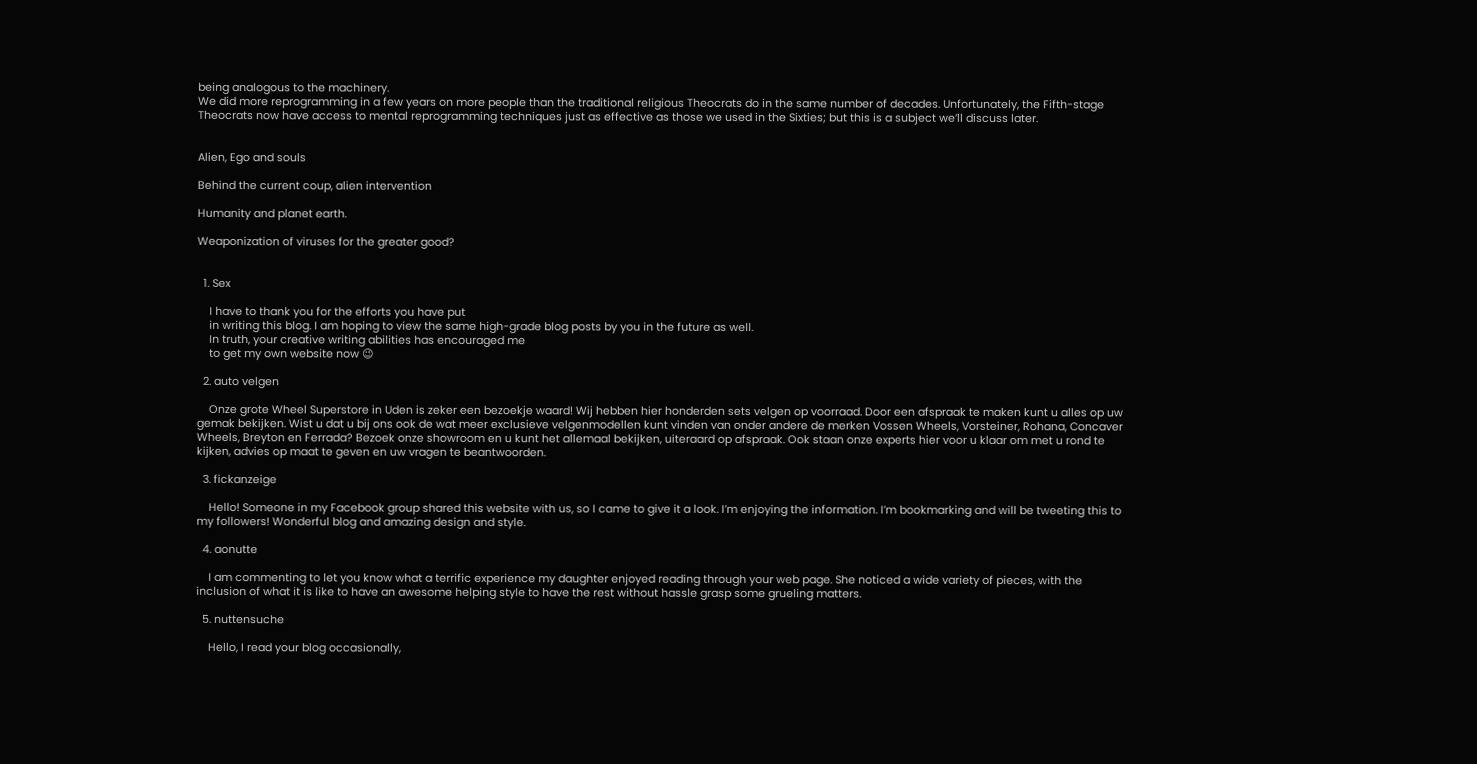being analogous to the machinery.
We did more reprogramming in a few years on more people than the traditional religious Theocrats do in the same number of decades. Unfortunately, the Fifth-stage Theocrats now have access to mental reprogramming techniques just as effective as those we used in the Sixties; but this is a subject we’ll discuss later.


Alien, Ego and souls

Behind the current coup, alien intervention

Humanity and planet earth.

Weaponization of viruses for the greater good?


  1. Sex

    I have to thank you for the efforts you have put
    in writing this blog. I am hoping to view the same high-grade blog posts by you in the future as well.
    In truth, your creative writing abilities has encouraged me
    to get my own website now 😉

  2. auto velgen

    Onze grote Wheel Superstore in Uden is zeker een bezoekje waard! Wij hebben hier honderden sets velgen op voorraad. Door een afspraak te maken kunt u alles op uw gemak bekijken. Wist u dat u bij ons ook de wat meer exclusieve velgenmodellen kunt vinden van onder andere de merken Vossen Wheels, Vorsteiner, Rohana, Concaver Wheels, Breyton en Ferrada? Bezoek onze showroom en u kunt het allemaal bekijken, uiteraard op afspraak. Ook staan onze experts hier voor u klaar om met u rond te kijken, advies op maat te geven en uw vragen te beantwoorden.

  3. fickanzeige

    Hello! Someone in my Facebook group shared this website with us, so I came to give it a look. I’m enjoying the information. I’m bookmarking and will be tweeting this to my followers! Wonderful blog and amazing design and style.

  4. aonutte

    I am commenting to let you know what a terrific experience my daughter enjoyed reading through your web page. She noticed a wide variety of pieces, with the inclusion of what it is like to have an awesome helping style to have the rest without hassle grasp some grueling matters.

  5. nuttensuche

    Hello, I read your blog occasionally,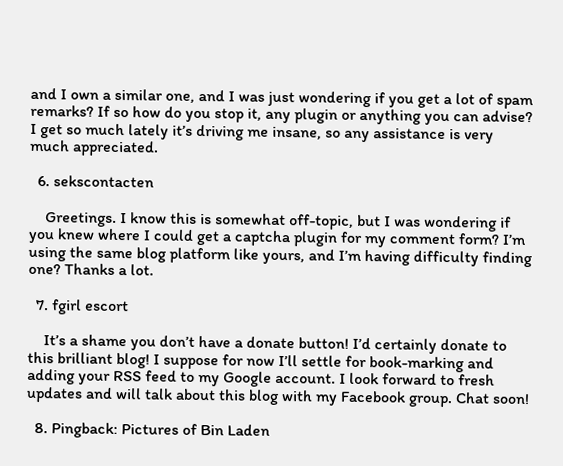and I own a similar one, and I was just wondering if you get a lot of spam remarks? If so how do you stop it, any plugin or anything you can advise? I get so much lately it’s driving me insane, so any assistance is very much appreciated.

  6. sekscontacten

    Greetings. I know this is somewhat off-topic, but I was wondering if you knew where I could get a captcha plugin for my comment form? I’m using the same blog platform like yours, and I’m having difficulty finding one? Thanks a lot.

  7. fgirl escort

    It’s a shame you don’t have a donate button! I’d certainly donate to this brilliant blog! I suppose for now I’ll settle for book-marking and adding your RSS feed to my Google account. I look forward to fresh updates and will talk about this blog with my Facebook group. Chat soon!

  8. Pingback: Pictures of Bin Laden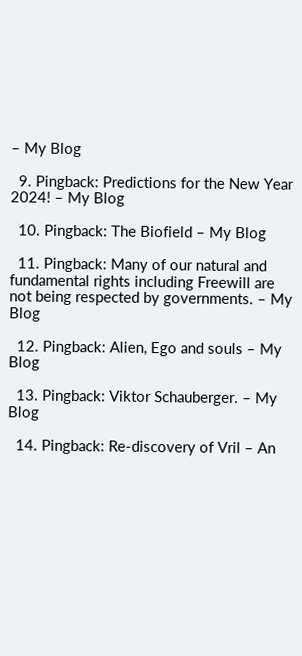– My Blog

  9. Pingback: Predictions for the New Year 2024! – My Blog

  10. Pingback: The Biofield – My Blog

  11. Pingback: Many of our natural and fundamental rights including Freewill are not being respected by governments. – My Blog

  12. Pingback: Alien, Ego and souls – My Blog

  13. Pingback: Viktor Schauberger. – My Blog

  14. Pingback: Re-discovery of Vril – An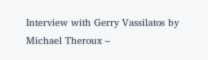Interview with Gerry Vassilatos by Michael Theroux –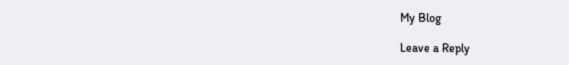My Blog

Leave a Reply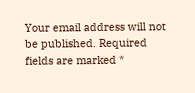Your email address will not be published. Required fields are marked *